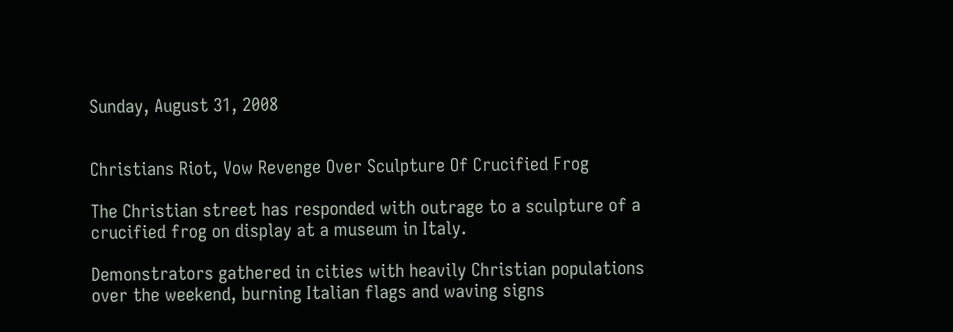Sunday, August 31, 2008


Christians Riot, Vow Revenge Over Sculpture Of Crucified Frog

The Christian street has responded with outrage to a sculpture of a crucified frog on display at a museum in Italy.

Demonstrators gathered in cities with heavily Christian populations over the weekend, burning Italian flags and waving signs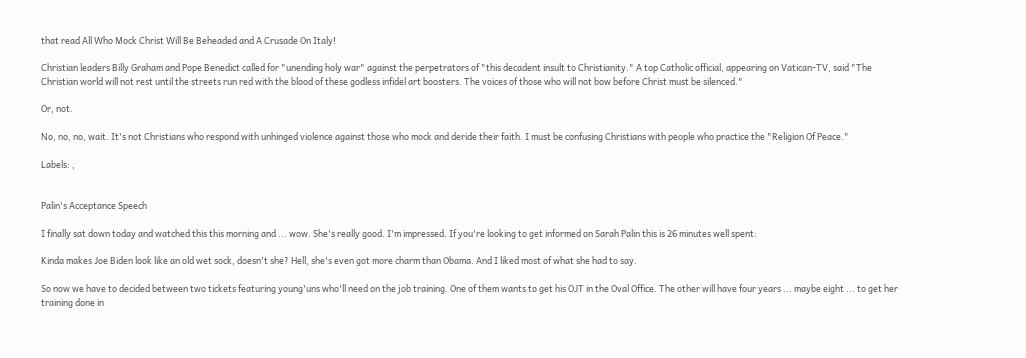that read All Who Mock Christ Will Be Beheaded and A Crusade On Italy!

Christian leaders Billy Graham and Pope Benedict called for "unending holy war" against the perpetrators of "this decadent insult to Christianity." A top Catholic official, appearing on Vatican-TV, said "The Christian world will not rest until the streets run red with the blood of these godless infidel art boosters. The voices of those who will not bow before Christ must be silenced."

Or, not.

No, no, no, wait. It's not Christians who respond with unhinged violence against those who mock and deride their faith. I must be confusing Christians with people who practice the "Religion Of Peace."

Labels: ,


Palin's Acceptance Speech

I finally sat down today and watched this this morning and ... wow. She's really good. I'm impressed. If you're looking to get informed on Sarah Palin this is 26 minutes well spent:

Kinda makes Joe Biden look like an old wet sock, doesn't she? Hell, she's even got more charm than Obama. And I liked most of what she had to say.

So now we have to decided between two tickets featuring young'uns who'll need on the job training. One of them wants to get his OJT in the Oval Office. The other will have four years ... maybe eight ... to get her training done in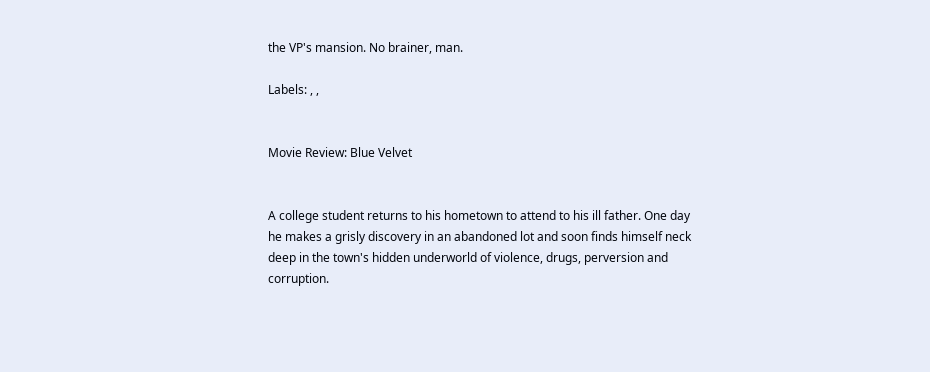the VP's mansion. No brainer, man.

Labels: , ,


Movie Review: Blue Velvet


A college student returns to his hometown to attend to his ill father. One day he makes a grisly discovery in an abandoned lot and soon finds himself neck deep in the town's hidden underworld of violence, drugs, perversion and corruption.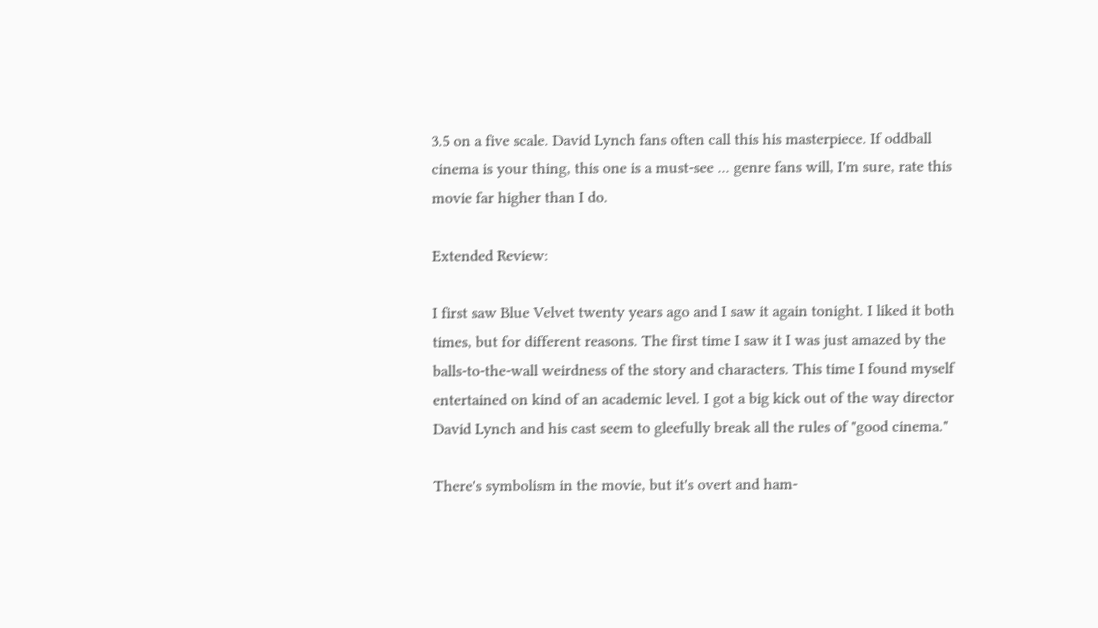3.5 on a five scale. David Lynch fans often call this his masterpiece. If oddball cinema is your thing, this one is a must-see ... genre fans will, I'm sure, rate this movie far higher than I do.

Extended Review:

I first saw Blue Velvet twenty years ago and I saw it again tonight. I liked it both times, but for different reasons. The first time I saw it I was just amazed by the balls-to-the-wall weirdness of the story and characters. This time I found myself entertained on kind of an academic level. I got a big kick out of the way director David Lynch and his cast seem to gleefully break all the rules of "good cinema."

There's symbolism in the movie, but it's overt and ham-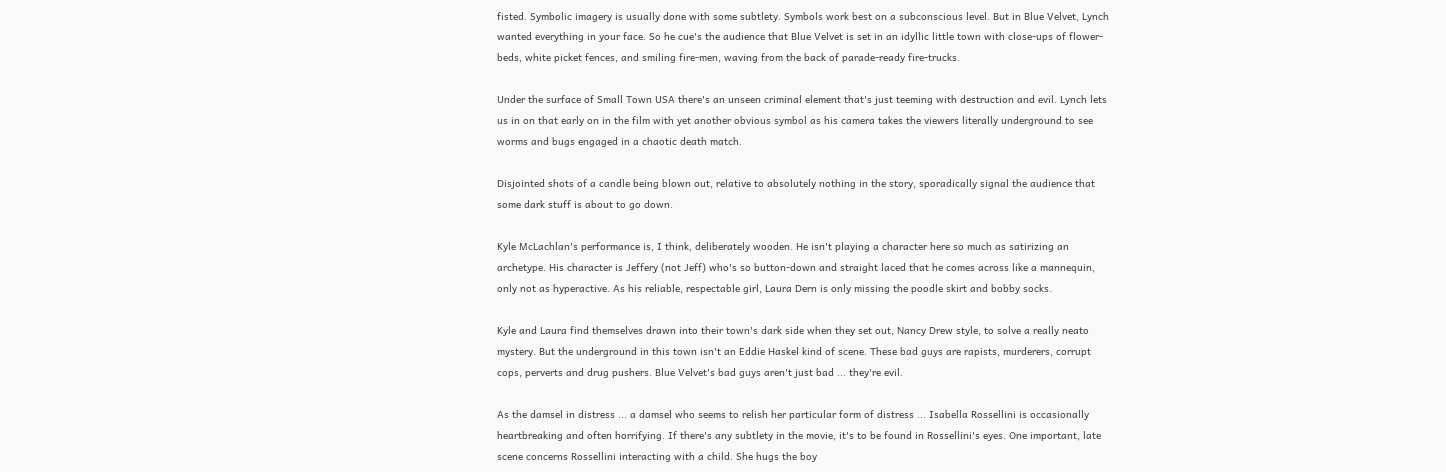fisted. Symbolic imagery is usually done with some subtlety. Symbols work best on a subconscious level. But in Blue Velvet, Lynch wanted everything in your face. So he cue's the audience that Blue Velvet is set in an idyllic little town with close-ups of flower-beds, white picket fences, and smiling fire-men, waving from the back of parade-ready fire-trucks.

Under the surface of Small Town USA there's an unseen criminal element that's just teeming with destruction and evil. Lynch lets us in on that early on in the film with yet another obvious symbol as his camera takes the viewers literally underground to see worms and bugs engaged in a chaotic death match.

Disjointed shots of a candle being blown out, relative to absolutely nothing in the story, sporadically signal the audience that some dark stuff is about to go down.

Kyle McLachlan's performance is, I think, deliberately wooden. He isn't playing a character here so much as satirizing an archetype. His character is Jeffery (not Jeff) who's so button-down and straight laced that he comes across like a mannequin, only not as hyperactive. As his reliable, respectable girl, Laura Dern is only missing the poodle skirt and bobby socks.

Kyle and Laura find themselves drawn into their town's dark side when they set out, Nancy Drew style, to solve a really neato mystery. But the underground in this town isn't an Eddie Haskel kind of scene. These bad guys are rapists, murderers, corrupt cops, perverts and drug pushers. Blue Velvet's bad guys aren't just bad ... they're evil.

As the damsel in distress ... a damsel who seems to relish her particular form of distress ... Isabella Rossellini is occasionally heartbreaking and often horrifying. If there's any subtlety in the movie, it's to be found in Rossellini's eyes. One important, late scene concerns Rossellini interacting with a child. She hugs the boy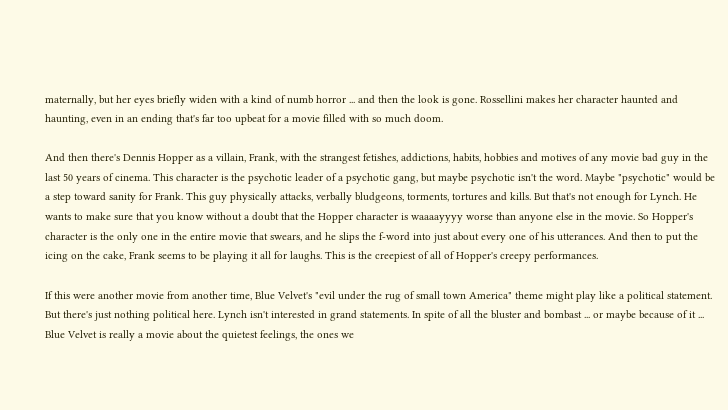maternally, but her eyes briefly widen with a kind of numb horror ... and then the look is gone. Rossellini makes her character haunted and haunting, even in an ending that's far too upbeat for a movie filled with so much doom.

And then there's Dennis Hopper as a villain, Frank, with the strangest fetishes, addictions, habits, hobbies and motives of any movie bad guy in the last 50 years of cinema. This character is the psychotic leader of a psychotic gang, but maybe psychotic isn't the word. Maybe "psychotic" would be a step toward sanity for Frank. This guy physically attacks, verbally bludgeons, torments, tortures and kills. But that's not enough for Lynch. He wants to make sure that you know without a doubt that the Hopper character is waaaayyyy worse than anyone else in the movie. So Hopper's character is the only one in the entire movie that swears, and he slips the f-word into just about every one of his utterances. And then to put the icing on the cake, Frank seems to be playing it all for laughs. This is the creepiest of all of Hopper's creepy performances.

If this were another movie from another time, Blue Velvet's "evil under the rug of small town America" theme might play like a political statement. But there's just nothing political here. Lynch isn't interested in grand statements. In spite of all the bluster and bombast ... or maybe because of it ... Blue Velvet is really a movie about the quietest feelings, the ones we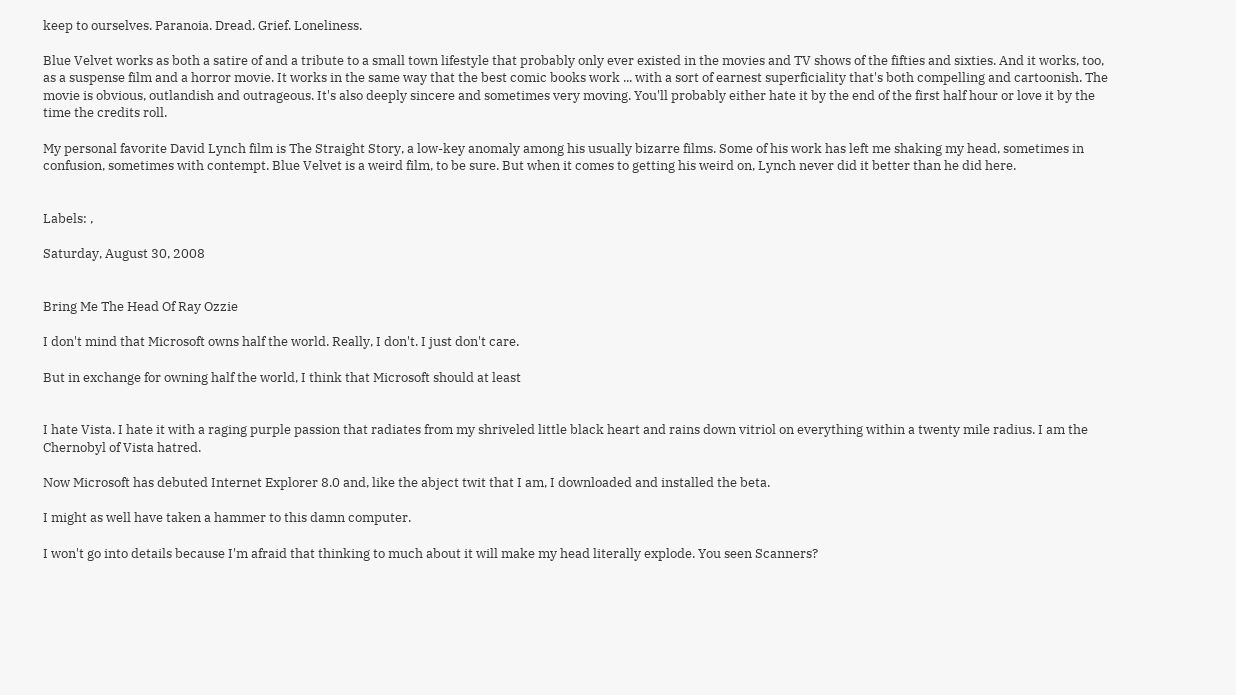keep to ourselves. Paranoia. Dread. Grief. Loneliness.

Blue Velvet works as both a satire of and a tribute to a small town lifestyle that probably only ever existed in the movies and TV shows of the fifties and sixties. And it works, too, as a suspense film and a horror movie. It works in the same way that the best comic books work ... with a sort of earnest superficiality that's both compelling and cartoonish. The movie is obvious, outlandish and outrageous. It's also deeply sincere and sometimes very moving. You'll probably either hate it by the end of the first half hour or love it by the time the credits roll.

My personal favorite David Lynch film is The Straight Story, a low-key anomaly among his usually bizarre films. Some of his work has left me shaking my head, sometimes in confusion, sometimes with contempt. Blue Velvet is a weird film, to be sure. But when it comes to getting his weird on, Lynch never did it better than he did here.


Labels: ,

Saturday, August 30, 2008


Bring Me The Head Of Ray Ozzie

I don't mind that Microsoft owns half the world. Really, I don't. I just don't care.

But in exchange for owning half the world, I think that Microsoft should at least


I hate Vista. I hate it with a raging purple passion that radiates from my shriveled little black heart and rains down vitriol on everything within a twenty mile radius. I am the Chernobyl of Vista hatred.

Now Microsoft has debuted Internet Explorer 8.0 and, like the abject twit that I am, I downloaded and installed the beta.

I might as well have taken a hammer to this damn computer.

I won't go into details because I'm afraid that thinking to much about it will make my head literally explode. You seen Scanners?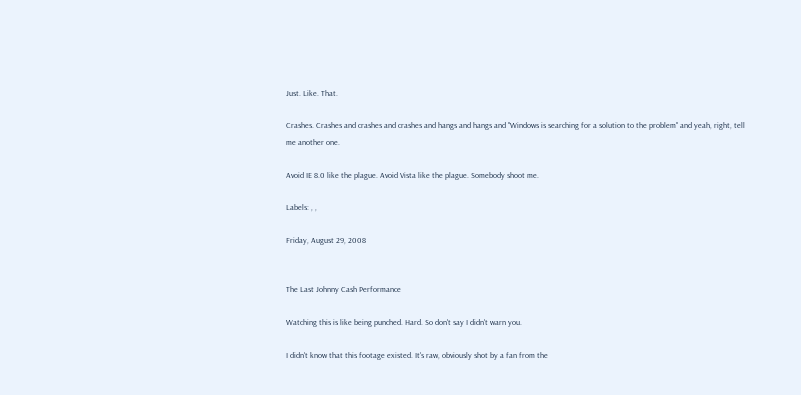Just. Like. That.

Crashes. Crashes and crashes and crashes and hangs and hangs and "Windows is searching for a solution to the problem" and yeah, right, tell me another one.

Avoid IE 8.0 like the plague. Avoid Vista like the plague. Somebody shoot me.

Labels: , ,

Friday, August 29, 2008


The Last Johnny Cash Performance

Watching this is like being punched. Hard. So don't say I didn't warn you.

I didn't know that this footage existed. It's raw, obviously shot by a fan from the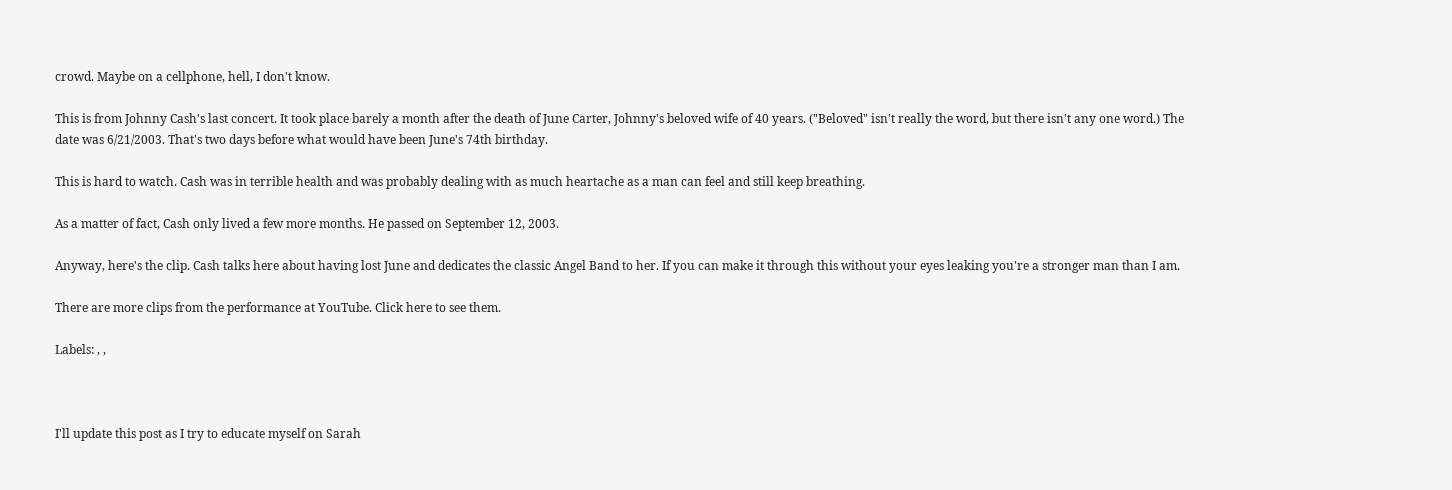crowd. Maybe on a cellphone, hell, I don't know.

This is from Johnny Cash's last concert. It took place barely a month after the death of June Carter, Johnny's beloved wife of 40 years. ("Beloved" isn't really the word, but there isn't any one word.) The date was 6/21/2003. That's two days before what would have been June's 74th birthday.

This is hard to watch. Cash was in terrible health and was probably dealing with as much heartache as a man can feel and still keep breathing.

As a matter of fact, Cash only lived a few more months. He passed on September 12, 2003.

Anyway, here's the clip. Cash talks here about having lost June and dedicates the classic Angel Band to her. If you can make it through this without your eyes leaking you're a stronger man than I am.

There are more clips from the performance at YouTube. Click here to see them.

Labels: , ,



I'll update this post as I try to educate myself on Sarah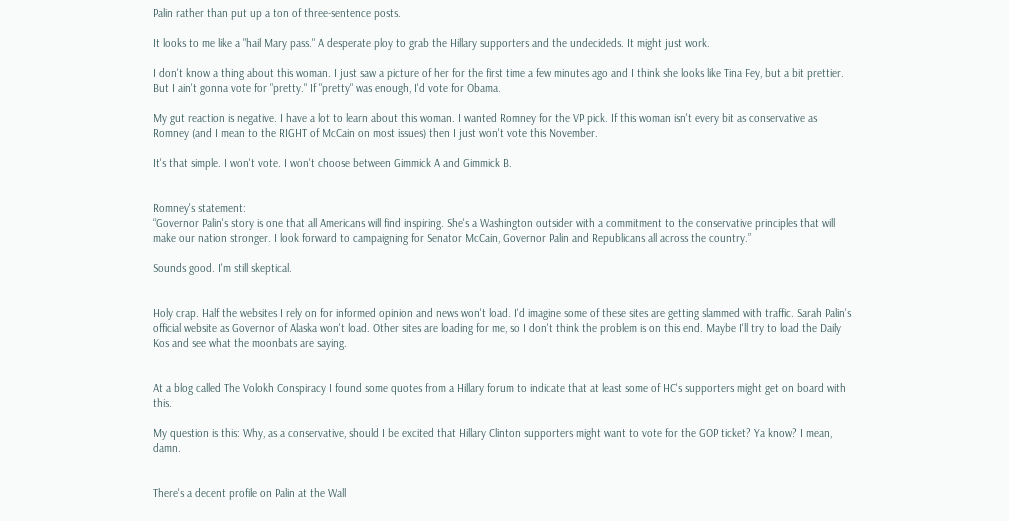Palin rather than put up a ton of three-sentence posts.

It looks to me like a "hail Mary pass." A desperate ploy to grab the Hillary supporters and the undecideds. It might just work.

I don't know a thing about this woman. I just saw a picture of her for the first time a few minutes ago and I think she looks like Tina Fey, but a bit prettier. But I ain't gonna vote for "pretty." If "pretty" was enough, I'd vote for Obama.

My gut reaction is negative. I have a lot to learn about this woman. I wanted Romney for the VP pick. If this woman isn't every bit as conservative as Romney (and I mean to the RIGHT of McCain on most issues) then I just won't vote this November.

It's that simple. I won't vote. I won't choose between Gimmick A and Gimmick B.


Romney's statement:
“Governor Palin's story is one that all Americans will find inspiring. She's a Washington outsider with a commitment to the conservative principles that will make our nation stronger. I look forward to campaigning for Senator McCain, Governor Palin and Republicans all across the country.”

Sounds good. I'm still skeptical.


Holy crap. Half the websites I rely on for informed opinion and news won't load. I'd imagine some of these sites are getting slammed with traffic. Sarah Palin's official website as Governor of Alaska won't load. Other sites are loading for me, so I don't think the problem is on this end. Maybe I'll try to load the Daily Kos and see what the moonbats are saying.


At a blog called The Volokh Conspiracy I found some quotes from a Hillary forum to indicate that at least some of HC's supporters might get on board with this.

My question is this: Why, as a conservative, should I be excited that Hillary Clinton supporters might want to vote for the GOP ticket? Ya know? I mean, damn.


There's a decent profile on Palin at the Wall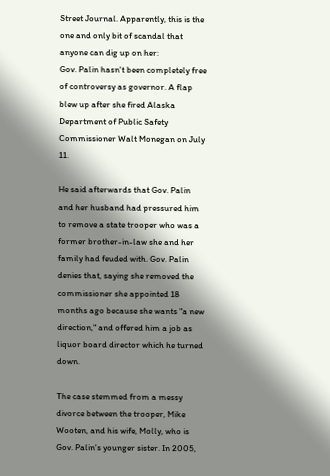Street Journal. Apparently, this is the one and only bit of scandal that anyone can dig up on her:
Gov. Palin hasn't been completely free of controversy as governor. A flap blew up after she fired Alaska Department of Public Safety Commissioner Walt Monegan on July 11.

He said afterwards that Gov. Palin and her husband had pressured him to remove a state trooper who was a former brother-in-law she and her family had feuded with. Gov. Palin denies that, saying she removed the commissioner she appointed 18 months ago because she wants "a new direction," and offered him a job as liquor board director which he turned down.

The case stemmed from a messy divorce between the trooper, Mike Wooten, and his wife, Molly, who is Gov. Palin's younger sister. In 2005,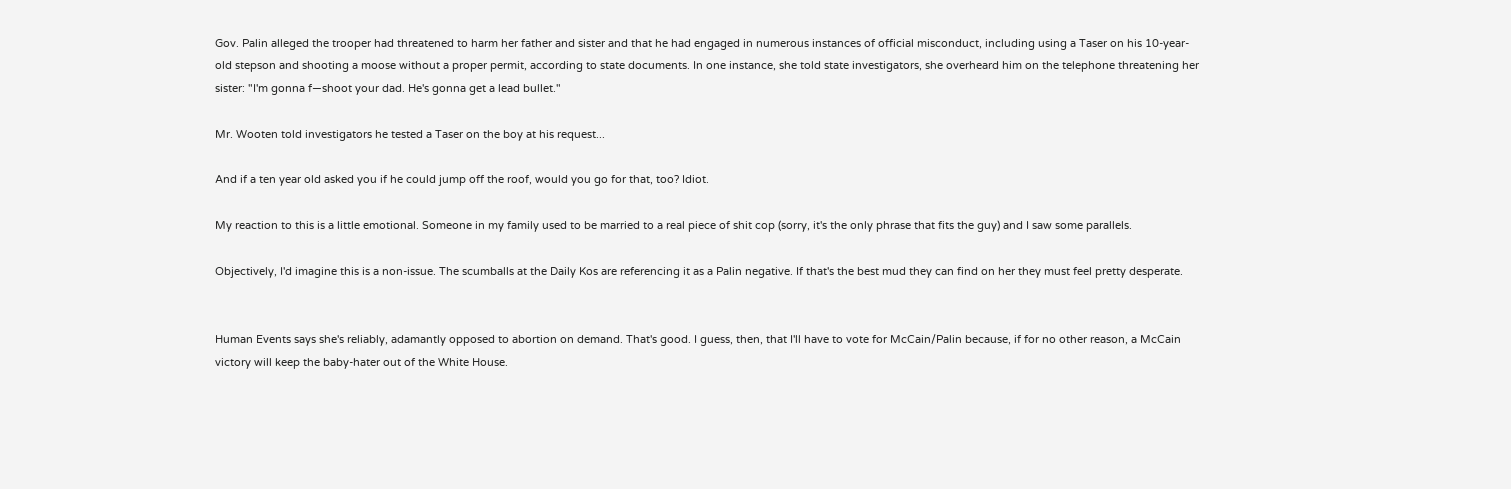Gov. Palin alleged the trooper had threatened to harm her father and sister and that he had engaged in numerous instances of official misconduct, including using a Taser on his 10-year-old stepson and shooting a moose without a proper permit, according to state documents. In one instance, she told state investigators, she overheard him on the telephone threatening her sister: "I'm gonna f—shoot your dad. He's gonna get a lead bullet."

Mr. Wooten told investigators he tested a Taser on the boy at his request...

And if a ten year old asked you if he could jump off the roof, would you go for that, too? Idiot.

My reaction to this is a little emotional. Someone in my family used to be married to a real piece of shit cop (sorry, it's the only phrase that fits the guy) and I saw some parallels.

Objectively, I'd imagine this is a non-issue. The scumballs at the Daily Kos are referencing it as a Palin negative. If that's the best mud they can find on her they must feel pretty desperate.


Human Events says she's reliably, adamantly opposed to abortion on demand. That's good. I guess, then, that I'll have to vote for McCain/Palin because, if for no other reason, a McCain victory will keep the baby-hater out of the White House.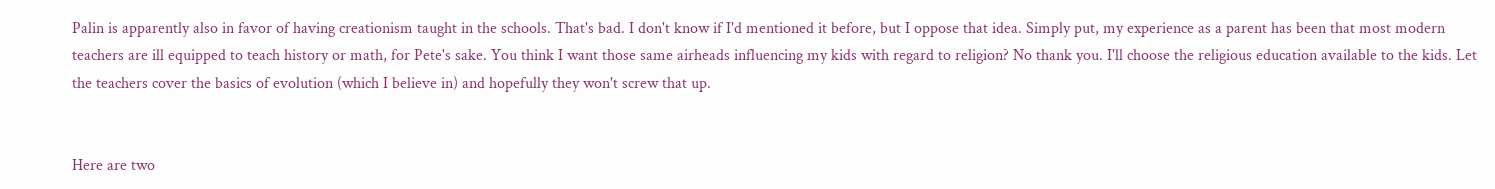Palin is apparently also in favor of having creationism taught in the schools. That's bad. I don't know if I'd mentioned it before, but I oppose that idea. Simply put, my experience as a parent has been that most modern teachers are ill equipped to teach history or math, for Pete's sake. You think I want those same airheads influencing my kids with regard to religion? No thank you. I'll choose the religious education available to the kids. Let the teachers cover the basics of evolution (which I believe in) and hopefully they won't screw that up.


Here are two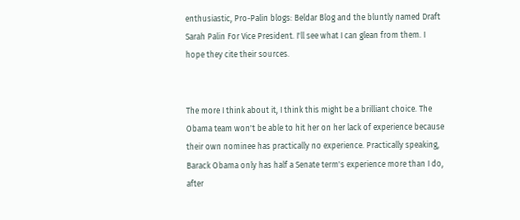enthusiastic, Pro-Palin blogs: Beldar Blog and the bluntly named Draft Sarah Palin For Vice President. I'll see what I can glean from them. I hope they cite their sources.


The more I think about it, I think this might be a brilliant choice. The Obama team won't be able to hit her on her lack of experience because their own nominee has practically no experience. Practically speaking, Barack Obama only has half a Senate term's experience more than I do, after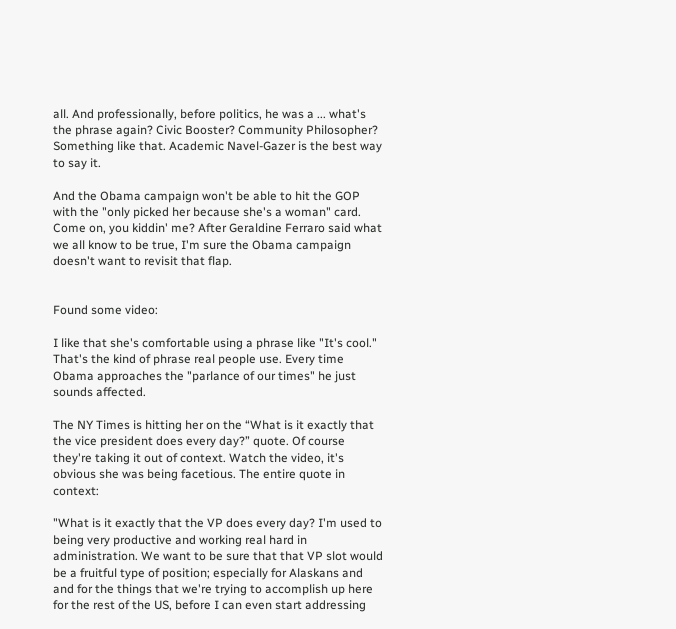all. And professionally, before politics, he was a ... what's the phrase again? Civic Booster? Community Philosopher? Something like that. Academic Navel-Gazer is the best way to say it.

And the Obama campaign won't be able to hit the GOP with the "only picked her because she's a woman" card. Come on, you kiddin' me? After Geraldine Ferraro said what we all know to be true, I'm sure the Obama campaign doesn't want to revisit that flap.


Found some video:

I like that she's comfortable using a phrase like "It's cool." That's the kind of phrase real people use. Every time Obama approaches the "parlance of our times" he just sounds affected.

The NY Times is hitting her on the “What is it exactly that the vice president does every day?” quote. Of course they're taking it out of context. Watch the video, it's obvious she was being facetious. The entire quote in context:

"What is it exactly that the VP does every day? I'm used to being very productive and working real hard in administration. We want to be sure that that VP slot would be a fruitful type of position; especially for Alaskans and and for the things that we're trying to accomplish up here for the rest of the US, before I can even start addressing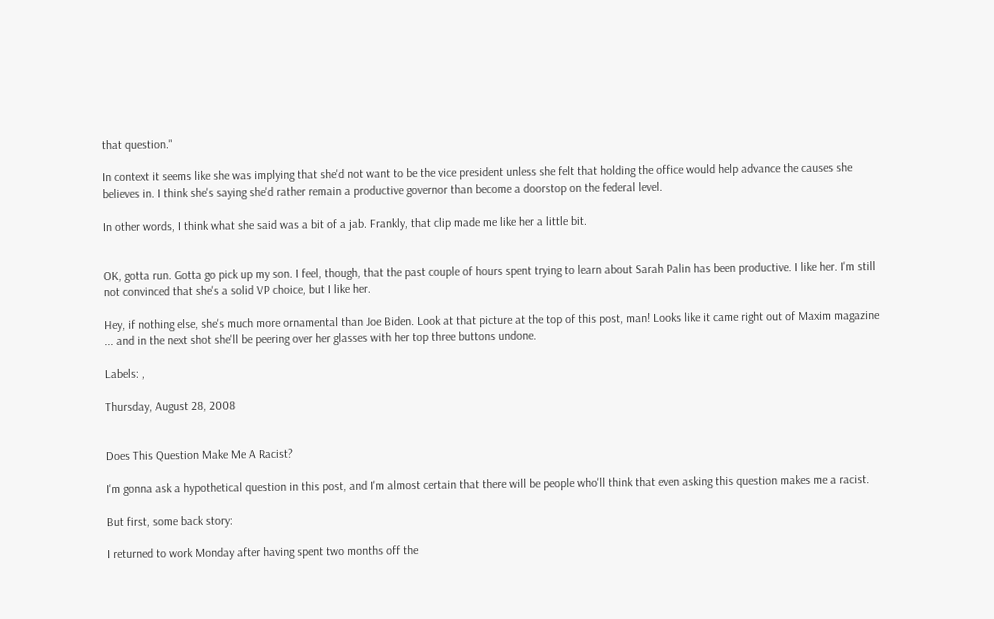that question."

In context it seems like she was implying that she'd not want to be the vice president unless she felt that holding the office would help advance the causes she believes in. I think she's saying she'd rather remain a productive governor than become a doorstop on the federal level.

In other words, I think what she said was a bit of a jab. Frankly, that clip made me like her a little bit.


OK, gotta run. Gotta go pick up my son. I feel, though, that the past couple of hours spent trying to learn about Sarah Palin has been productive. I like her. I'm still not convinced that she's a solid VP choice, but I like her.

Hey, if nothing else, she's much more ornamental than Joe Biden. Look at that picture at the top of this post, man! Looks like it came right out of Maxim magazine ... and in the next shot she'll be peering over her glasses with her top three buttons undone.

Labels: ,

Thursday, August 28, 2008


Does This Question Make Me A Racist?

I'm gonna ask a hypothetical question in this post, and I'm almost certain that there will be people who'll think that even asking this question makes me a racist.

But first, some back story:

I returned to work Monday after having spent two months off the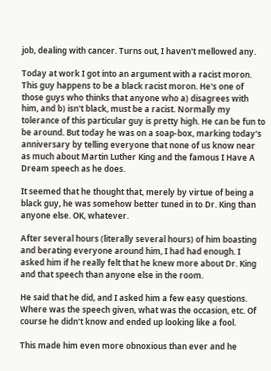job, dealing with cancer. Turns out, I haven't mellowed any.

Today at work I got into an argument with a racist moron. This guy happens to be a black racist moron. He's one of those guys who thinks that anyone who a) disagrees with him, and b) isn't black, must be a racist. Normally my tolerance of this particular guy is pretty high. He can be fun to be around. But today he was on a soap-box, marking today's anniversary by telling everyone that none of us know near as much about Martin Luther King and the famous I Have A Dream speech as he does.

It seemed that he thought that, merely by virtue of being a black guy, he was somehow better tuned in to Dr. King than anyone else. OK, whatever.

After several hours (literally several hours) of him boasting and berating everyone around him, I had had enough. I asked him if he really felt that he knew more about Dr. King and that speech than anyone else in the room.

He said that he did, and I asked him a few easy questions. Where was the speech given, what was the occasion, etc. Of course he didn't know and ended up looking like a fool.

This made him even more obnoxious than ever and he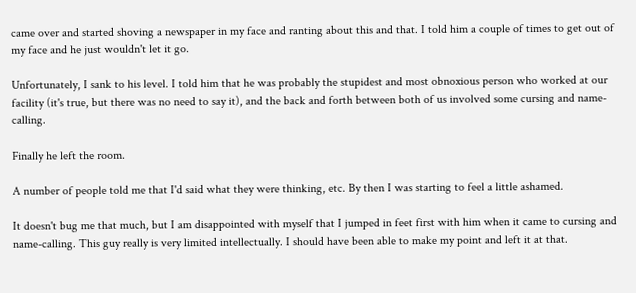came over and started shoving a newspaper in my face and ranting about this and that. I told him a couple of times to get out of my face and he just wouldn't let it go.

Unfortunately, I sank to his level. I told him that he was probably the stupidest and most obnoxious person who worked at our facility (it's true, but there was no need to say it), and the back and forth between both of us involved some cursing and name-calling.

Finally he left the room.

A number of people told me that I'd said what they were thinking, etc. By then I was starting to feel a little ashamed.

It doesn't bug me that much, but I am disappointed with myself that I jumped in feet first with him when it came to cursing and name-calling. This guy really is very limited intellectually. I should have been able to make my point and left it at that.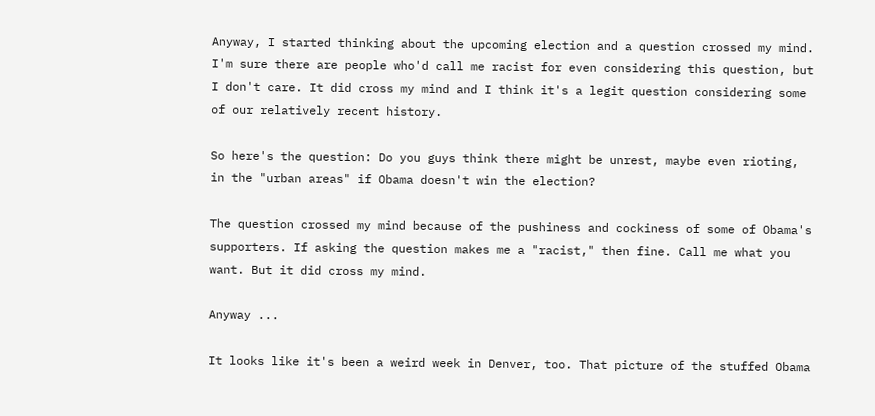Anyway, I started thinking about the upcoming election and a question crossed my mind. I'm sure there are people who'd call me racist for even considering this question, but I don't care. It did cross my mind and I think it's a legit question considering some of our relatively recent history.

So here's the question: Do you guys think there might be unrest, maybe even rioting, in the "urban areas" if Obama doesn't win the election?

The question crossed my mind because of the pushiness and cockiness of some of Obama's supporters. If asking the question makes me a "racist," then fine. Call me what you want. But it did cross my mind.

Anyway ...

It looks like it's been a weird week in Denver, too. That picture of the stuffed Obama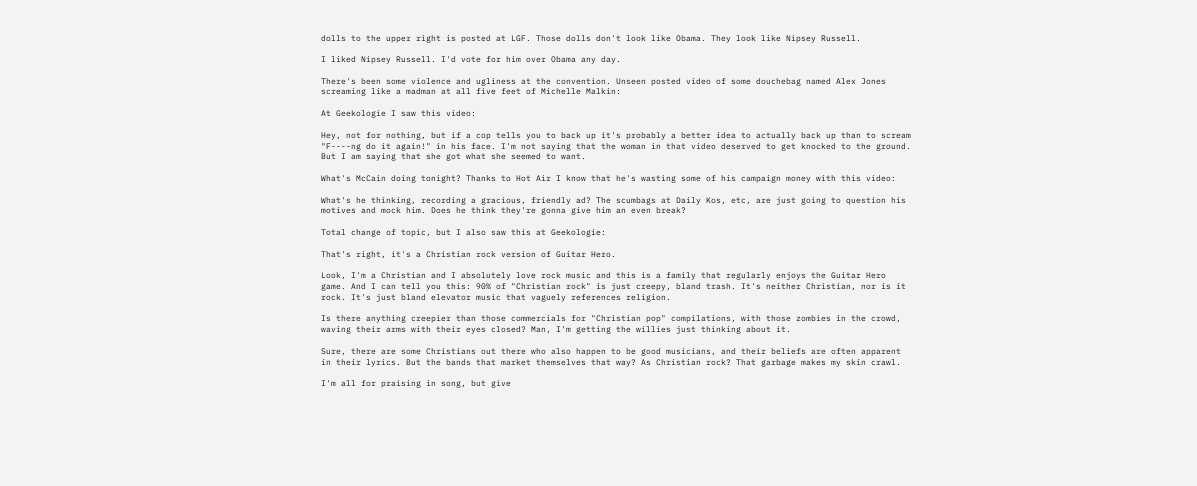dolls to the upper right is posted at LGF. Those dolls don't look like Obama. They look like Nipsey Russell.

I liked Nipsey Russell. I'd vote for him over Obama any day.

There's been some violence and ugliness at the convention. Unseen posted video of some douchebag named Alex Jones screaming like a madman at all five feet of Michelle Malkin:

At Geekologie I saw this video:

Hey, not for nothing, but if a cop tells you to back up it's probably a better idea to actually back up than to scream "F----ng do it again!" in his face. I'm not saying that the woman in that video deserved to get knocked to the ground. But I am saying that she got what she seemed to want.

What's McCain doing tonight? Thanks to Hot Air I know that he's wasting some of his campaign money with this video:

What's he thinking, recording a gracious, friendly ad? The scumbags at Daily Kos, etc, are just going to question his motives and mock him. Does he think they're gonna give him an even break?

Total change of topic, but I also saw this at Geekologie:

That's right, it's a Christian rock version of Guitar Hero.

Look, I'm a Christian and I absolutely love rock music and this is a family that regularly enjoys the Guitar Hero game. And I can tell you this: 90% of "Christian rock" is just creepy, bland trash. It's neither Christian, nor is it rock. It's just bland elevator music that vaguely references religion.

Is there anything creepier than those commercials for "Christian pop" compilations, with those zombies in the crowd, waving their arms with their eyes closed? Man, I'm getting the willies just thinking about it.

Sure, there are some Christians out there who also happen to be good musicians, and their beliefs are often apparent in their lyrics. But the bands that market themselves that way? As Christian rock? That garbage makes my skin crawl.

I'm all for praising in song, but give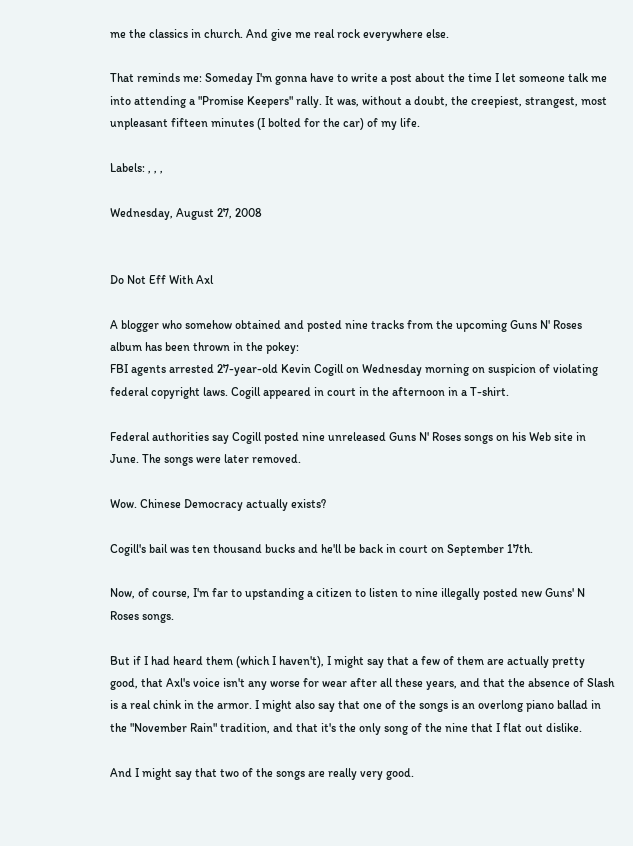me the classics in church. And give me real rock everywhere else.

That reminds me: Someday I'm gonna have to write a post about the time I let someone talk me into attending a "Promise Keepers" rally. It was, without a doubt, the creepiest, strangest, most unpleasant fifteen minutes (I bolted for the car) of my life.

Labels: , , ,

Wednesday, August 27, 2008


Do Not Eff With Axl

A blogger who somehow obtained and posted nine tracks from the upcoming Guns N' Roses album has been thrown in the pokey:
FBI agents arrested 27-year-old Kevin Cogill on Wednesday morning on suspicion of violating federal copyright laws. Cogill appeared in court in the afternoon in a T-shirt.

Federal authorities say Cogill posted nine unreleased Guns N' Roses songs on his Web site in June. The songs were later removed.

Wow. Chinese Democracy actually exists?

Cogill's bail was ten thousand bucks and he'll be back in court on September 17th.

Now, of course, I'm far to upstanding a citizen to listen to nine illegally posted new Guns' N Roses songs.

But if I had heard them (which I haven't), I might say that a few of them are actually pretty good, that Axl's voice isn't any worse for wear after all these years, and that the absence of Slash is a real chink in the armor. I might also say that one of the songs is an overlong piano ballad in the "November Rain" tradition, and that it's the only song of the nine that I flat out dislike.

And I might say that two of the songs are really very good.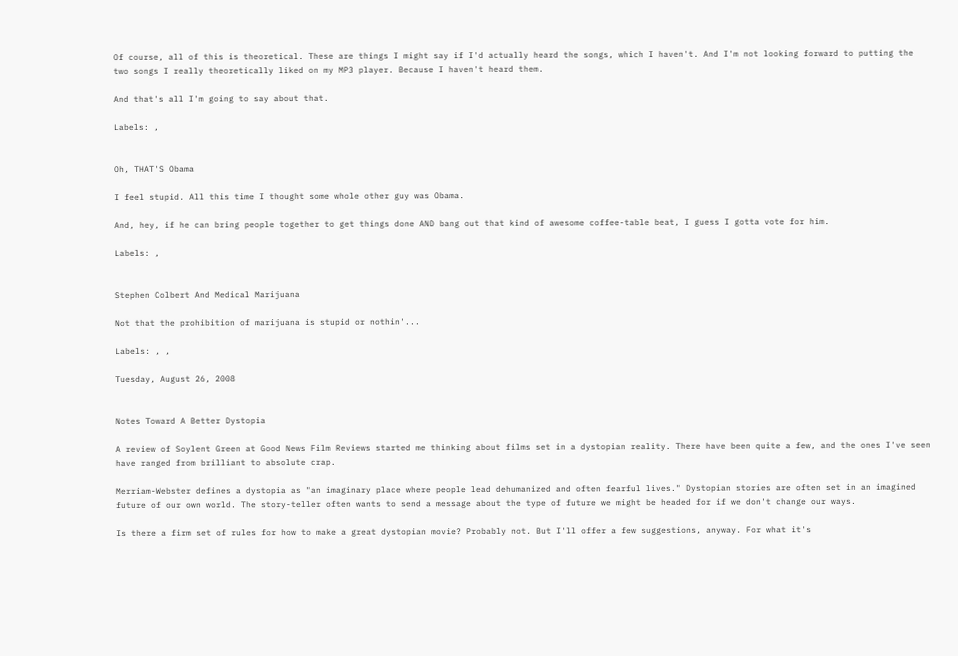Of course, all of this is theoretical. These are things I might say if I'd actually heard the songs, which I haven't. And I'm not looking forward to putting the two songs I really theoretically liked on my MP3 player. Because I haven't heard them.

And that's all I'm going to say about that.

Labels: ,


Oh, THAT'S Obama

I feel stupid. All this time I thought some whole other guy was Obama.

And, hey, if he can bring people together to get things done AND bang out that kind of awesome coffee-table beat, I guess I gotta vote for him.

Labels: ,


Stephen Colbert And Medical Marijuana

Not that the prohibition of marijuana is stupid or nothin'...

Labels: , ,

Tuesday, August 26, 2008


Notes Toward A Better Dystopia

A review of Soylent Green at Good News Film Reviews started me thinking about films set in a dystopian reality. There have been quite a few, and the ones I've seen have ranged from brilliant to absolute crap.

Merriam-Webster defines a dystopia as "an imaginary place where people lead dehumanized and often fearful lives." Dystopian stories are often set in an imagined future of our own world. The story-teller often wants to send a message about the type of future we might be headed for if we don't change our ways.

Is there a firm set of rules for how to make a great dystopian movie? Probably not. But I'll offer a few suggestions, anyway. For what it's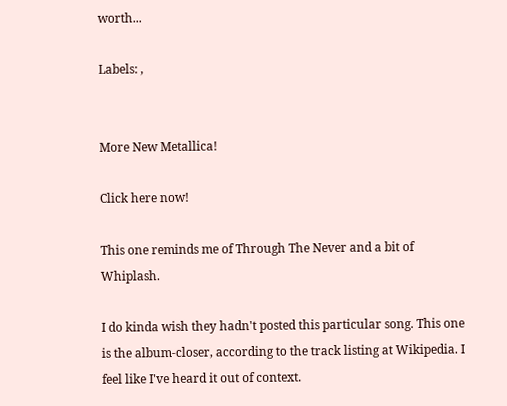worth...

Labels: ,


More New Metallica!

Click here now!

This one reminds me of Through The Never and a bit of Whiplash.

I do kinda wish they hadn't posted this particular song. This one is the album-closer, according to the track listing at Wikipedia. I feel like I've heard it out of context.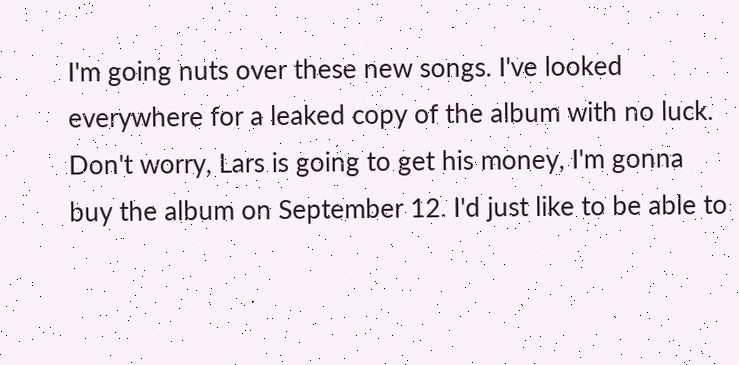I'm going nuts over these new songs. I've looked everywhere for a leaked copy of the album with no luck. Don't worry, Lars is going to get his money, I'm gonna buy the album on September 12. I'd just like to be able to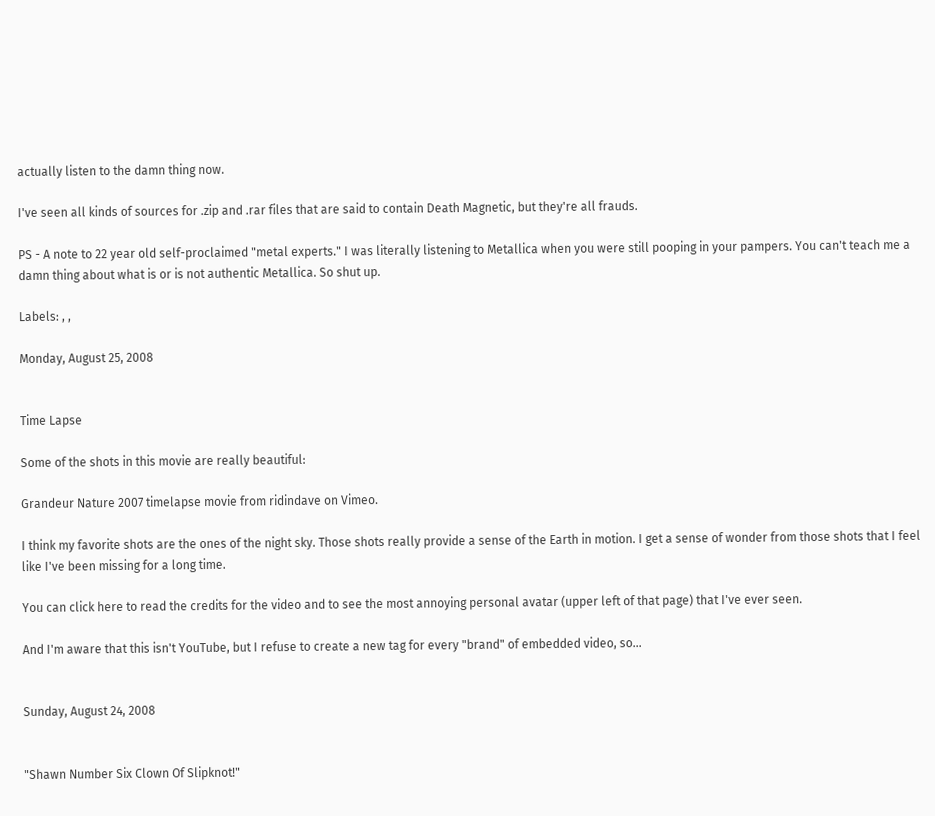actually listen to the damn thing now.

I've seen all kinds of sources for .zip and .rar files that are said to contain Death Magnetic, but they're all frauds.

PS - A note to 22 year old self-proclaimed "metal experts." I was literally listening to Metallica when you were still pooping in your pampers. You can't teach me a damn thing about what is or is not authentic Metallica. So shut up.

Labels: , ,

Monday, August 25, 2008


Time Lapse

Some of the shots in this movie are really beautiful:

Grandeur Nature 2007 timelapse movie from ridindave on Vimeo.

I think my favorite shots are the ones of the night sky. Those shots really provide a sense of the Earth in motion. I get a sense of wonder from those shots that I feel like I've been missing for a long time.

You can click here to read the credits for the video and to see the most annoying personal avatar (upper left of that page) that I've ever seen.

And I'm aware that this isn't YouTube, but I refuse to create a new tag for every "brand" of embedded video, so...


Sunday, August 24, 2008


"Shawn Number Six Clown Of Slipknot!"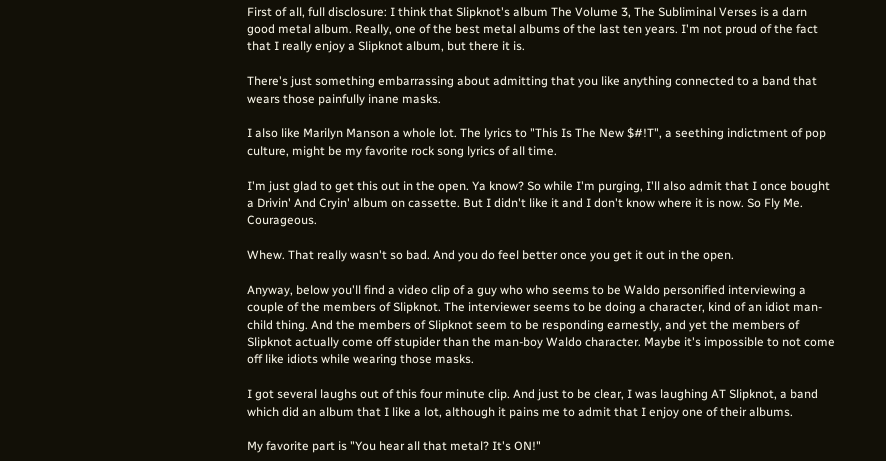First of all, full disclosure: I think that Slipknot's album The Volume 3, The Subliminal Verses is a darn good metal album. Really, one of the best metal albums of the last ten years. I'm not proud of the fact that I really enjoy a Slipknot album, but there it is.

There's just something embarrassing about admitting that you like anything connected to a band that wears those painfully inane masks.

I also like Marilyn Manson a whole lot. The lyrics to "This Is The New $#!T", a seething indictment of pop culture, might be my favorite rock song lyrics of all time.

I'm just glad to get this out in the open. Ya know? So while I'm purging, I'll also admit that I once bought a Drivin' And Cryin' album on cassette. But I didn't like it and I don't know where it is now. So Fly Me. Courageous.

Whew. That really wasn't so bad. And you do feel better once you get it out in the open.

Anyway, below you'll find a video clip of a guy who who seems to be Waldo personified interviewing a couple of the members of Slipknot. The interviewer seems to be doing a character, kind of an idiot man-child thing. And the members of Slipknot seem to be responding earnestly, and yet the members of Slipknot actually come off stupider than the man-boy Waldo character. Maybe it's impossible to not come off like idiots while wearing those masks.

I got several laughs out of this four minute clip. And just to be clear, I was laughing AT Slipknot, a band which did an album that I like a lot, although it pains me to admit that I enjoy one of their albums.

My favorite part is "You hear all that metal? It's ON!"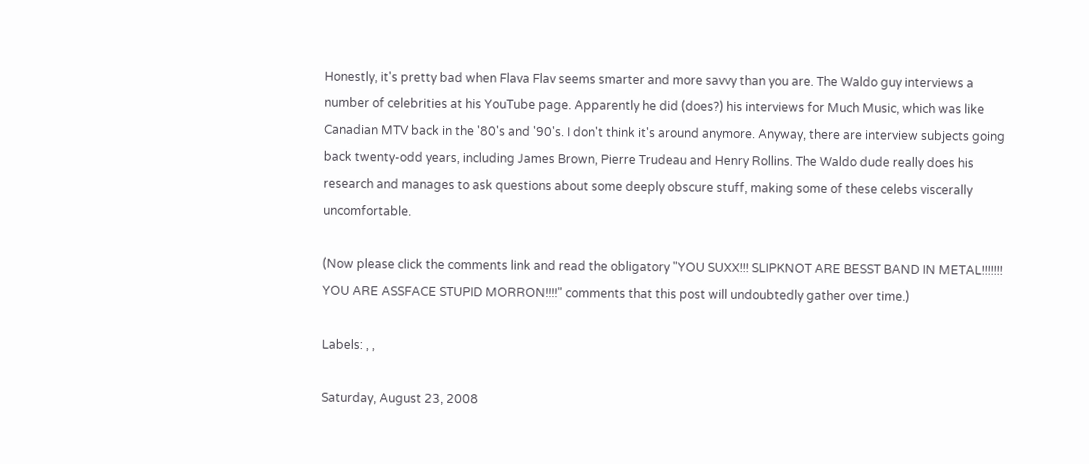Honestly, it's pretty bad when Flava Flav seems smarter and more savvy than you are. The Waldo guy interviews a number of celebrities at his YouTube page. Apparently he did (does?) his interviews for Much Music, which was like Canadian MTV back in the '80's and '90's. I don't think it's around anymore. Anyway, there are interview subjects going back twenty-odd years, including James Brown, Pierre Trudeau and Henry Rollins. The Waldo dude really does his research and manages to ask questions about some deeply obscure stuff, making some of these celebs viscerally uncomfortable.

(Now please click the comments link and read the obligatory "YOU SUXX!!! SLIPKNOT ARE BESST BAND IN METAL!!!!!!! YOU ARE ASSFACE STUPID MORRON!!!!" comments that this post will undoubtedly gather over time.)

Labels: , ,

Saturday, August 23, 2008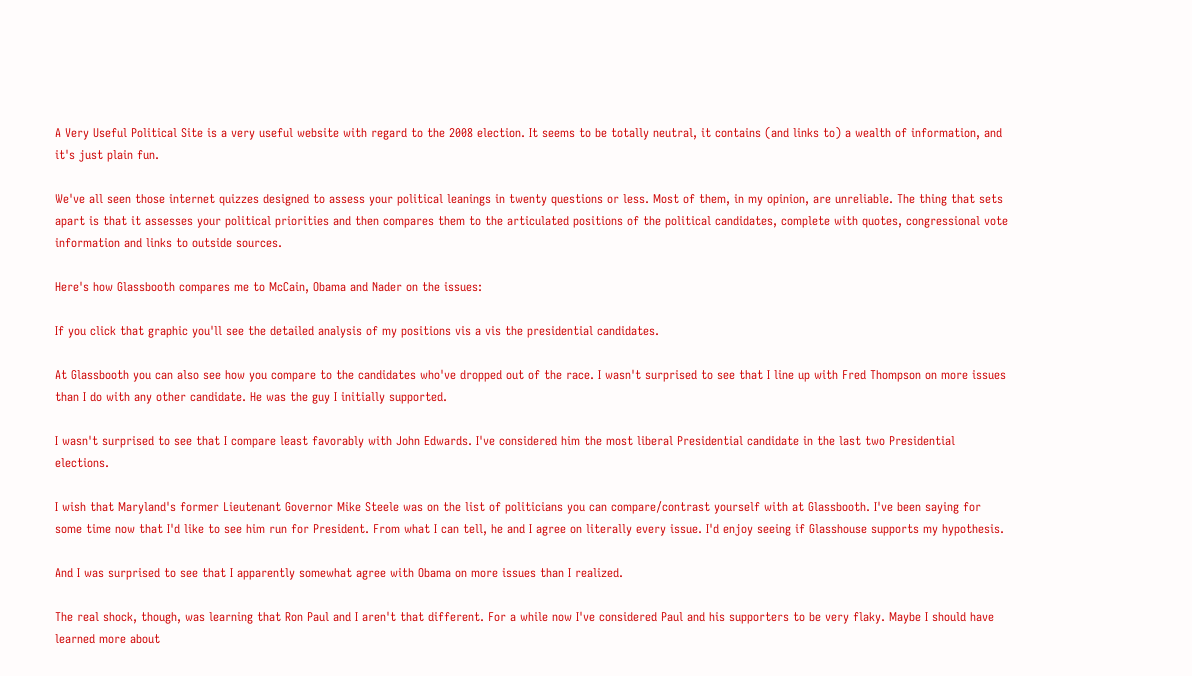A Very Useful Political Site is a very useful website with regard to the 2008 election. It seems to be totally neutral, it contains (and links to) a wealth of information, and it's just plain fun.

We've all seen those internet quizzes designed to assess your political leanings in twenty questions or less. Most of them, in my opinion, are unreliable. The thing that sets apart is that it assesses your political priorities and then compares them to the articulated positions of the political candidates, complete with quotes, congressional vote information and links to outside sources.

Here's how Glassbooth compares me to McCain, Obama and Nader on the issues:

If you click that graphic you'll see the detailed analysis of my positions vis a vis the presidential candidates.

At Glassbooth you can also see how you compare to the candidates who've dropped out of the race. I wasn't surprised to see that I line up with Fred Thompson on more issues than I do with any other candidate. He was the guy I initially supported.

I wasn't surprised to see that I compare least favorably with John Edwards. I've considered him the most liberal Presidential candidate in the last two Presidential elections.

I wish that Maryland's former Lieutenant Governor Mike Steele was on the list of politicians you can compare/contrast yourself with at Glassbooth. I've been saying for some time now that I'd like to see him run for President. From what I can tell, he and I agree on literally every issue. I'd enjoy seeing if Glasshouse supports my hypothesis.

And I was surprised to see that I apparently somewhat agree with Obama on more issues than I realized.

The real shock, though, was learning that Ron Paul and I aren't that different. For a while now I've considered Paul and his supporters to be very flaky. Maybe I should have learned more about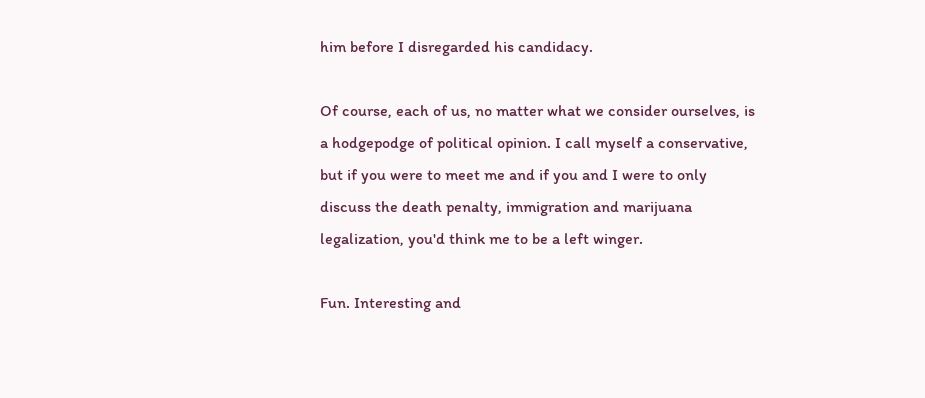him before I disregarded his candidacy.

Of course, each of us, no matter what we consider ourselves, is a hodgepodge of political opinion. I call myself a conservative, but if you were to meet me and if you and I were to only discuss the death penalty, immigration and marijuana legalization, you'd think me to be a left winger.

Fun. Interesting and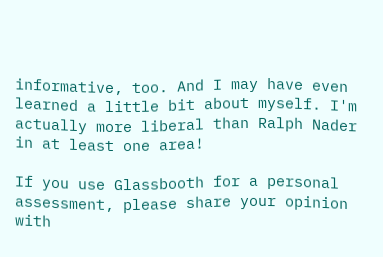informative, too. And I may have even learned a little bit about myself. I'm actually more liberal than Ralph Nader in at least one area!

If you use Glassbooth for a personal assessment, please share your opinion with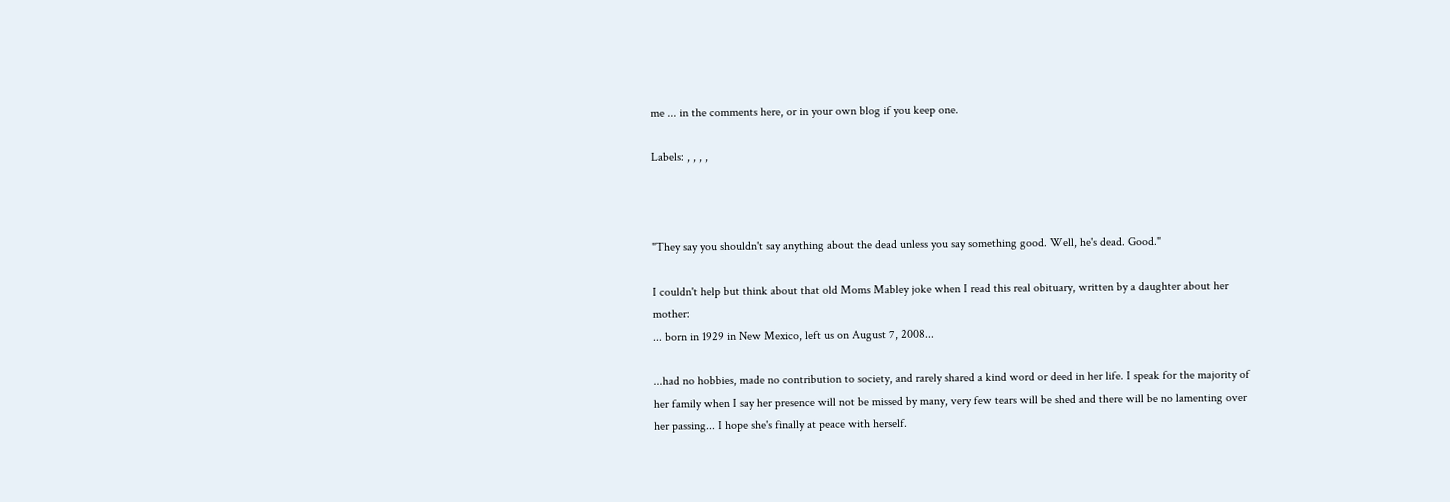me ... in the comments here, or in your own blog if you keep one.

Labels: , , , ,



"They say you shouldn't say anything about the dead unless you say something good. Well, he's dead. Good."

I couldn't help but think about that old Moms Mabley joke when I read this real obituary, written by a daughter about her mother:
... born in 1929 in New Mexico, left us on August 7, 2008...

...had no hobbies, made no contribution to society, and rarely shared a kind word or deed in her life. I speak for the majority of her family when I say her presence will not be missed by many, very few tears will be shed and there will be no lamenting over her passing... I hope she's finally at peace with herself.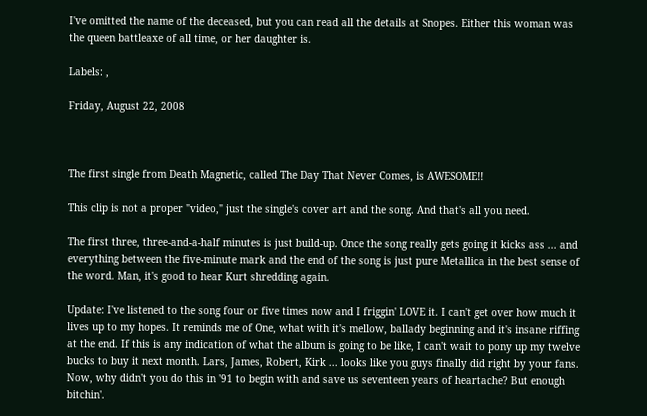I've omitted the name of the deceased, but you can read all the details at Snopes. Either this woman was the queen battleaxe of all time, or her daughter is.

Labels: ,

Friday, August 22, 2008



The first single from Death Magnetic, called The Day That Never Comes, is AWESOME!!

This clip is not a proper "video," just the single's cover art and the song. And that's all you need.

The first three, three-and-a-half minutes is just build-up. Once the song really gets going it kicks ass ... and everything between the five-minute mark and the end of the song is just pure Metallica in the best sense of the word. Man, it's good to hear Kurt shredding again.

Update: I've listened to the song four or five times now and I friggin' LOVE it. I can't get over how much it lives up to my hopes. It reminds me of One, what with it's mellow, ballady beginning and it's insane riffing at the end. If this is any indication of what the album is going to be like, I can't wait to pony up my twelve bucks to buy it next month. Lars, James, Robert, Kirk ... looks like you guys finally did right by your fans. Now, why didn't you do this in '91 to begin with and save us seventeen years of heartache? But enough bitchin'.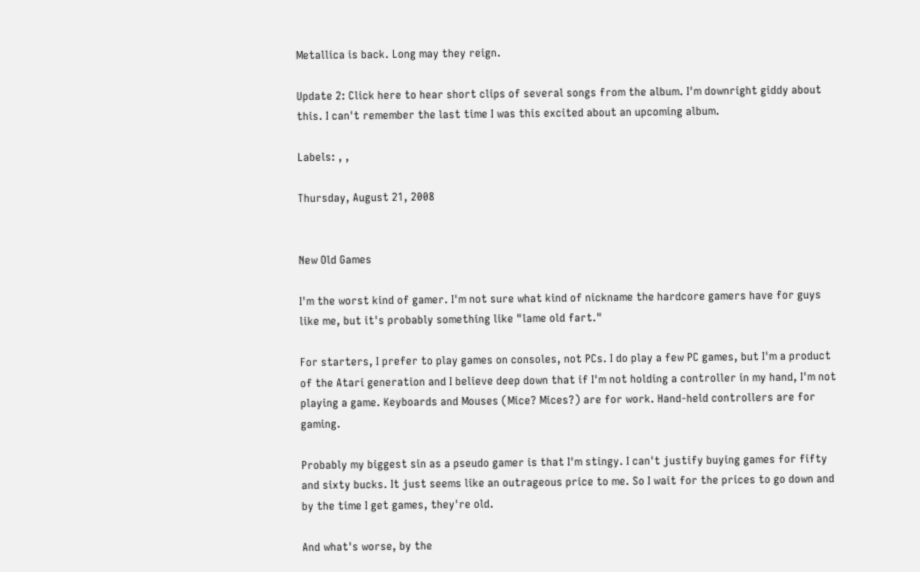Metallica is back. Long may they reign.

Update 2: Click here to hear short clips of several songs from the album. I'm downright giddy about this. I can't remember the last time I was this excited about an upcoming album.

Labels: , ,

Thursday, August 21, 2008


New Old Games

I'm the worst kind of gamer. I'm not sure what kind of nickname the hardcore gamers have for guys like me, but it's probably something like "lame old fart."

For starters, I prefer to play games on consoles, not PCs. I do play a few PC games, but I'm a product of the Atari generation and I believe deep down that if I'm not holding a controller in my hand, I'm not playing a game. Keyboards and Mouses (Mice? Mices?) are for work. Hand-held controllers are for gaming.

Probably my biggest sin as a pseudo gamer is that I'm stingy. I can't justify buying games for fifty and sixty bucks. It just seems like an outrageous price to me. So I wait for the prices to go down and by the time I get games, they're old.

And what's worse, by the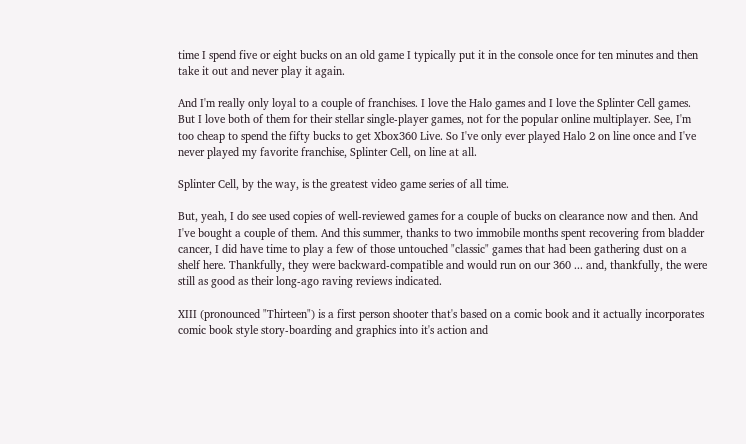time I spend five or eight bucks on an old game I typically put it in the console once for ten minutes and then take it out and never play it again.

And I'm really only loyal to a couple of franchises. I love the Halo games and I love the Splinter Cell games. But I love both of them for their stellar single-player games, not for the popular online multiplayer. See, I'm too cheap to spend the fifty bucks to get Xbox360 Live. So I've only ever played Halo 2 on line once and I've never played my favorite franchise, Splinter Cell, on line at all.

Splinter Cell, by the way, is the greatest video game series of all time.

But, yeah, I do see used copies of well-reviewed games for a couple of bucks on clearance now and then. And I've bought a couple of them. And this summer, thanks to two immobile months spent recovering from bladder cancer, I did have time to play a few of those untouched "classic" games that had been gathering dust on a shelf here. Thankfully, they were backward-compatible and would run on our 360 ... and, thankfully, the were still as good as their long-ago raving reviews indicated.

XIII (pronounced "Thirteen") is a first person shooter that's based on a comic book and it actually incorporates comic book style story-boarding and graphics into it's action and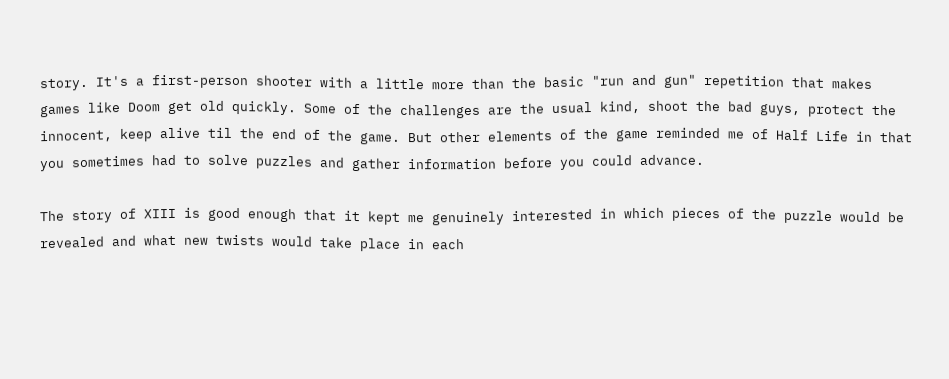story. It's a first-person shooter with a little more than the basic "run and gun" repetition that makes games like Doom get old quickly. Some of the challenges are the usual kind, shoot the bad guys, protect the innocent, keep alive til the end of the game. But other elements of the game reminded me of Half Life in that you sometimes had to solve puzzles and gather information before you could advance.

The story of XIII is good enough that it kept me genuinely interested in which pieces of the puzzle would be revealed and what new twists would take place in each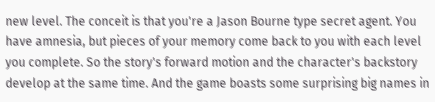new level. The conceit is that you're a Jason Bourne type secret agent. You have amnesia, but pieces of your memory come back to you with each level you complete. So the story's forward motion and the character's backstory develop at the same time. And the game boasts some surprising big names in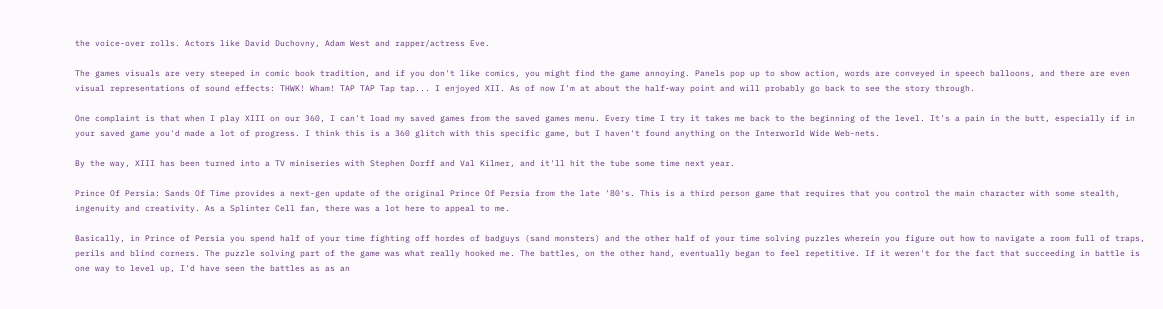the voice-over rolls. Actors like David Duchovny, Adam West and rapper/actress Eve.

The games visuals are very steeped in comic book tradition, and if you don't like comics, you might find the game annoying. Panels pop up to show action, words are conveyed in speech balloons, and there are even visual representations of sound effects: THWK! Wham! TAP TAP Tap tap... I enjoyed XII. As of now I'm at about the half-way point and will probably go back to see the story through.

One complaint is that when I play XIII on our 360, I can't load my saved games from the saved games menu. Every time I try it takes me back to the beginning of the level. It's a pain in the butt, especially if in your saved game you'd made a lot of progress. I think this is a 360 glitch with this specific game, but I haven't found anything on the Interworld Wide Web-nets.

By the way, XIII has been turned into a TV miniseries with Stephen Dorff and Val Kilmer, and it'll hit the tube some time next year.

Prince Of Persia: Sands Of Time provides a next-gen update of the original Prince Of Persia from the late '80's. This is a third person game that requires that you control the main character with some stealth, ingenuity and creativity. As a Splinter Cell fan, there was a lot here to appeal to me.

Basically, in Prince of Persia you spend half of your time fighting off hordes of badguys (sand monsters) and the other half of your time solving puzzles wherein you figure out how to navigate a room full of traps, perils and blind corners. The puzzle solving part of the game was what really hooked me. The battles, on the other hand, eventually began to feel repetitive. If it weren't for the fact that succeeding in battle is one way to level up, I'd have seen the battles as as an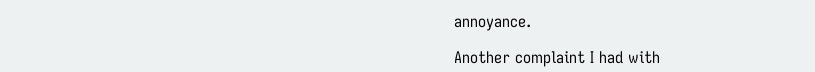annoyance.

Another complaint I had with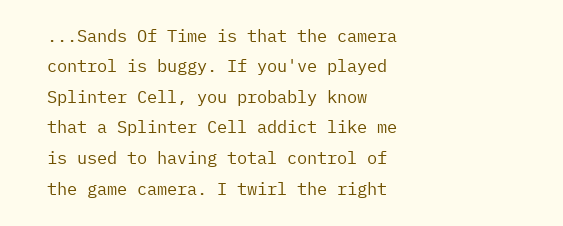...Sands Of Time is that the camera control is buggy. If you've played Splinter Cell, you probably know that a Splinter Cell addict like me is used to having total control of the game camera. I twirl the right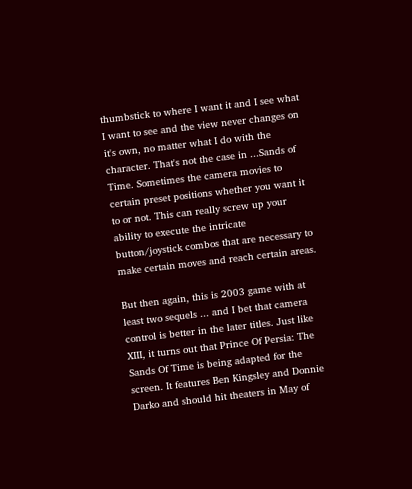thumbstick to where I want it and I see what I want to see and the view never changes on it's own, no matter what I do with the character. That's not the case in ...Sands of Time. Sometimes the camera movies to certain preset positions whether you want it to or not. This can really screw up your ability to execute the intricate button/joystick combos that are necessary to make certain moves and reach certain areas.

But then again, this is 2003 game with at least two sequels ... and I bet that camera control is better in the later titles. Just like XIII, it turns out that Prince Of Persia: The Sands Of Time is being adapted for the screen. It features Ben Kingsley and Donnie Darko and should hit theaters in May of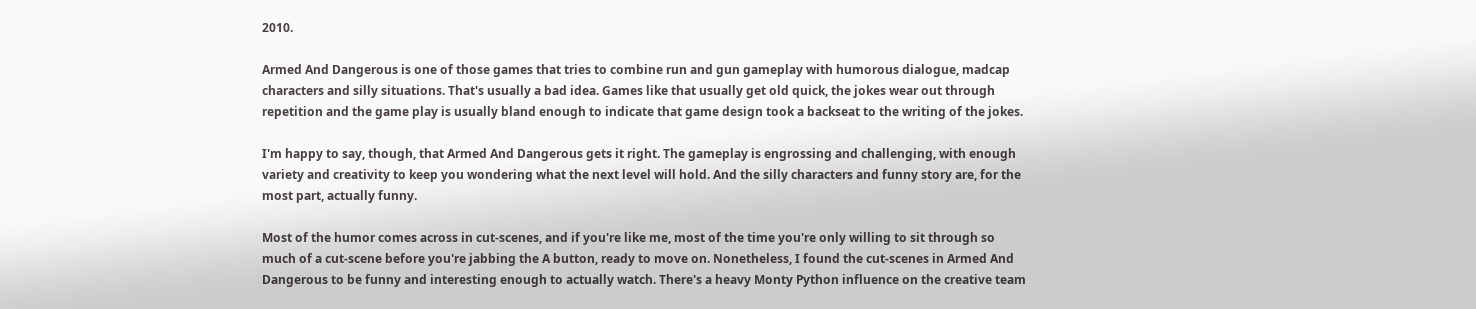2010.

Armed And Dangerous is one of those games that tries to combine run and gun gameplay with humorous dialogue, madcap characters and silly situations. That's usually a bad idea. Games like that usually get old quick, the jokes wear out through repetition and the game play is usually bland enough to indicate that game design took a backseat to the writing of the jokes.

I'm happy to say, though, that Armed And Dangerous gets it right. The gameplay is engrossing and challenging, with enough variety and creativity to keep you wondering what the next level will hold. And the silly characters and funny story are, for the most part, actually funny.

Most of the humor comes across in cut-scenes, and if you're like me, most of the time you're only willing to sit through so much of a cut-scene before you're jabbing the A button, ready to move on. Nonetheless, I found the cut-scenes in Armed And Dangerous to be funny and interesting enough to actually watch. There's a heavy Monty Python influence on the creative team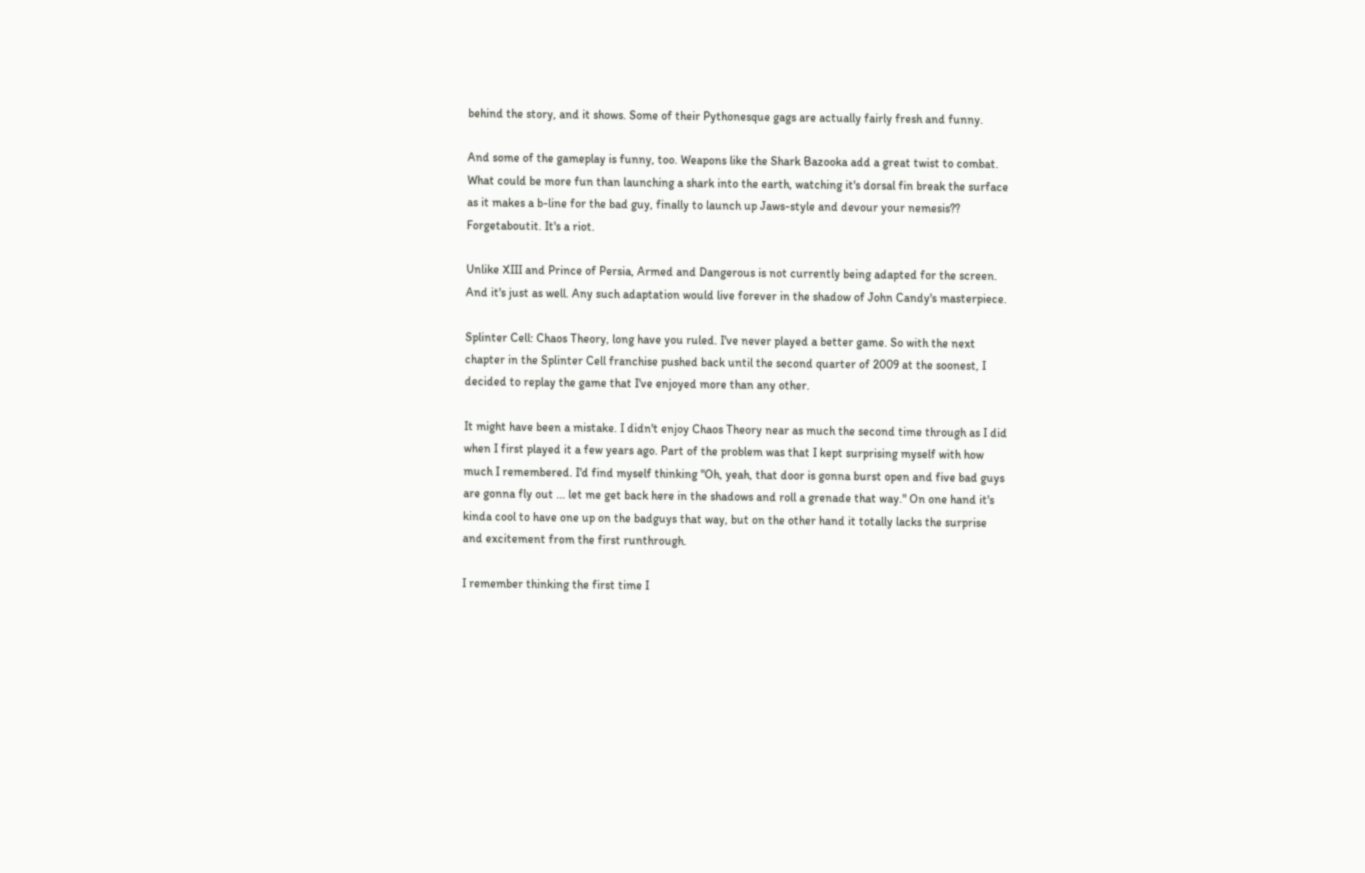behind the story, and it shows. Some of their Pythonesque gags are actually fairly fresh and funny.

And some of the gameplay is funny, too. Weapons like the Shark Bazooka add a great twist to combat. What could be more fun than launching a shark into the earth, watching it's dorsal fin break the surface as it makes a b-line for the bad guy, finally to launch up Jaws-style and devour your nemesis?? Forgetaboutit. It's a riot.

Unlike XIII and Prince of Persia, Armed and Dangerous is not currently being adapted for the screen. And it's just as well. Any such adaptation would live forever in the shadow of John Candy's masterpiece.

Splinter Cell: Chaos Theory, long have you ruled. I've never played a better game. So with the next chapter in the Splinter Cell franchise pushed back until the second quarter of 2009 at the soonest, I decided to replay the game that I've enjoyed more than any other.

It might have been a mistake. I didn't enjoy Chaos Theory near as much the second time through as I did when I first played it a few years ago. Part of the problem was that I kept surprising myself with how much I remembered. I'd find myself thinking "Oh, yeah, that door is gonna burst open and five bad guys are gonna fly out ... let me get back here in the shadows and roll a grenade that way." On one hand it's kinda cool to have one up on the badguys that way, but on the other hand it totally lacks the surprise and excitement from the first runthrough.

I remember thinking the first time I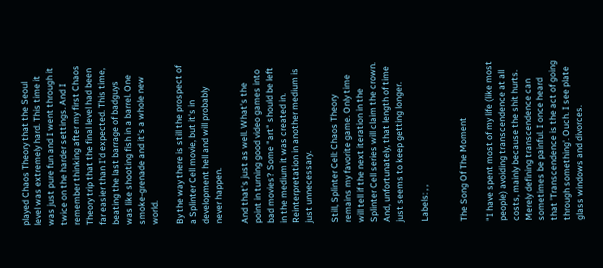played Chaos Theory that the Seoul level was extremely hard. This time it was just pure fun and I went through it twice on the harder settings. And I remember thinking after my first Chaos Theory trip that the final level had been far easier than I'd expected. This time, beating the last barrage of badguys was like shooting fish in a barrel. One smoke-grenade and it's a whole new world.

By the way there is still the prospect of a Splinter Cell movie, but it's in development hell and will probably never happen.

And that's just as well. What's the point in turning good video games into bad movies? Some "art" should be left in the medium it was created in. Reinterpretation in another medium is just unnecessary.

Still, Splinter Cell: Chaos Theory remains my favorite game. Only time will tell if the next iteration in the Splinter Cell series will claim the crown. And, unfortunately, that length of time just seems to keep getting longer.

Labels: , ,


The Song Of The Moment

"I have spent most of my life (like most people) avoiding transcendence at all costs, mainly because the shit hurts. Merely defining transcendence can sometimes be painful. I once heard that 'Transcendence is the act of going through something'. Ouch. I see plate glass windows and divorces.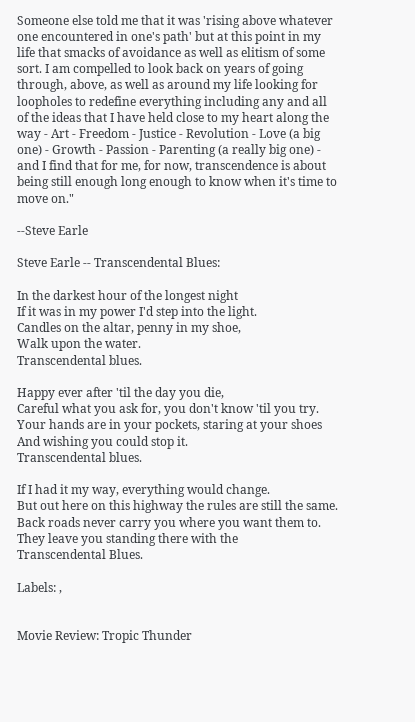Someone else told me that it was 'rising above whatever one encountered in one's path' but at this point in my life that smacks of avoidance as well as elitism of some sort. I am compelled to look back on years of going through, above, as well as around my life looking for loopholes to redefine everything including any and all of the ideas that I have held close to my heart along the way - Art - Freedom - Justice - Revolution - Love (a big one) - Growth - Passion - Parenting (a really big one) - and I find that for me, for now, transcendence is about being still enough long enough to know when it's time to move on."

--Steve Earle

Steve Earle -- Transcendental Blues:

In the darkest hour of the longest night
If it was in my power I'd step into the light.
Candles on the altar, penny in my shoe,
Walk upon the water.
Transcendental blues.

Happy ever after 'til the day you die,
Careful what you ask for, you don't know 'til you try.
Your hands are in your pockets, staring at your shoes
And wishing you could stop it.
Transcendental blues.

If I had it my way, everything would change.
But out here on this highway the rules are still the same.
Back roads never carry you where you want them to.
They leave you standing there with the
Transcendental Blues.

Labels: ,


Movie Review: Tropic Thunder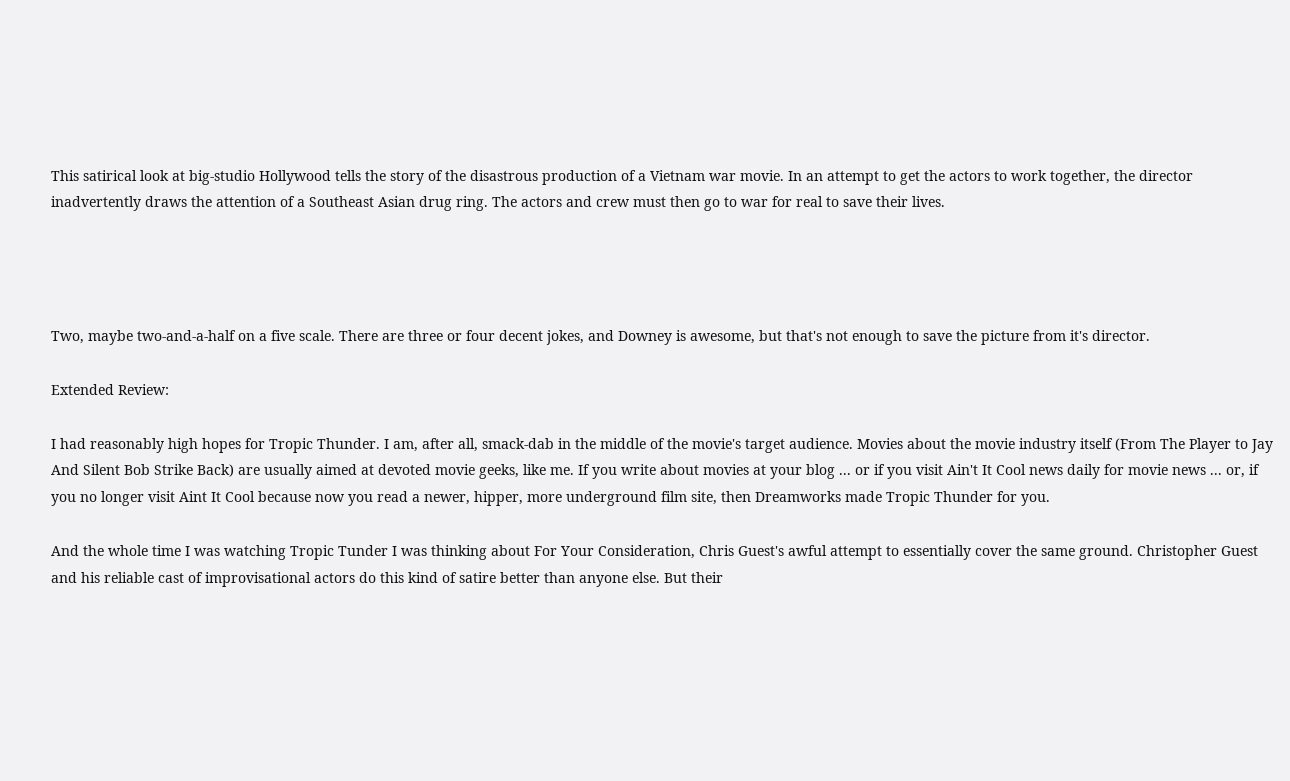This satirical look at big-studio Hollywood tells the story of the disastrous production of a Vietnam war movie. In an attempt to get the actors to work together, the director inadvertently draws the attention of a Southeast Asian drug ring. The actors and crew must then go to war for real to save their lives.




Two, maybe two-and-a-half on a five scale. There are three or four decent jokes, and Downey is awesome, but that's not enough to save the picture from it's director.

Extended Review:

I had reasonably high hopes for Tropic Thunder. I am, after all, smack-dab in the middle of the movie's target audience. Movies about the movie industry itself (From The Player to Jay And Silent Bob Strike Back) are usually aimed at devoted movie geeks, like me. If you write about movies at your blog ... or if you visit Ain't It Cool news daily for movie news ... or, if you no longer visit Aint It Cool because now you read a newer, hipper, more underground film site, then Dreamworks made Tropic Thunder for you.

And the whole time I was watching Tropic Tunder I was thinking about For Your Consideration, Chris Guest's awful attempt to essentially cover the same ground. Christopher Guest and his reliable cast of improvisational actors do this kind of satire better than anyone else. But their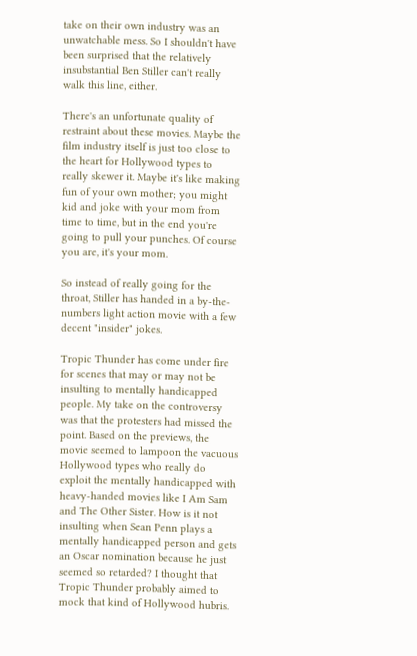take on their own industry was an unwatchable mess. So I shouldn't have been surprised that the relatively insubstantial Ben Stiller can't really walk this line, either.

There's an unfortunate quality of restraint about these movies. Maybe the film industry itself is just too close to the heart for Hollywood types to really skewer it. Maybe it's like making fun of your own mother; you might kid and joke with your mom from time to time, but in the end you're going to pull your punches. Of course you are, it's your mom.

So instead of really going for the throat, Stiller has handed in a by-the-numbers light action movie with a few decent "insider" jokes.

Tropic Thunder has come under fire for scenes that may or may not be insulting to mentally handicapped people. My take on the controversy was that the protesters had missed the point. Based on the previews, the movie seemed to lampoon the vacuous Hollywood types who really do exploit the mentally handicapped with heavy-handed movies like I Am Sam and The Other Sister. How is it not insulting when Sean Penn plays a mentally handicapped person and gets an Oscar nomination because he just seemed so retarded? I thought that Tropic Thunder probably aimed to mock that kind of Hollywood hubris.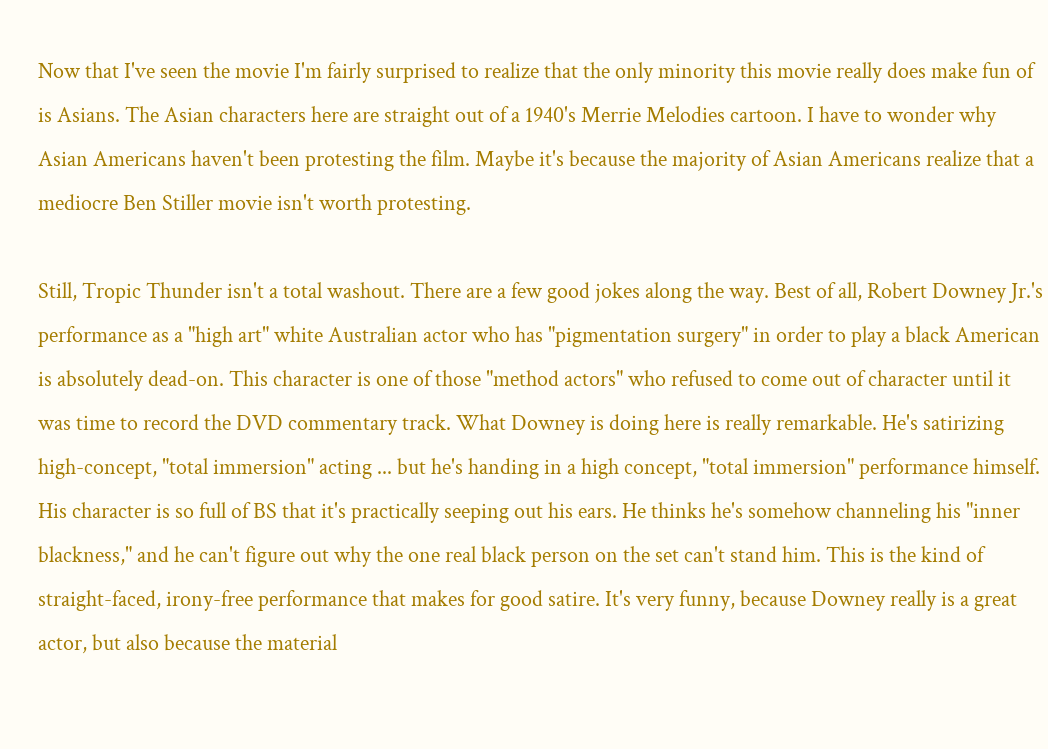Now that I've seen the movie I'm fairly surprised to realize that the only minority this movie really does make fun of is Asians. The Asian characters here are straight out of a 1940's Merrie Melodies cartoon. I have to wonder why Asian Americans haven't been protesting the film. Maybe it's because the majority of Asian Americans realize that a mediocre Ben Stiller movie isn't worth protesting.

Still, Tropic Thunder isn't a total washout. There are a few good jokes along the way. Best of all, Robert Downey Jr.'s performance as a "high art" white Australian actor who has "pigmentation surgery" in order to play a black American is absolutely dead-on. This character is one of those "method actors" who refused to come out of character until it was time to record the DVD commentary track. What Downey is doing here is really remarkable. He's satirizing high-concept, "total immersion" acting ... but he's handing in a high concept, "total immersion" performance himself. His character is so full of BS that it's practically seeping out his ears. He thinks he's somehow channeling his "inner blackness," and he can't figure out why the one real black person on the set can't stand him. This is the kind of straight-faced, irony-free performance that makes for good satire. It's very funny, because Downey really is a great actor, but also because the material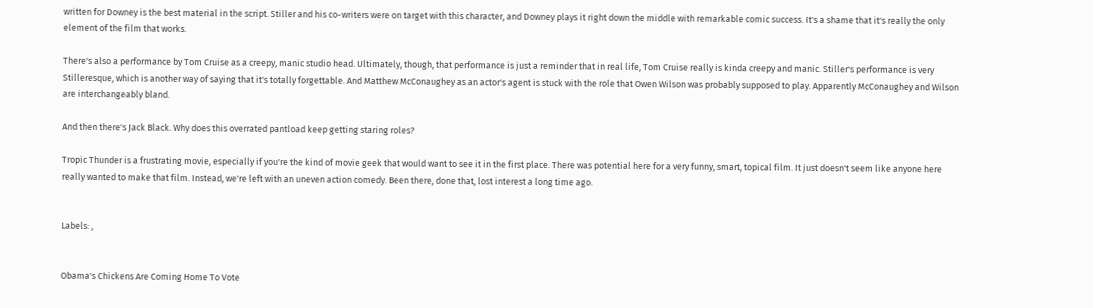written for Downey is the best material in the script. Stiller and his co-writers were on target with this character, and Downey plays it right down the middle with remarkable comic success. It's a shame that it's really the only element of the film that works.

There's also a performance by Tom Cruise as a creepy, manic studio head. Ultimately, though, that performance is just a reminder that in real life, Tom Cruise really is kinda creepy and manic. Stiller's performance is very Stilleresque, which is another way of saying that it's totally forgettable. And Matthew McConaughey as an actor's agent is stuck with the role that Owen Wilson was probably supposed to play. Apparently McConaughey and Wilson are interchangeably bland.

And then there's Jack Black. Why does this overrated pantload keep getting staring roles?

Tropic Thunder is a frustrating movie, especially if you're the kind of movie geek that would want to see it in the first place. There was potential here for a very funny, smart, topical film. It just doesn't seem like anyone here really wanted to make that film. Instead, we're left with an uneven action comedy. Been there, done that, lost interest a long time ago.


Labels: ,


Obama's Chickens Are Coming Home To Vote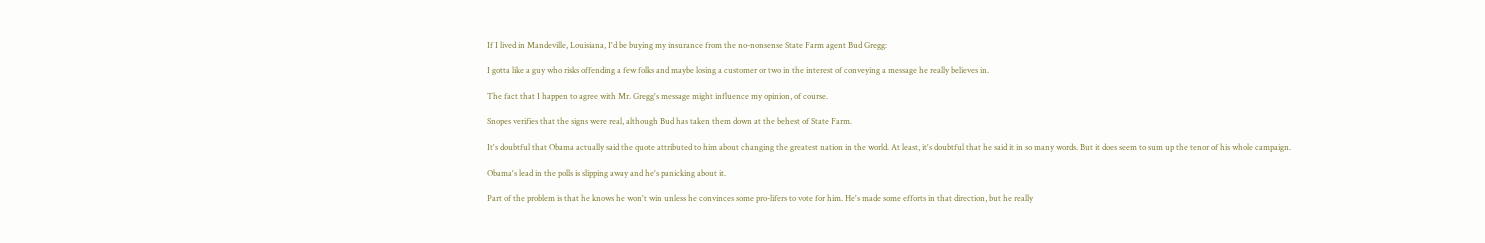If I lived in Mandeville, Louisiana, I'd be buying my insurance from the no-nonsense State Farm agent Bud Gregg:

I gotta like a guy who risks offending a few folks and maybe losing a customer or two in the interest of conveying a message he really believes in.

The fact that I happen to agree with Mr. Gregg's message might influence my opinion, of course.

Snopes verifies that the signs were real, although Bud has taken them down at the behest of State Farm.

It's doubtful that Obama actually said the quote attributed to him about changing the greatest nation in the world. At least, it's doubtful that he said it in so many words. But it does seem to sum up the tenor of his whole campaign.

Obama's lead in the polls is slipping away and he's panicking about it.

Part of the problem is that he knows he won't win unless he convinces some pro-lifers to vote for him. He's made some efforts in that direction, but he really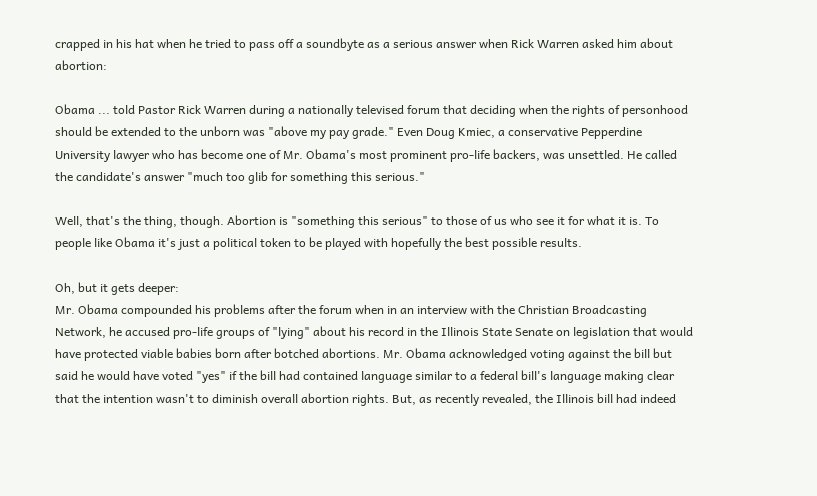crapped in his hat when he tried to pass off a soundbyte as a serious answer when Rick Warren asked him about abortion:

Obama ... told Pastor Rick Warren during a nationally televised forum that deciding when the rights of personhood should be extended to the unborn was "above my pay grade." Even Doug Kmiec, a conservative Pepperdine University lawyer who has become one of Mr. Obama's most prominent pro-life backers, was unsettled. He called the candidate's answer "much too glib for something this serious."

Well, that's the thing, though. Abortion is "something this serious" to those of us who see it for what it is. To people like Obama it's just a political token to be played with hopefully the best possible results.

Oh, but it gets deeper:
Mr. Obama compounded his problems after the forum when in an interview with the Christian Broadcasting Network, he accused pro-life groups of "lying" about his record in the Illinois State Senate on legislation that would have protected viable babies born after botched abortions. Mr. Obama acknowledged voting against the bill but said he would have voted "yes" if the bill had contained language similar to a federal bill's language making clear that the intention wasn't to diminish overall abortion rights. But, as recently revealed, the Illinois bill had indeed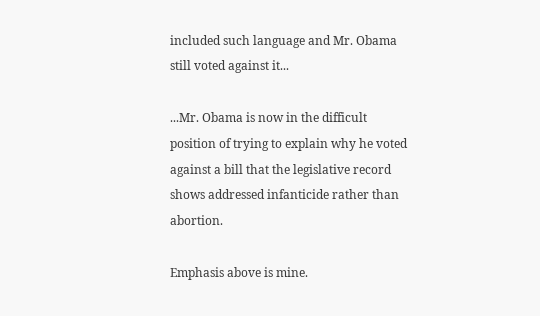included such language and Mr. Obama still voted against it...

...Mr. Obama is now in the difficult position of trying to explain why he voted against a bill that the legislative record shows addressed infanticide rather than abortion.

Emphasis above is mine.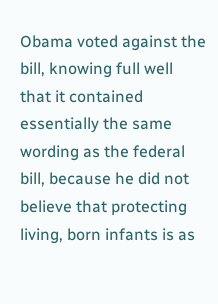Obama voted against the bill, knowing full well that it contained essentially the same wording as the federal bill, because he did not believe that protecting living, born infants is as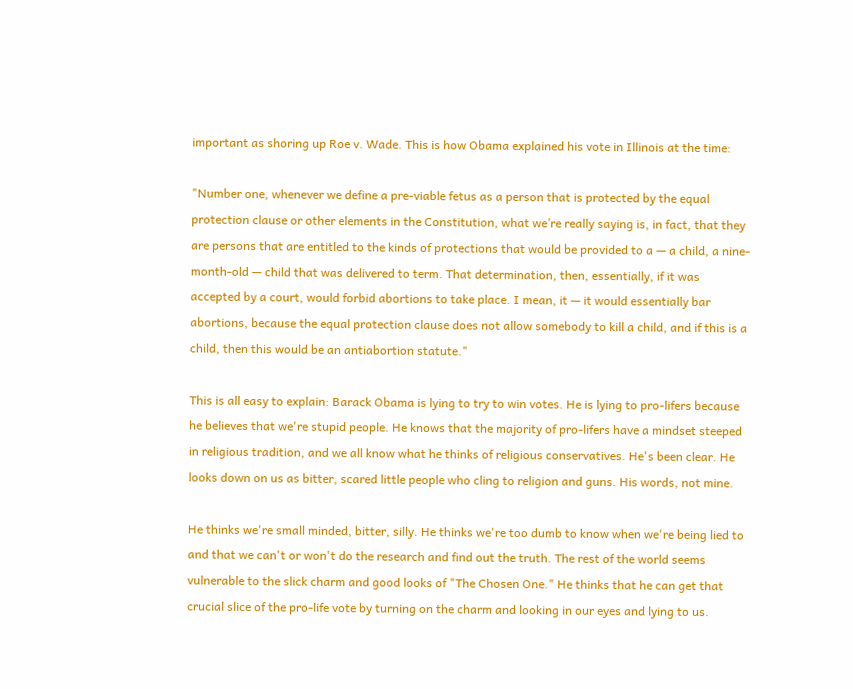important as shoring up Roe v. Wade. This is how Obama explained his vote in Illinois at the time:

"Number one, whenever we define a pre-viable fetus as a person that is protected by the equal protection clause or other elements in the Constitution, what we’re really saying is, in fact, that they are persons that are entitled to the kinds of protections that would be provided to a — a child, a nine-month-old — child that was delivered to term. That determination, then, essentially, if it was accepted by a court, would forbid abortions to take place. I mean, it — it would essentially bar abortions, because the equal protection clause does not allow somebody to kill a child, and if this is a child, then this would be an antiabortion statute."

This is all easy to explain: Barack Obama is lying to try to win votes. He is lying to pro-lifers because he believes that we're stupid people. He knows that the majority of pro-lifers have a mindset steeped in religious tradition, and we all know what he thinks of religious conservatives. He's been clear. He looks down on us as bitter, scared little people who cling to religion and guns. His words, not mine.

He thinks we're small minded, bitter, silly. He thinks we're too dumb to know when we're being lied to and that we can't or won't do the research and find out the truth. The rest of the world seems vulnerable to the slick charm and good looks of "The Chosen One." He thinks that he can get that crucial slice of the pro-life vote by turning on the charm and looking in our eyes and lying to us.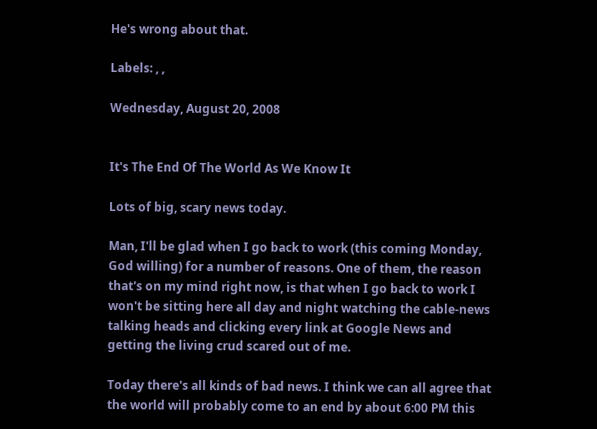He's wrong about that.

Labels: , ,

Wednesday, August 20, 2008


It's The End Of The World As We Know It

Lots of big, scary news today.

Man, I'll be glad when I go back to work (this coming Monday, God willing) for a number of reasons. One of them, the reason that's on my mind right now, is that when I go back to work I won't be sitting here all day and night watching the cable-news talking heads and clicking every link at Google News and getting the living crud scared out of me.

Today there's all kinds of bad news. I think we can all agree that the world will probably come to an end by about 6:00 PM this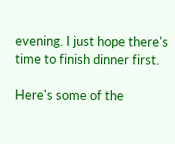evening. I just hope there's time to finish dinner first.

Here's some of the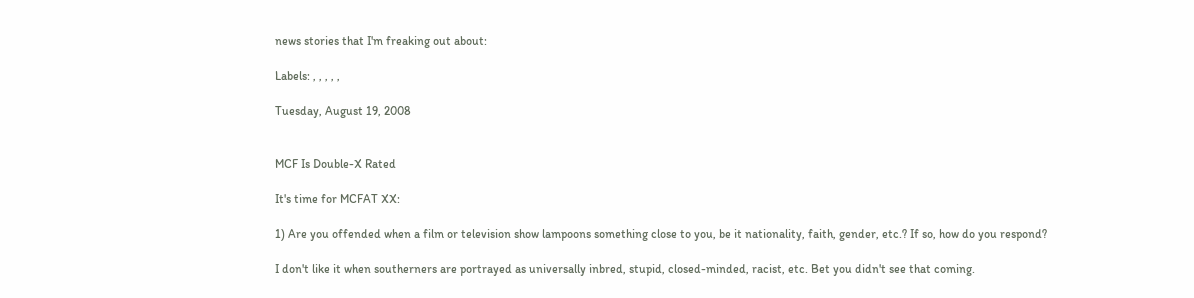news stories that I'm freaking out about:

Labels: , , , , ,

Tuesday, August 19, 2008


MCF Is Double-X Rated

It's time for MCFAT XX:

1) Are you offended when a film or television show lampoons something close to you, be it nationality, faith, gender, etc.? If so, how do you respond?

I don't like it when southerners are portrayed as universally inbred, stupid, closed-minded, racist, etc. Bet you didn't see that coming.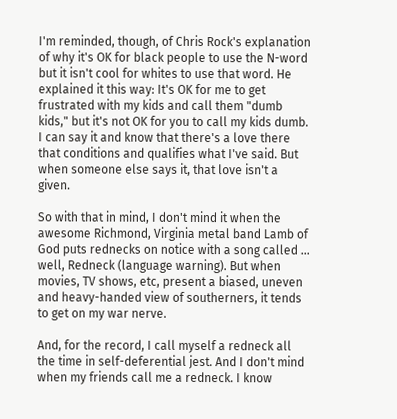I'm reminded, though, of Chris Rock's explanation of why it's OK for black people to use the N-word but it isn't cool for whites to use that word. He explained it this way: It's OK for me to get frustrated with my kids and call them "dumb kids," but it's not OK for you to call my kids dumb. I can say it and know that there's a love there that conditions and qualifies what I've said. But when someone else says it, that love isn't a given.

So with that in mind, I don't mind it when the awesome Richmond, Virginia metal band Lamb of God puts rednecks on notice with a song called ... well, Redneck (language warning). But when movies, TV shows, etc, present a biased, uneven and heavy-handed view of southerners, it tends to get on my war nerve.

And, for the record, I call myself a redneck all the time in self-deferential jest. And I don't mind when my friends call me a redneck. I know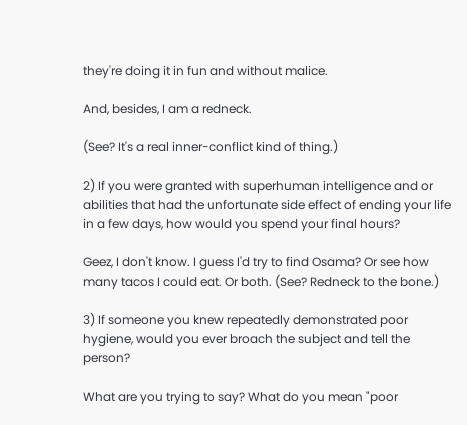they're doing it in fun and without malice.

And, besides, I am a redneck.

(See? It's a real inner-conflict kind of thing.)

2) If you were granted with superhuman intelligence and or abilities that had the unfortunate side effect of ending your life in a few days, how would you spend your final hours?

Geez, I don't know. I guess I'd try to find Osama? Or see how many tacos I could eat. Or both. (See? Redneck to the bone.)

3) If someone you knew repeatedly demonstrated poor hygiene, would you ever broach the subject and tell the person?

What are you trying to say? What do you mean "poor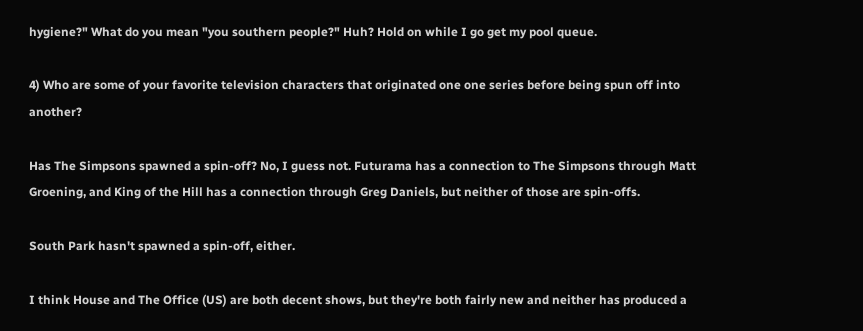hygiene?" What do you mean "you southern people?" Huh? Hold on while I go get my pool queue.

4) Who are some of your favorite television characters that originated one one series before being spun off into another?

Has The Simpsons spawned a spin-off? No, I guess not. Futurama has a connection to The Simpsons through Matt Groening, and King of the Hill has a connection through Greg Daniels, but neither of those are spin-offs.

South Park hasn't spawned a spin-off, either.

I think House and The Office (US) are both decent shows, but they're both fairly new and neither has produced a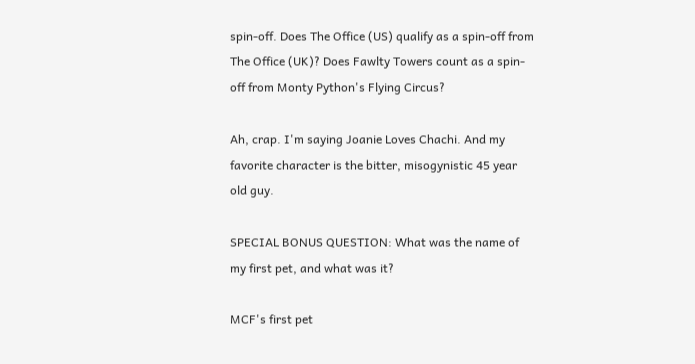spin-off. Does The Office (US) qualify as a spin-off from The Office (UK)? Does Fawlty Towers count as a spin-off from Monty Python's Flying Circus?

Ah, crap. I'm saying Joanie Loves Chachi. And my favorite character is the bitter, misogynistic 45 year old guy.

SPECIAL BONUS QUESTION: What was the name of my first pet, and what was it?

MCF's first pet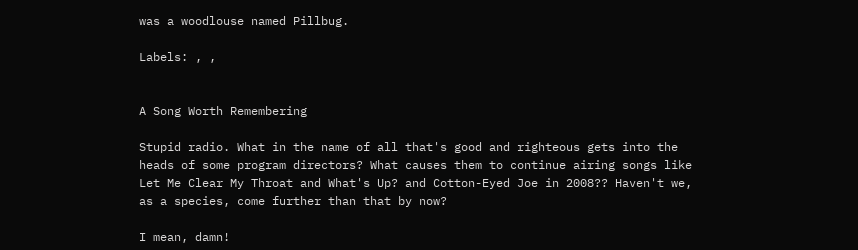was a woodlouse named Pillbug.

Labels: , ,


A Song Worth Remembering

Stupid radio. What in the name of all that's good and righteous gets into the heads of some program directors? What causes them to continue airing songs like Let Me Clear My Throat and What's Up? and Cotton-Eyed Joe in 2008?? Haven't we, as a species, come further than that by now?

I mean, damn!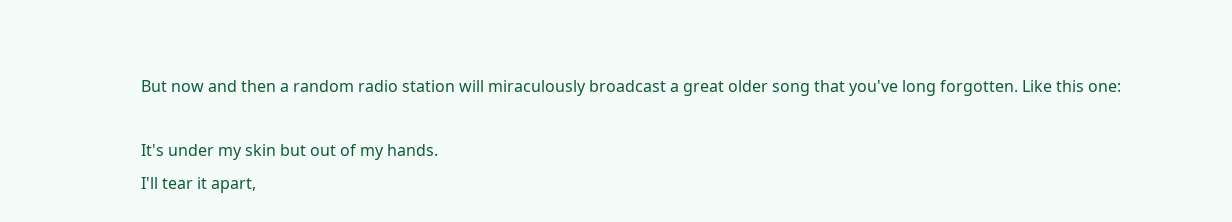But now and then a random radio station will miraculously broadcast a great older song that you've long forgotten. Like this one:

It's under my skin but out of my hands.
I'll tear it apart,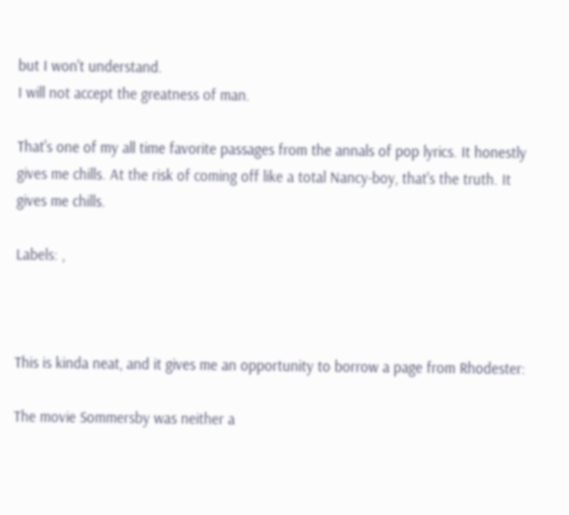but I won't understand.
I will not accept the greatness of man.

That's one of my all time favorite passages from the annals of pop lyrics. It honestly gives me chills. At the risk of coming off like a total Nancy-boy, that's the truth. It gives me chills.

Labels: ,



This is kinda neat, and it gives me an opportunity to borrow a page from Rhodester:

The movie Sommersby was neither a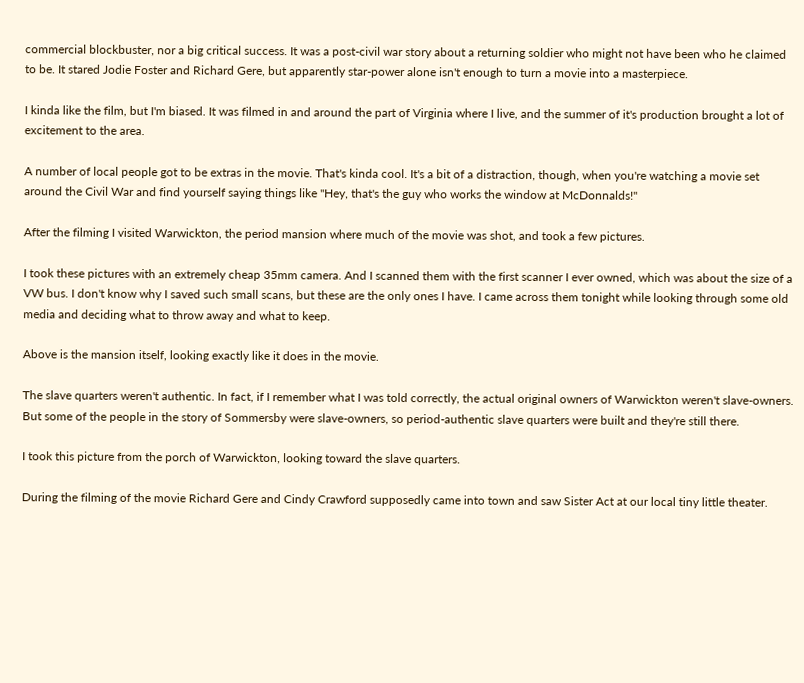commercial blockbuster, nor a big critical success. It was a post-civil war story about a returning soldier who might not have been who he claimed to be. It stared Jodie Foster and Richard Gere, but apparently star-power alone isn't enough to turn a movie into a masterpiece.

I kinda like the film, but I'm biased. It was filmed in and around the part of Virginia where I live, and the summer of it's production brought a lot of excitement to the area.

A number of local people got to be extras in the movie. That's kinda cool. It's a bit of a distraction, though, when you're watching a movie set around the Civil War and find yourself saying things like "Hey, that's the guy who works the window at McDonnalds!"

After the filming I visited Warwickton, the period mansion where much of the movie was shot, and took a few pictures.

I took these pictures with an extremely cheap 35mm camera. And I scanned them with the first scanner I ever owned, which was about the size of a VW bus. I don't know why I saved such small scans, but these are the only ones I have. I came across them tonight while looking through some old media and deciding what to throw away and what to keep.

Above is the mansion itself, looking exactly like it does in the movie.

The slave quarters weren't authentic. In fact, if I remember what I was told correctly, the actual original owners of Warwickton weren't slave-owners. But some of the people in the story of Sommersby were slave-owners, so period-authentic slave quarters were built and they're still there.

I took this picture from the porch of Warwickton, looking toward the slave quarters.

During the filming of the movie Richard Gere and Cindy Crawford supposedly came into town and saw Sister Act at our local tiny little theater.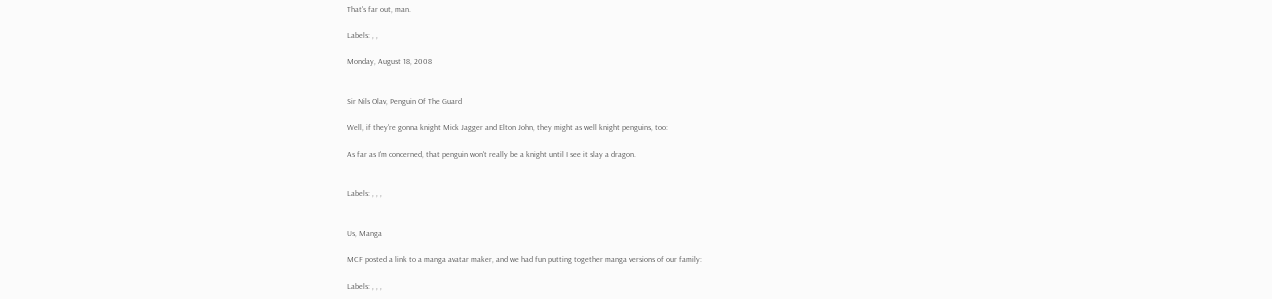That's far out, man.

Labels: , ,

Monday, August 18, 2008


Sir Nils Olav, Penguin Of The Guard

Well, if they're gonna knight Mick Jagger and Elton John, they might as well knight penguins, too:

As far as I'm concerned, that penguin won't really be a knight until I see it slay a dragon.


Labels: , , ,


Us, Manga

MCF posted a link to a manga avatar maker, and we had fun putting together manga versions of our family:

Labels: , , ,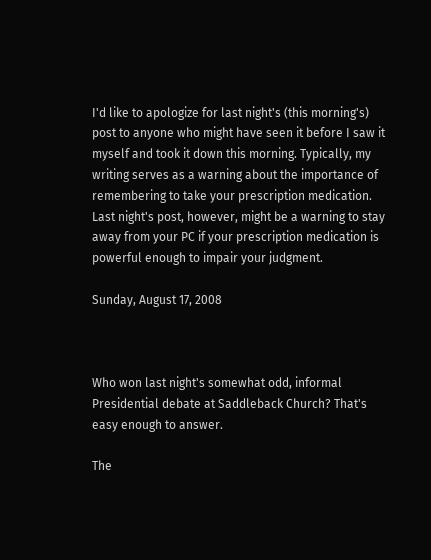I'd like to apologize for last night's (this morning's) post to anyone who might have seen it before I saw it myself and took it down this morning. Typically, my writing serves as a warning about the importance of remembering to take your prescription medication. Last night's post, however, might be a warning to stay away from your PC if your prescription medication is powerful enough to impair your judgment.

Sunday, August 17, 2008



Who won last night's somewhat odd, informal Presidential debate at Saddleback Church? That's easy enough to answer.

The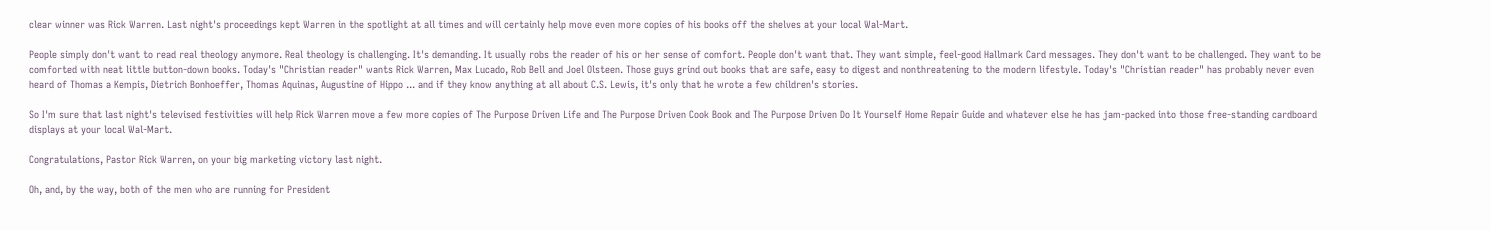clear winner was Rick Warren. Last night's proceedings kept Warren in the spotlight at all times and will certainly help move even more copies of his books off the shelves at your local Wal-Mart.

People simply don't want to read real theology anymore. Real theology is challenging. It's demanding. It usually robs the reader of his or her sense of comfort. People don't want that. They want simple, feel-good Hallmark Card messages. They don't want to be challenged. They want to be comforted with neat little button-down books. Today's "Christian reader" wants Rick Warren, Max Lucado, Rob Bell and Joel Olsteen. Those guys grind out books that are safe, easy to digest and nonthreatening to the modern lifestyle. Today's "Christian reader" has probably never even heard of Thomas a Kempis, Dietrich Bonhoeffer, Thomas Aquinas, Augustine of Hippo ... and if they know anything at all about C.S. Lewis, it's only that he wrote a few children's stories.

So I'm sure that last night's televised festivities will help Rick Warren move a few more copies of The Purpose Driven Life and The Purpose Driven Cook Book and The Purpose Driven Do It Yourself Home Repair Guide and whatever else he has jam-packed into those free-standing cardboard displays at your local Wal-Mart.

Congratulations, Pastor Rick Warren, on your big marketing victory last night.

Oh, and, by the way, both of the men who are running for President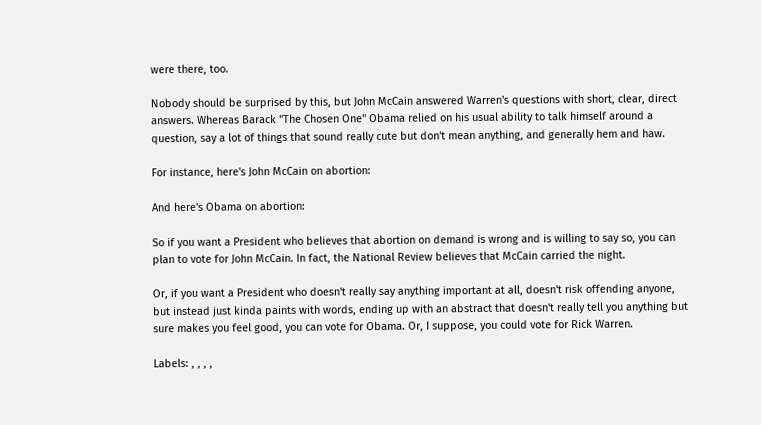were there, too.

Nobody should be surprised by this, but John McCain answered Warren's questions with short, clear, direct answers. Whereas Barack "The Chosen One" Obama relied on his usual ability to talk himself around a question, say a lot of things that sound really cute but don't mean anything, and generally hem and haw.

For instance, here's John McCain on abortion:

And here's Obama on abortion:

So if you want a President who believes that abortion on demand is wrong and is willing to say so, you can plan to vote for John McCain. In fact, the National Review believes that McCain carried the night.

Or, if you want a President who doesn't really say anything important at all, doesn't risk offending anyone, but instead just kinda paints with words, ending up with an abstract that doesn't really tell you anything but sure makes you feel good, you can vote for Obama. Or, I suppose, you could vote for Rick Warren.

Labels: , , , ,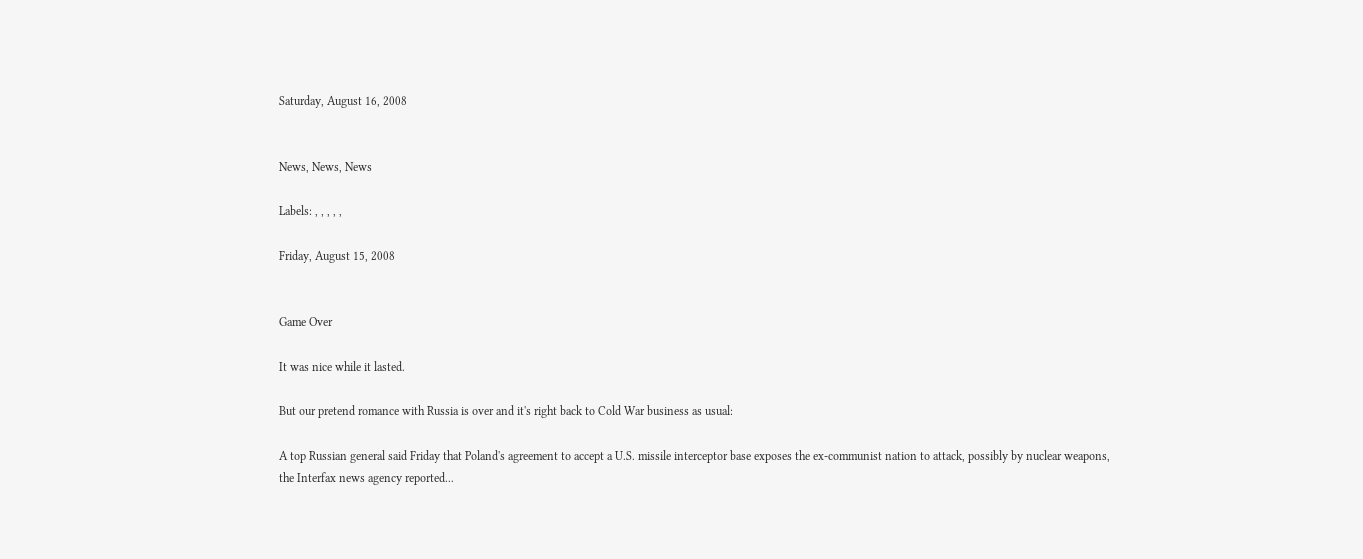Saturday, August 16, 2008


News, News, News

Labels: , , , , ,

Friday, August 15, 2008


Game Over

It was nice while it lasted.

But our pretend romance with Russia is over and it's right back to Cold War business as usual:

A top Russian general said Friday that Poland's agreement to accept a U.S. missile interceptor base exposes the ex-communist nation to attack, possibly by nuclear weapons, the Interfax news agency reported...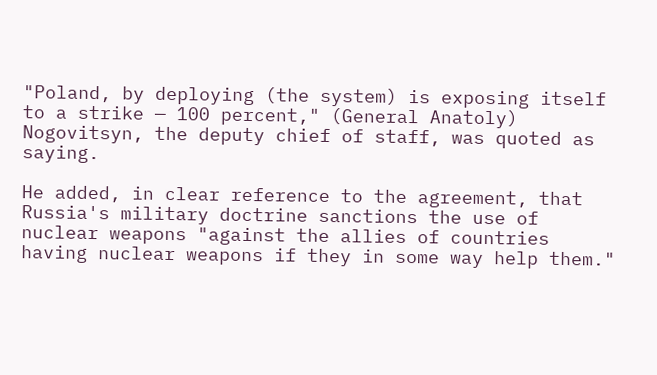"Poland, by deploying (the system) is exposing itself to a strike — 100 percent," (General Anatoly) Nogovitsyn, the deputy chief of staff, was quoted as saying.

He added, in clear reference to the agreement, that Russia's military doctrine sanctions the use of nuclear weapons "against the allies of countries having nuclear weapons if they in some way help them."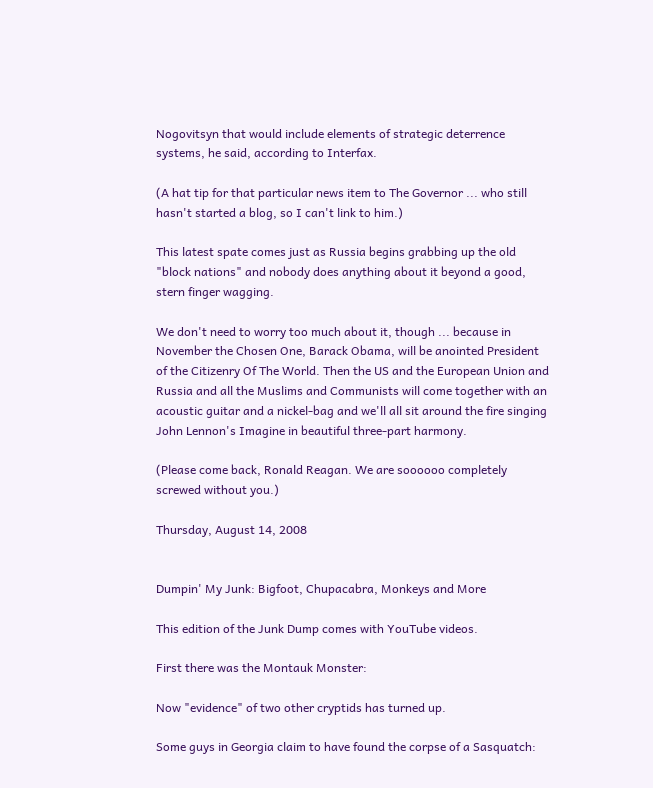Nogovitsyn that would include elements of strategic deterrence systems, he said, according to Interfax.

(A hat tip for that particular news item to The Governor ... who still hasn't started a blog, so I can't link to him.)

This latest spate comes just as Russia begins grabbing up the old "block nations" and nobody does anything about it beyond a good, stern finger wagging.

We don't need to worry too much about it, though ... because in November the Chosen One, Barack Obama, will be anointed President of the Citizenry Of The World. Then the US and the European Union and Russia and all the Muslims and Communists will come together with an acoustic guitar and a nickel-bag and we'll all sit around the fire singing John Lennon's Imagine in beautiful three-part harmony.

(Please come back, Ronald Reagan. We are soooooo completely screwed without you.)

Thursday, August 14, 2008


Dumpin' My Junk: Bigfoot, Chupacabra, Monkeys and More

This edition of the Junk Dump comes with YouTube videos.

First there was the Montauk Monster:

Now "evidence" of two other cryptids has turned up.

Some guys in Georgia claim to have found the corpse of a Sasquatch: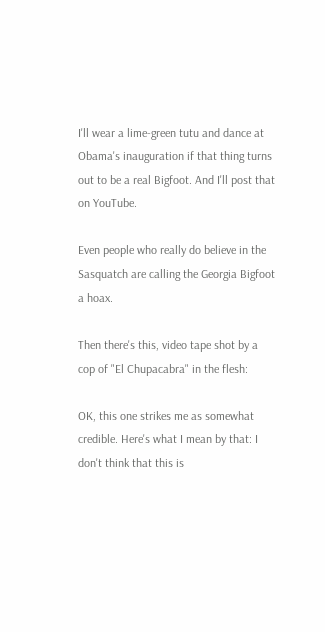I'll wear a lime-green tutu and dance at Obama's inauguration if that thing turns out to be a real Bigfoot. And I'll post that on YouTube.

Even people who really do believe in the Sasquatch are calling the Georgia Bigfoot a hoax.

Then there's this, video tape shot by a cop of "El Chupacabra" in the flesh:

OK, this one strikes me as somewhat credible. Here's what I mean by that: I don't think that this is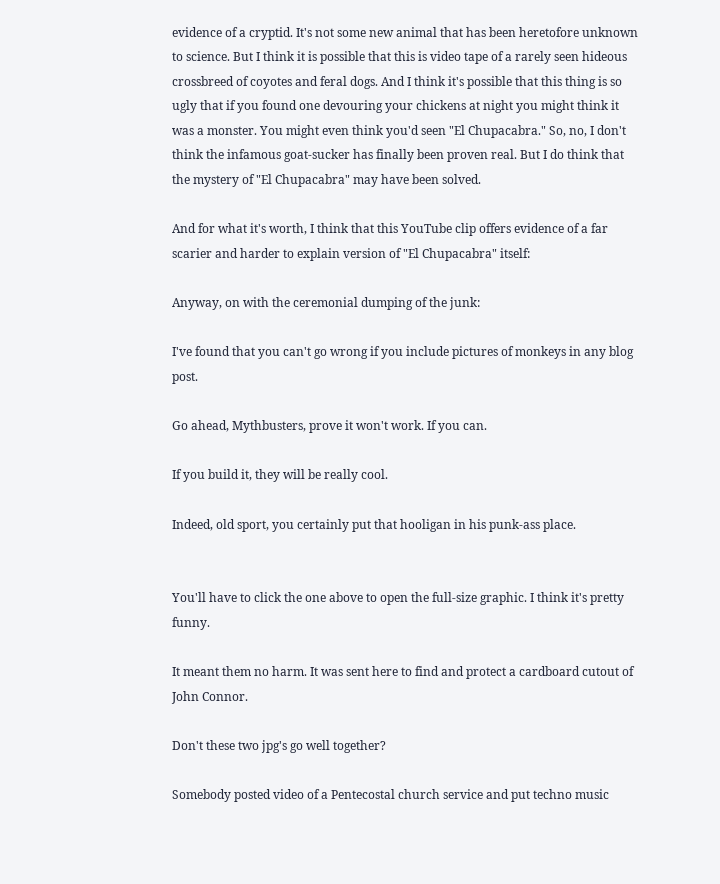evidence of a cryptid. It's not some new animal that has been heretofore unknown to science. But I think it is possible that this is video tape of a rarely seen hideous crossbreed of coyotes and feral dogs. And I think it's possible that this thing is so ugly that if you found one devouring your chickens at night you might think it was a monster. You might even think you'd seen "El Chupacabra." So, no, I don't think the infamous goat-sucker has finally been proven real. But I do think that the mystery of "El Chupacabra" may have been solved.

And for what it's worth, I think that this YouTube clip offers evidence of a far scarier and harder to explain version of "El Chupacabra" itself:

Anyway, on with the ceremonial dumping of the junk:

I've found that you can't go wrong if you include pictures of monkeys in any blog post.

Go ahead, Mythbusters, prove it won't work. If you can.

If you build it, they will be really cool.

Indeed, old sport, you certainly put that hooligan in his punk-ass place.


You'll have to click the one above to open the full-size graphic. I think it's pretty funny.

It meant them no harm. It was sent here to find and protect a cardboard cutout of John Connor.

Don't these two jpg's go well together?

Somebody posted video of a Pentecostal church service and put techno music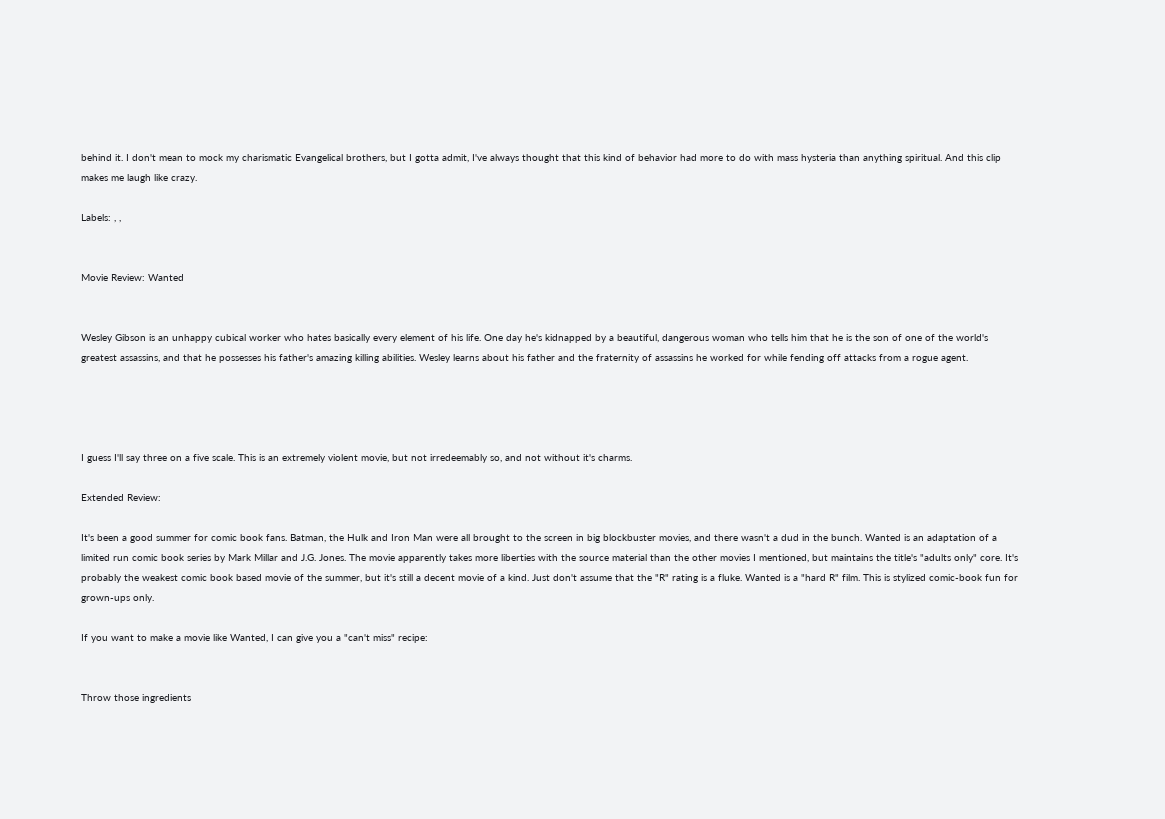behind it. I don't mean to mock my charismatic Evangelical brothers, but I gotta admit, I've always thought that this kind of behavior had more to do with mass hysteria than anything spiritual. And this clip makes me laugh like crazy.

Labels: , ,


Movie Review: Wanted


Wesley Gibson is an unhappy cubical worker who hates basically every element of his life. One day he's kidnapped by a beautiful, dangerous woman who tells him that he is the son of one of the world's greatest assassins, and that he possesses his father's amazing killing abilities. Wesley learns about his father and the fraternity of assassins he worked for while fending off attacks from a rogue agent.




I guess I'll say three on a five scale. This is an extremely violent movie, but not irredeemably so, and not without it's charms.

Extended Review:

It's been a good summer for comic book fans. Batman, the Hulk and Iron Man were all brought to the screen in big blockbuster movies, and there wasn't a dud in the bunch. Wanted is an adaptation of a limited run comic book series by Mark Millar and J.G. Jones. The movie apparently takes more liberties with the source material than the other movies I mentioned, but maintains the title's "adults only" core. It's probably the weakest comic book based movie of the summer, but it's still a decent movie of a kind. Just don't assume that the "R" rating is a fluke. Wanted is a "hard R" film. This is stylized comic-book fun for grown-ups only.

If you want to make a movie like Wanted, I can give you a "can't miss" recipe:


Throw those ingredients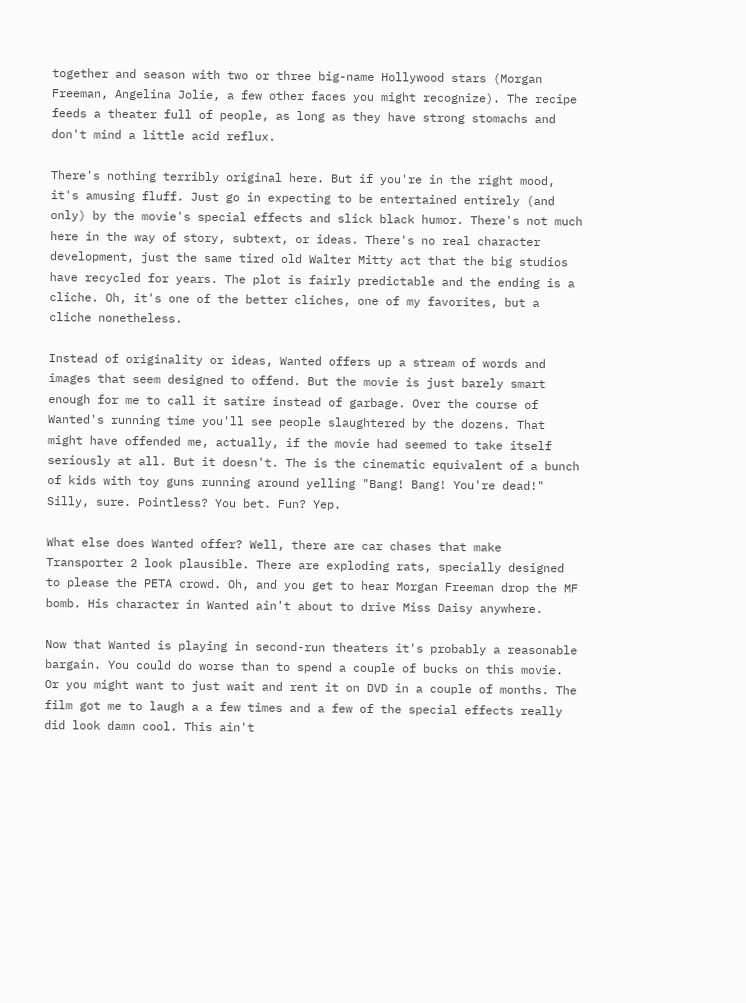together and season with two or three big-name Hollywood stars (Morgan Freeman, Angelina Jolie, a few other faces you might recognize). The recipe feeds a theater full of people, as long as they have strong stomachs and don't mind a little acid reflux.

There's nothing terribly original here. But if you're in the right mood, it's amusing fluff. Just go in expecting to be entertained entirely (and only) by the movie's special effects and slick black humor. There's not much here in the way of story, subtext, or ideas. There's no real character development, just the same tired old Walter Mitty act that the big studios have recycled for years. The plot is fairly predictable and the ending is a cliche. Oh, it's one of the better cliches, one of my favorites, but a cliche nonetheless.

Instead of originality or ideas, Wanted offers up a stream of words and images that seem designed to offend. But the movie is just barely smart enough for me to call it satire instead of garbage. Over the course of Wanted's running time you'll see people slaughtered by the dozens. That might have offended me, actually, if the movie had seemed to take itself seriously at all. But it doesn't. The is the cinematic equivalent of a bunch of kids with toy guns running around yelling "Bang! Bang! You're dead!" Silly, sure. Pointless? You bet. Fun? Yep.

What else does Wanted offer? Well, there are car chases that make Transporter 2 look plausible. There are exploding rats, specially designed to please the PETA crowd. Oh, and you get to hear Morgan Freeman drop the MF bomb. His character in Wanted ain't about to drive Miss Daisy anywhere.

Now that Wanted is playing in second-run theaters it's probably a reasonable bargain. You could do worse than to spend a couple of bucks on this movie. Or you might want to just wait and rent it on DVD in a couple of months. The film got me to laugh a a few times and a few of the special effects really did look damn cool. This ain't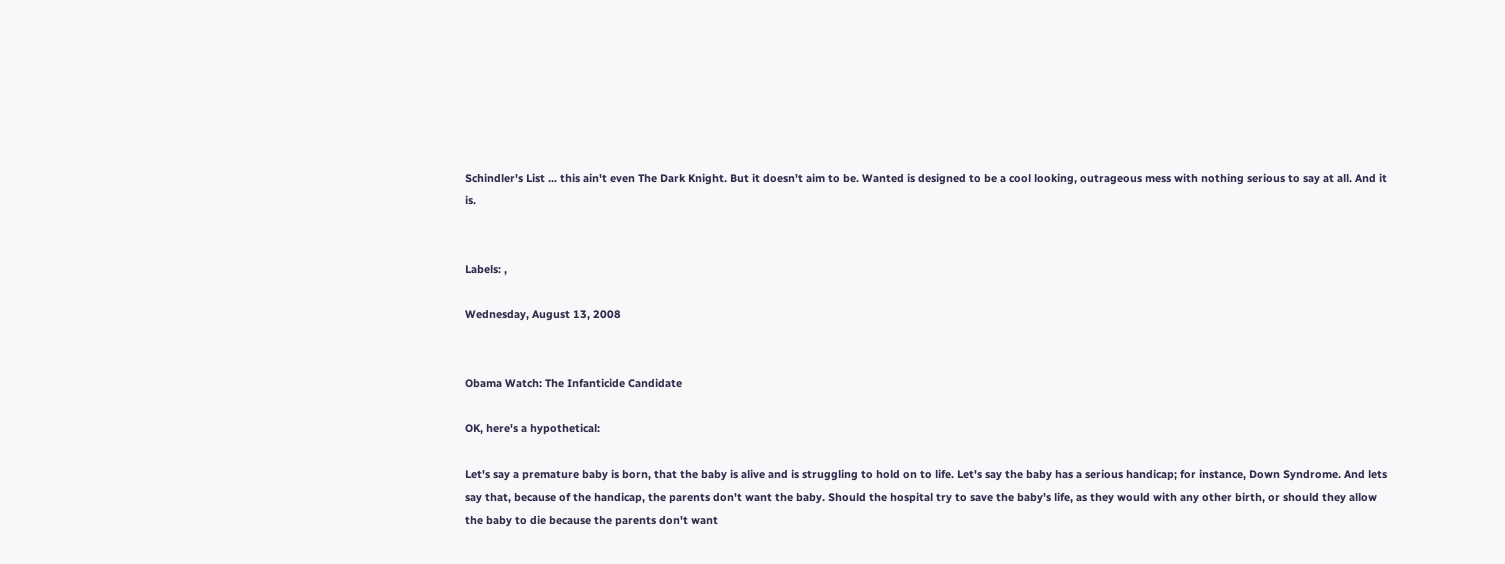Schindler's List ... this ain't even The Dark Knight. But it doesn't aim to be. Wanted is designed to be a cool looking, outrageous mess with nothing serious to say at all. And it is.


Labels: ,

Wednesday, August 13, 2008


Obama Watch: The Infanticide Candidate

OK, here's a hypothetical:

Let's say a premature baby is born, that the baby is alive and is struggling to hold on to life. Let's say the baby has a serious handicap; for instance, Down Syndrome. And lets say that, because of the handicap, the parents don't want the baby. Should the hospital try to save the baby's life, as they would with any other birth, or should they allow the baby to die because the parents don't want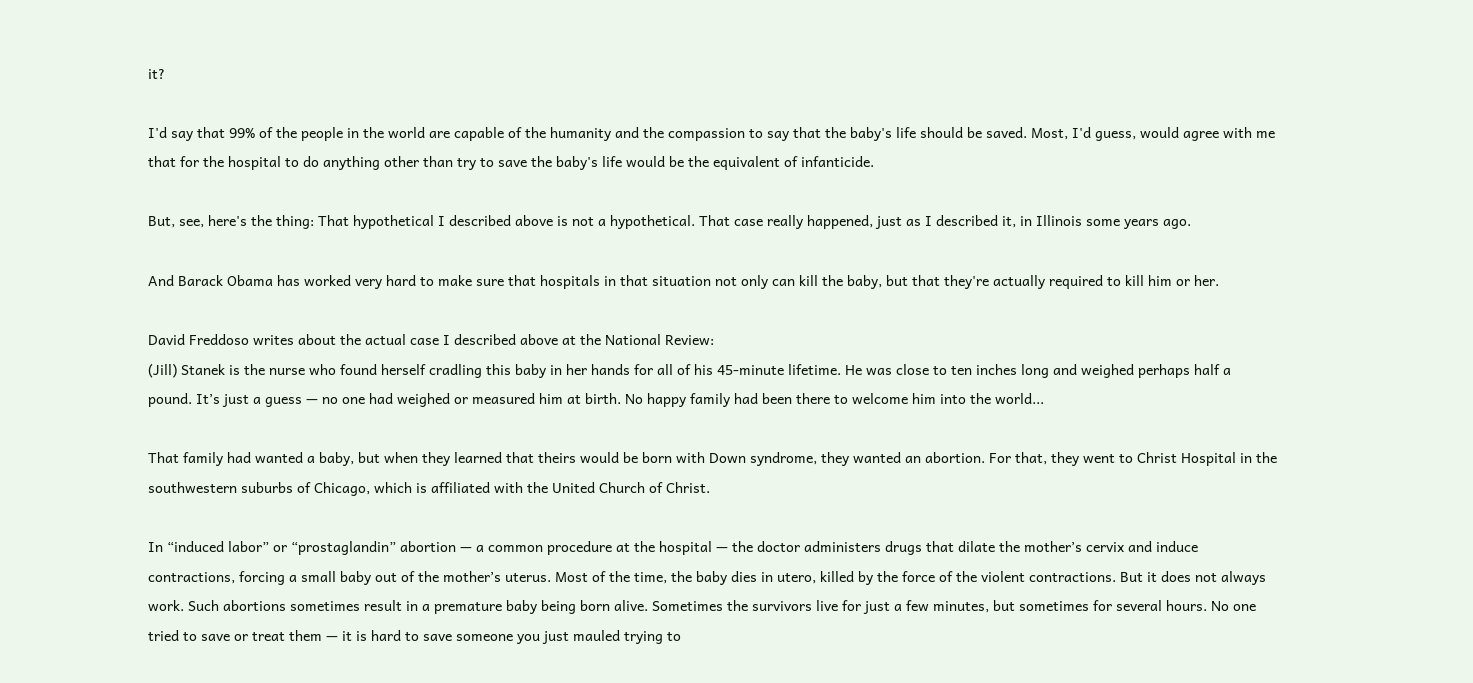it?

I'd say that 99% of the people in the world are capable of the humanity and the compassion to say that the baby's life should be saved. Most, I'd guess, would agree with me that for the hospital to do anything other than try to save the baby's life would be the equivalent of infanticide.

But, see, here's the thing: That hypothetical I described above is not a hypothetical. That case really happened, just as I described it, in Illinois some years ago.

And Barack Obama has worked very hard to make sure that hospitals in that situation not only can kill the baby, but that they're actually required to kill him or her.

David Freddoso writes about the actual case I described above at the National Review:
(Jill) Stanek is the nurse who found herself cradling this baby in her hands for all of his 45-minute lifetime. He was close to ten inches long and weighed perhaps half a pound. It’s just a guess — no one had weighed or measured him at birth. No happy family had been there to welcome him into the world...

That family had wanted a baby, but when they learned that theirs would be born with Down syndrome, they wanted an abortion. For that, they went to Christ Hospital in the southwestern suburbs of Chicago, which is affiliated with the United Church of Christ.

In “induced labor” or “prostaglandin” abortion — a common procedure at the hospital — the doctor administers drugs that dilate the mother’s cervix and induce contractions, forcing a small baby out of the mother’s uterus. Most of the time, the baby dies in utero, killed by the force of the violent contractions. But it does not always work. Such abortions sometimes result in a premature baby being born alive. Sometimes the survivors live for just a few minutes, but sometimes for several hours. No one tried to save or treat them — it is hard to save someone you just mauled trying to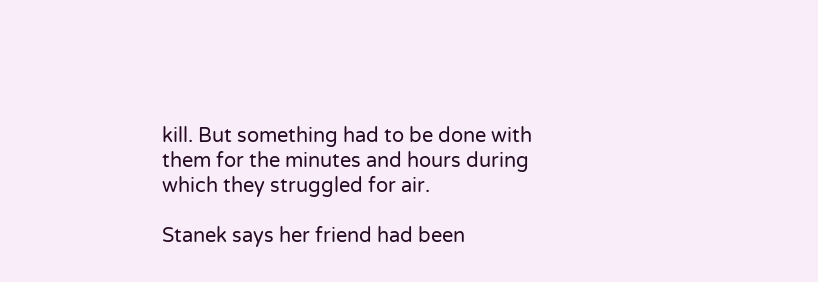kill. But something had to be done with them for the minutes and hours during which they struggled for air.

Stanek says her friend had been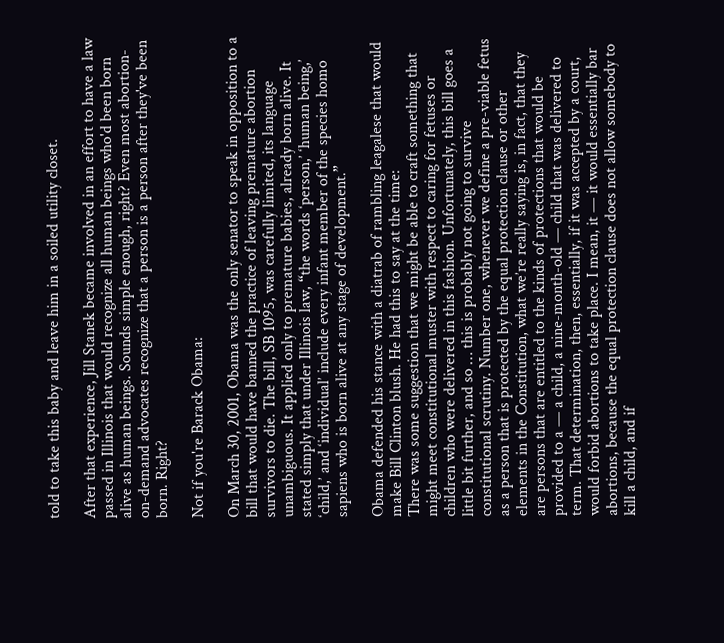told to take this baby and leave him in a soiled utility closet.

After that experience, Jill Stanek became involved in an effort to have a law passed in Illinois that would recognize all human beings who'd been born alive as human beings. Sounds simple enough, right? Even most abortion-on-demand advocates recognize that a person is a person after they've been born. Right?

Not if you're Barack Obama:

On March 30, 2001, Obama was the only senator to speak in opposition to a bill that would have banned the practice of leaving premature abortion survivors to die. The bill, SB 1095, was carefully limited, its language unambiguous. It applied only to premature babies, already born alive. It stated simply that under Illinois law, “the words ‘person,’ ‘human being,’ ‘child,’ and ‘individual’ include every infant member of the species homo sapiens who is born alive at any stage of development.”

Obama defended his stance with a diatrab of rambling leagalese that would make Bill Clinton blush. He had this to say at the time:
There was some suggestion that we might be able to craft something that might meet constitutional muster with respect to caring for fetuses or children who were delivered in this fashion. Unfortunately, this bill goes a little bit further, and so … this is probably not going to survive constitutional scrutiny. Number one, whenever we define a pre-viable fetus as a person that is protected by the equal protection clause or other elements in the Constitution, what we’re really saying is, in fact, that they are persons that are entitled to the kinds of protections that would be provided to a — a child, a nine-month-old — child that was delivered to term. That determination, then, essentially, if it was accepted by a court, would forbid abortions to take place. I mean, it — it would essentially bar abortions, because the equal protection clause does not allow somebody to kill a child, and if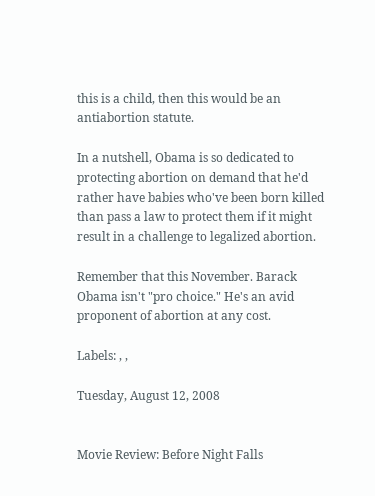this is a child, then this would be an antiabortion statute.

In a nutshell, Obama is so dedicated to protecting abortion on demand that he'd rather have babies who've been born killed than pass a law to protect them if it might result in a challenge to legalized abortion.

Remember that this November. Barack Obama isn't "pro choice." He's an avid proponent of abortion at any cost.

Labels: , ,

Tuesday, August 12, 2008


Movie Review: Before Night Falls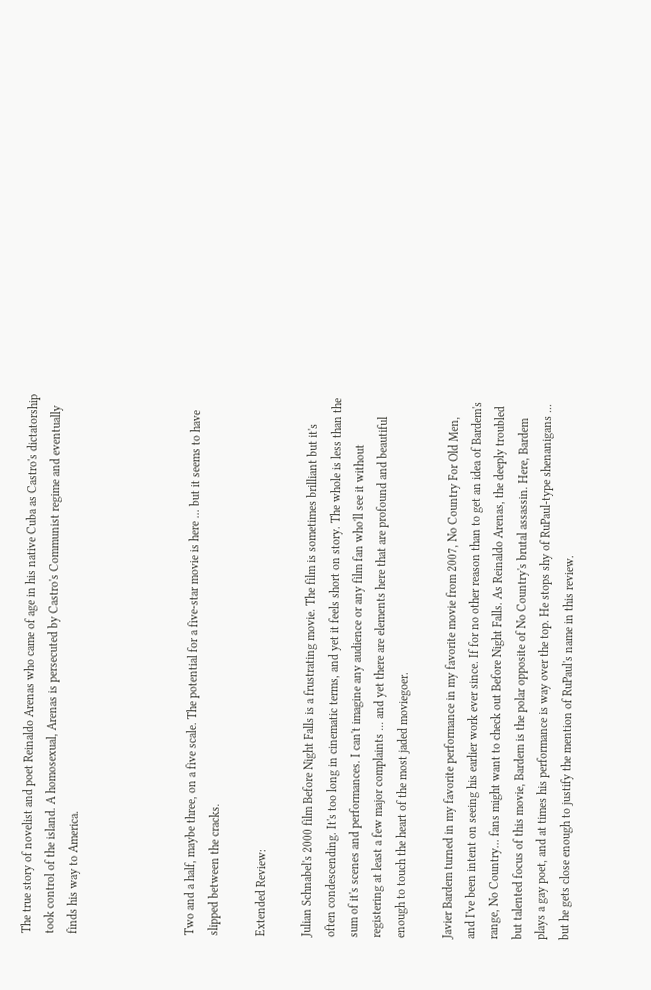The true story of novelist and poet Reinaldo Arenas who came of age in his native Cuba as Castro's dictatorship took control of the island. A homosexual, Arenas is persecuted by Castro's Communist regime and eventually finds his way to America.




Two and a half, maybe three, on a five scale. The potential for a five-star movie is here ... but it seems to have slipped between the cracks.

Extended Review:

Julian Schnabel's 2000 film Before Night Falls is a frustrating movie. The film is sometimes brilliant but it's often condescending. It's too long in cinematic terms, and yet it feels short on story. The whole is less than the sum of it's scenes and performances. I can't imagine any audience or any film fan who'll see it without registering at least a few major complaints ... and yet there are elements here that are profound and beautiful enough to touch the heart of the most jaded moviegoer.

Javier Bardem turned in my favorite performance in my favorite movie from 2007, No Country For Old Men, and I've been intent on seeing his earlier work ever since. If for no other reason than to get an idea of Bardem's range, No Country... fans might want to check out Before Night Falls. As Reinaldo Arenas, the deeply troubled but talented focus of this movie, Bardem is the polar opposite of No Country's brutal assassin. Here, Bardem plays a gay poet, and at times his performance is way over the top. He stops shy of RuPaul-type shenanigans ... but he gets close enough to justify the mention of RuPaul's name in this review.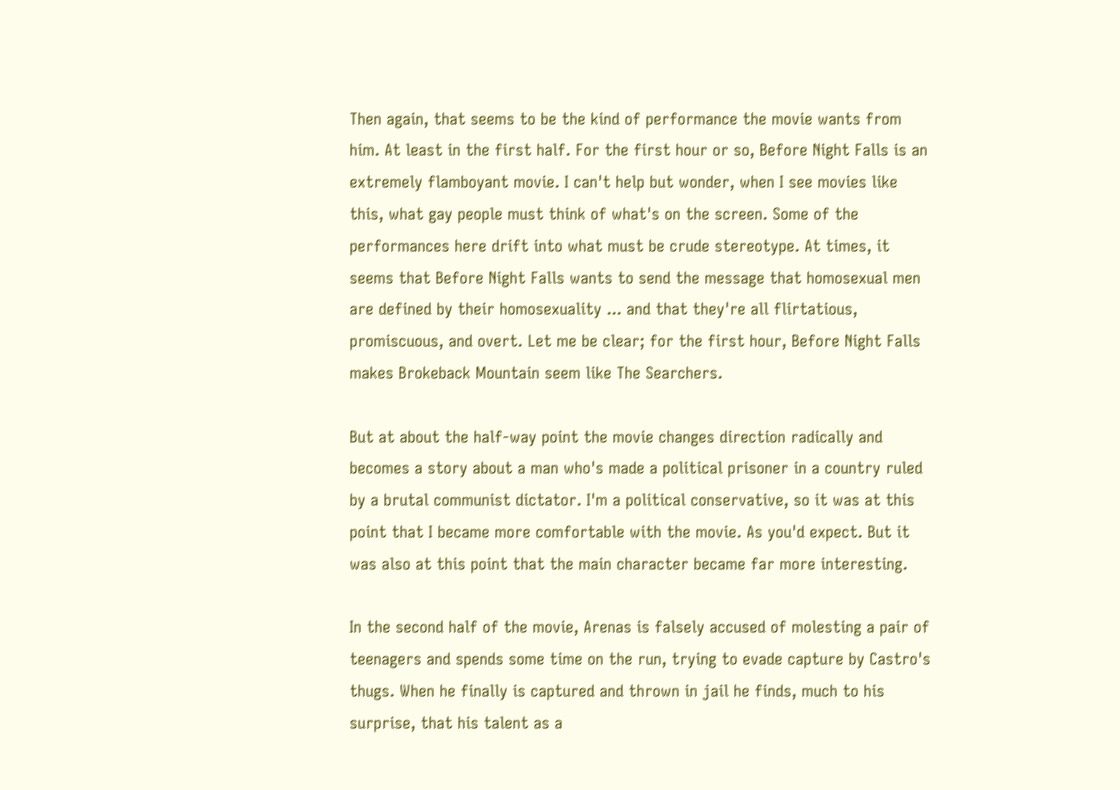Then again, that seems to be the kind of performance the movie wants from him. At least in the first half. For the first hour or so, Before Night Falls is an extremely flamboyant movie. I can't help but wonder, when I see movies like this, what gay people must think of what's on the screen. Some of the performances here drift into what must be crude stereotype. At times, it seems that Before Night Falls wants to send the message that homosexual men are defined by their homosexuality ... and that they're all flirtatious, promiscuous, and overt. Let me be clear; for the first hour, Before Night Falls makes Brokeback Mountain seem like The Searchers.

But at about the half-way point the movie changes direction radically and becomes a story about a man who's made a political prisoner in a country ruled by a brutal communist dictator. I'm a political conservative, so it was at this point that I became more comfortable with the movie. As you'd expect. But it was also at this point that the main character became far more interesting.

In the second half of the movie, Arenas is falsely accused of molesting a pair of teenagers and spends some time on the run, trying to evade capture by Castro's thugs. When he finally is captured and thrown in jail he finds, much to his surprise, that his talent as a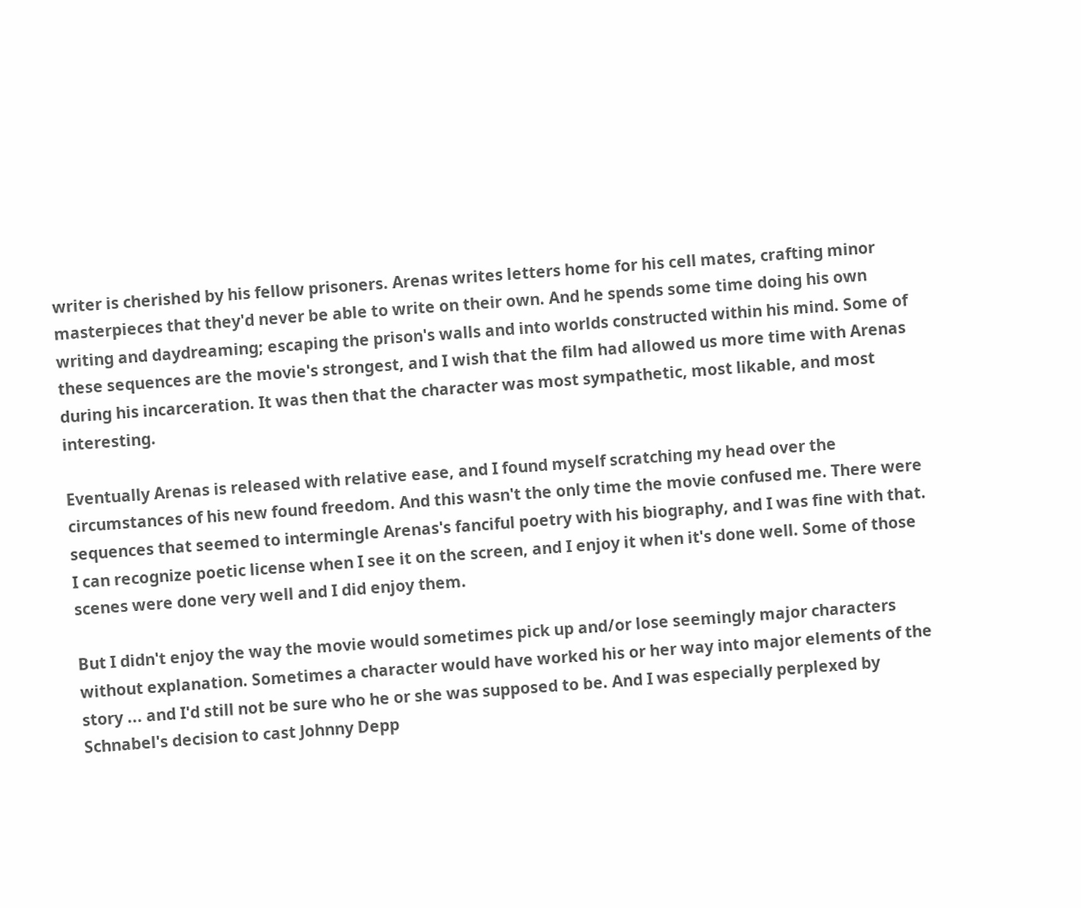writer is cherished by his fellow prisoners. Arenas writes letters home for his cell mates, crafting minor masterpieces that they'd never be able to write on their own. And he spends some time doing his own writing and daydreaming; escaping the prison's walls and into worlds constructed within his mind. Some of these sequences are the movie's strongest, and I wish that the film had allowed us more time with Arenas during his incarceration. It was then that the character was most sympathetic, most likable, and most interesting.

Eventually Arenas is released with relative ease, and I found myself scratching my head over the circumstances of his new found freedom. And this wasn't the only time the movie confused me. There were sequences that seemed to intermingle Arenas's fanciful poetry with his biography, and I was fine with that. I can recognize poetic license when I see it on the screen, and I enjoy it when it's done well. Some of those scenes were done very well and I did enjoy them.

But I didn't enjoy the way the movie would sometimes pick up and/or lose seemingly major characters without explanation. Sometimes a character would have worked his or her way into major elements of the story ... and I'd still not be sure who he or she was supposed to be. And I was especially perplexed by Schnabel's decision to cast Johnny Depp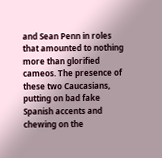and Sean Penn in roles that amounted to nothing more than glorified cameos. The presence of these two Caucasians, putting on bad fake Spanish accents and chewing on the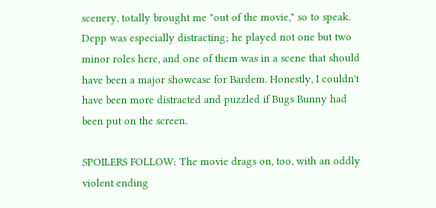scenery, totally brought me "out of the movie," so to speak. Depp was especially distracting; he played not one but two minor roles here, and one of them was in a scene that should have been a major showcase for Bardem. Honestly, I couldn't have been more distracted and puzzled if Bugs Bunny had been put on the screen.

SPOILERS FOLLOW: The movie drags on, too, with an oddly violent ending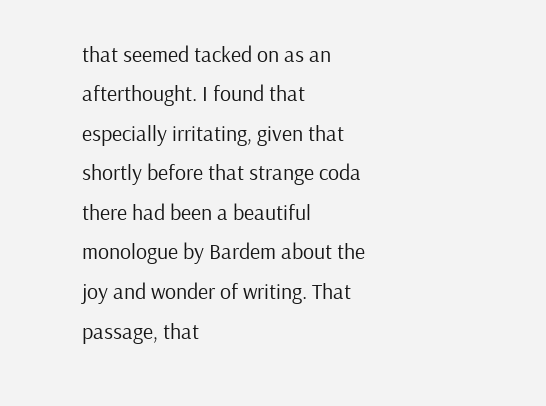that seemed tacked on as an afterthought. I found that especially irritating, given that shortly before that strange coda there had been a beautiful monologue by Bardem about the joy and wonder of writing. That passage, that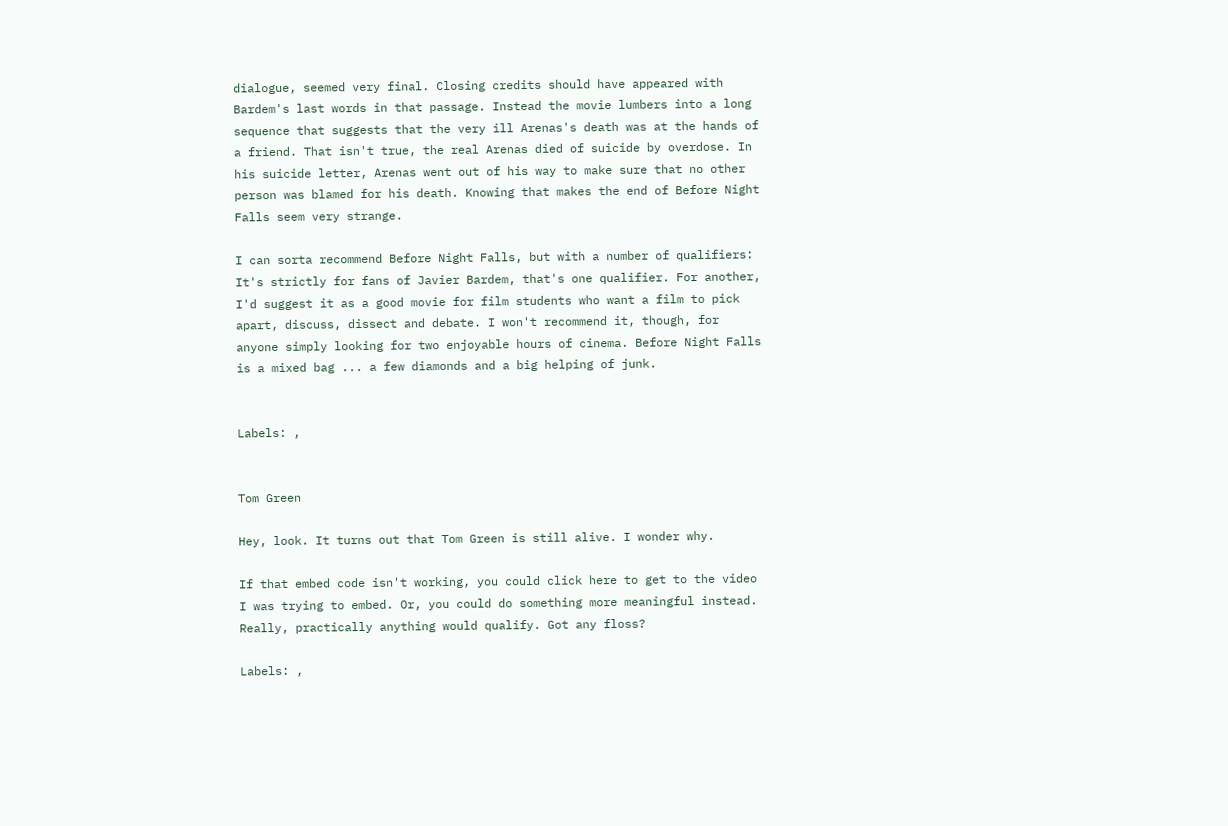dialogue, seemed very final. Closing credits should have appeared with Bardem's last words in that passage. Instead the movie lumbers into a long sequence that suggests that the very ill Arenas's death was at the hands of a friend. That isn't true, the real Arenas died of suicide by overdose. In his suicide letter, Arenas went out of his way to make sure that no other person was blamed for his death. Knowing that makes the end of Before Night Falls seem very strange.

I can sorta recommend Before Night Falls, but with a number of qualifiers: It's strictly for fans of Javier Bardem, that's one qualifier. For another, I'd suggest it as a good movie for film students who want a film to pick apart, discuss, dissect and debate. I won't recommend it, though, for anyone simply looking for two enjoyable hours of cinema. Before Night Falls is a mixed bag ... a few diamonds and a big helping of junk.


Labels: ,


Tom Green

Hey, look. It turns out that Tom Green is still alive. I wonder why.

If that embed code isn't working, you could click here to get to the video I was trying to embed. Or, you could do something more meaningful instead. Really, practically anything would qualify. Got any floss?

Labels: ,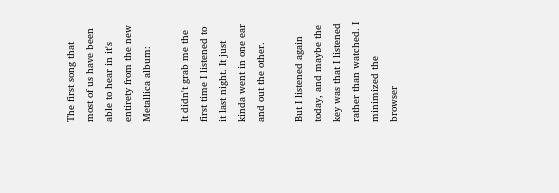The first song that most of us have been able to hear in it's entirety from the new Metallica album:

It didn't grab me the first time I listened to it last night. It just kinda went in one ear and out the other.

But I listened again today, and maybe the key was that I listened rather than watched. I minimized the browser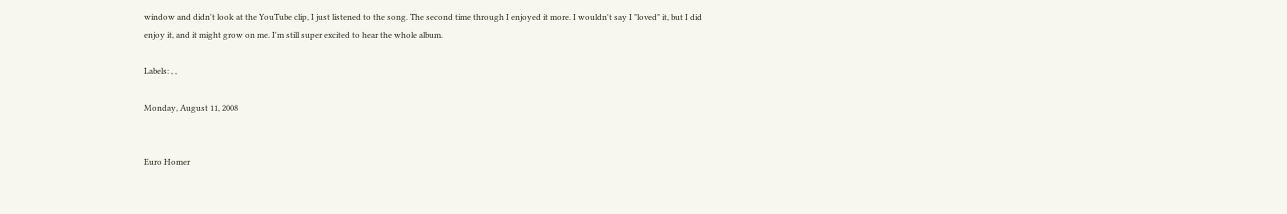window and didn't look at the YouTube clip, I just listened to the song. The second time through I enjoyed it more. I wouldn't say I "loved" it, but I did enjoy it, and it might grow on me. I'm still super excited to hear the whole album.

Labels: , ,

Monday, August 11, 2008


Euro Homer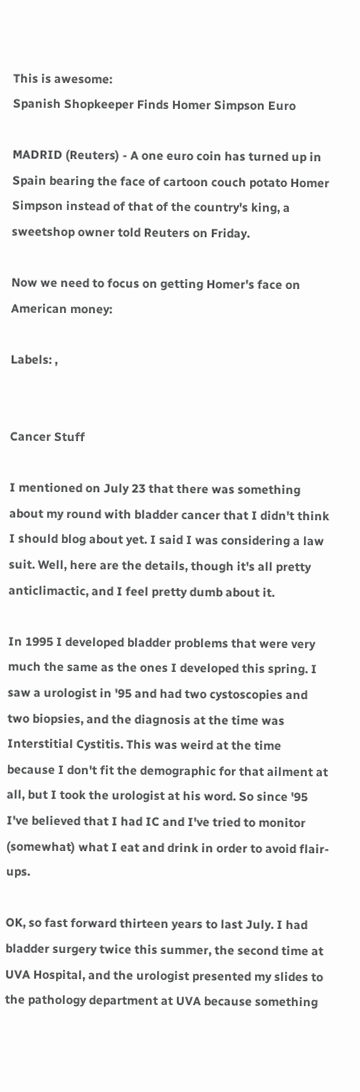This is awesome:
Spanish Shopkeeper Finds Homer Simpson Euro

MADRID (Reuters) - A one euro coin has turned up in Spain bearing the face of cartoon couch potato Homer Simpson instead of that of the country's king, a sweetshop owner told Reuters on Friday.

Now we need to focus on getting Homer's face on American money:

Labels: ,


Cancer Stuff

I mentioned on July 23 that there was something about my round with bladder cancer that I didn't think I should blog about yet. I said I was considering a law suit. Well, here are the details, though it's all pretty anticlimactic, and I feel pretty dumb about it.

In 1995 I developed bladder problems that were very much the same as the ones I developed this spring. I saw a urologist in '95 and had two cystoscopies and two biopsies, and the diagnosis at the time was Interstitial Cystitis. This was weird at the time because I don't fit the demographic for that ailment at all, but I took the urologist at his word. So since '95 I've believed that I had IC and I've tried to monitor (somewhat) what I eat and drink in order to avoid flair-ups.

OK, so fast forward thirteen years to last July. I had bladder surgery twice this summer, the second time at UVA Hospital, and the urologist presented my slides to the pathology department at UVA because something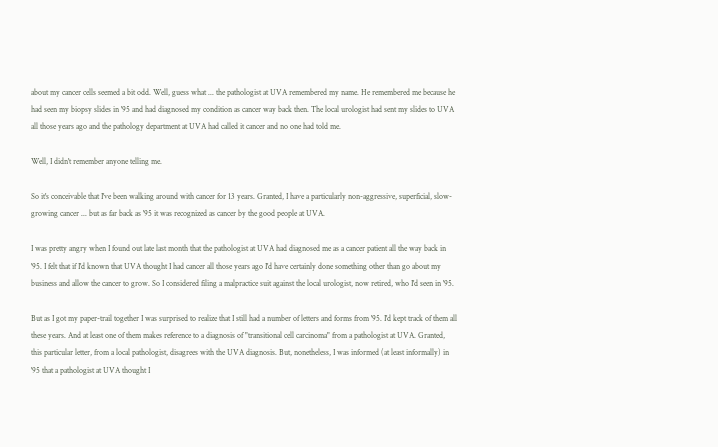about my cancer cells seemed a bit odd. Well, guess what ... the pathologist at UVA remembered my name. He remembered me because he had seen my biopsy slides in '95 and had diagnosed my condition as cancer way back then. The local urologist had sent my slides to UVA all those years ago and the pathology department at UVA had called it cancer and no one had told me.

Well, I didn't remember anyone telling me.

So it's conceivable that I've been walking around with cancer for 13 years. Granted, I have a particularly non-aggressive, superficial, slow-growing cancer ... but as far back as '95 it was recognized as cancer by the good people at UVA.

I was pretty angry when I found out late last month that the pathologist at UVA had diagnosed me as a cancer patient all the way back in '95. I felt that if I'd known that UVA thought I had cancer all those years ago I'd have certainly done something other than go about my business and allow the cancer to grow. So I considered filing a malpractice suit against the local urologist, now retired, who I'd seen in '95.

But as I got my paper-trail together I was surprised to realize that I still had a number of letters and forms from '95. I'd kept track of them all these years. And at least one of them makes reference to a diagnosis of "transitional cell carcinoma" from a pathologist at UVA. Granted, this particular letter, from a local pathologist, disagrees with the UVA diagnosis. But, nonetheless, I was informed (at least informally) in '95 that a pathologist at UVA thought I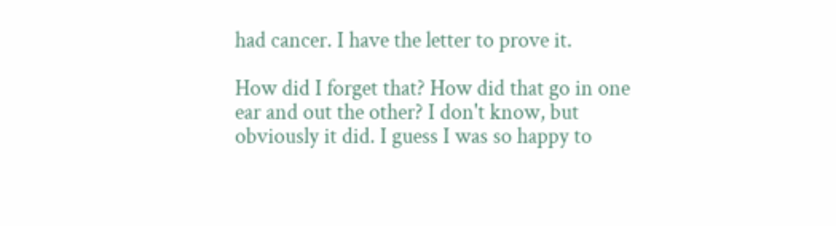had cancer. I have the letter to prove it.

How did I forget that? How did that go in one ear and out the other? I don't know, but obviously it did. I guess I was so happy to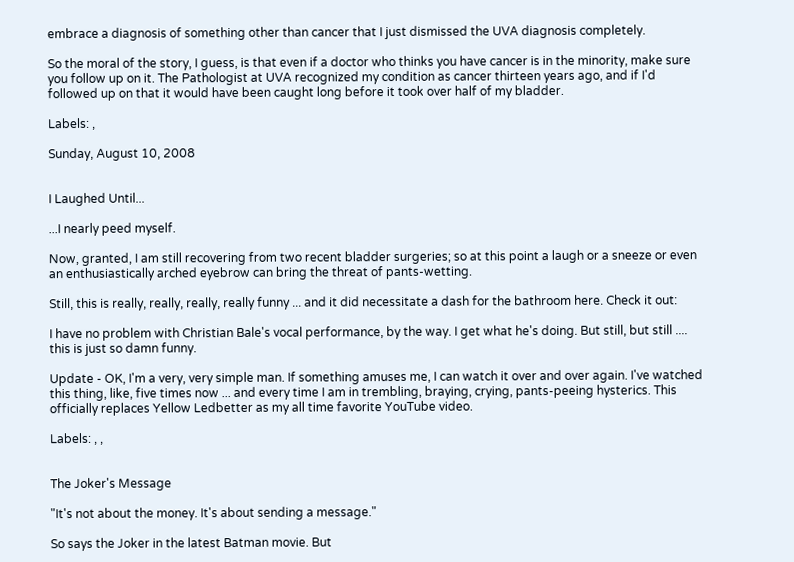embrace a diagnosis of something other than cancer that I just dismissed the UVA diagnosis completely.

So the moral of the story, I guess, is that even if a doctor who thinks you have cancer is in the minority, make sure you follow up on it. The Pathologist at UVA recognized my condition as cancer thirteen years ago, and if I'd followed up on that it would have been caught long before it took over half of my bladder.

Labels: ,

Sunday, August 10, 2008


I Laughed Until...

...I nearly peed myself.

Now, granted, I am still recovering from two recent bladder surgeries; so at this point a laugh or a sneeze or even an enthusiastically arched eyebrow can bring the threat of pants-wetting.

Still, this is really, really, really, really funny ... and it did necessitate a dash for the bathroom here. Check it out:

I have no problem with Christian Bale's vocal performance, by the way. I get what he's doing. But still, but still .... this is just so damn funny.

Update - OK, I'm a very, very simple man. If something amuses me, I can watch it over and over again. I've watched this thing, like, five times now ... and every time I am in trembling, braying, crying, pants-peeing hysterics. This officially replaces Yellow Ledbetter as my all time favorite YouTube video.

Labels: , ,


The Joker's Message

"It's not about the money. It's about sending a message."

So says the Joker in the latest Batman movie. But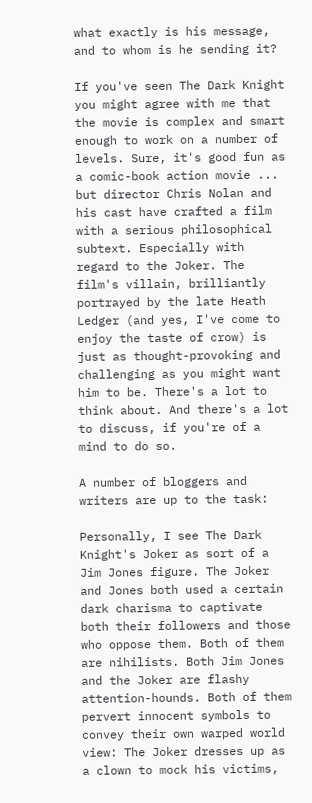what exactly is his message, and to whom is he sending it?

If you've seen The Dark Knight you might agree with me that the movie is complex and smart enough to work on a number of levels. Sure, it's good fun as a comic-book action movie ... but director Chris Nolan and his cast have crafted a film with a serious philosophical subtext. Especially with regard to the Joker. The film's villain, brilliantly portrayed by the late Heath Ledger (and yes, I've come to enjoy the taste of crow) is just as thought-provoking and challenging as you might want him to be. There's a lot to think about. And there's a lot to discuss, if you're of a mind to do so.

A number of bloggers and writers are up to the task:

Personally, I see The Dark Knight's Joker as sort of a Jim Jones figure. The Joker and Jones both used a certain dark charisma to captivate both their followers and those who oppose them. Both of them are nihilists. Both Jim Jones and the Joker are flashy attention-hounds. Both of them pervert innocent symbols to convey their own warped world view: The Joker dresses up as a clown to mock his victims,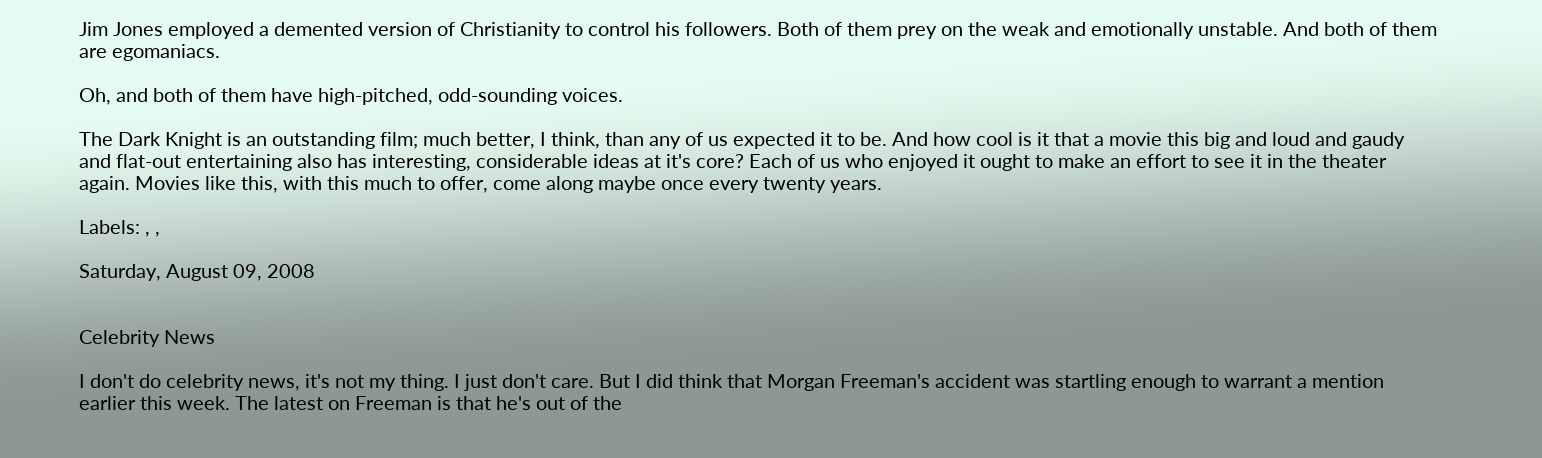Jim Jones employed a demented version of Christianity to control his followers. Both of them prey on the weak and emotionally unstable. And both of them are egomaniacs.

Oh, and both of them have high-pitched, odd-sounding voices.

The Dark Knight is an outstanding film; much better, I think, than any of us expected it to be. And how cool is it that a movie this big and loud and gaudy and flat-out entertaining also has interesting, considerable ideas at it's core? Each of us who enjoyed it ought to make an effort to see it in the theater again. Movies like this, with this much to offer, come along maybe once every twenty years.

Labels: , ,

Saturday, August 09, 2008


Celebrity News

I don't do celebrity news, it's not my thing. I just don't care. But I did think that Morgan Freeman's accident was startling enough to warrant a mention earlier this week. The latest on Freeman is that he's out of the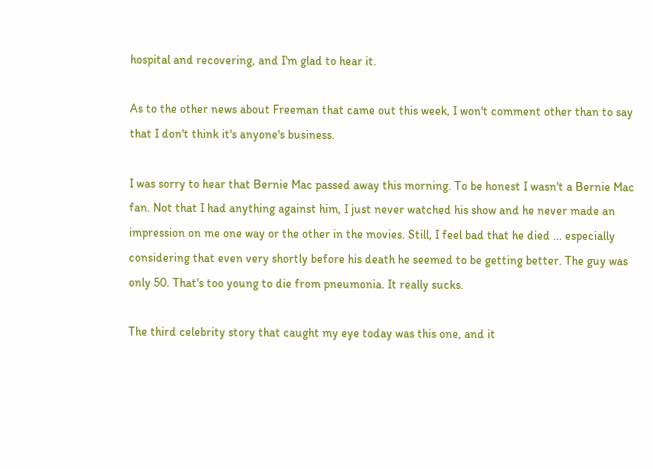hospital and recovering, and I'm glad to hear it.

As to the other news about Freeman that came out this week, I won't comment other than to say that I don't think it's anyone's business.

I was sorry to hear that Bernie Mac passed away this morning. To be honest I wasn't a Bernie Mac fan. Not that I had anything against him, I just never watched his show and he never made an impression on me one way or the other in the movies. Still, I feel bad that he died ... especially considering that even very shortly before his death he seemed to be getting better. The guy was only 50. That's too young to die from pneumonia. It really sucks.

The third celebrity story that caught my eye today was this one, and it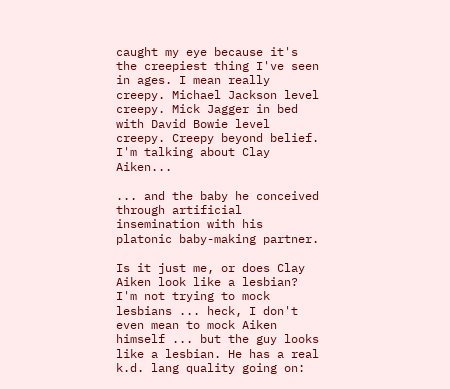caught my eye because it's the creepiest thing I've seen in ages. I mean really creepy. Michael Jackson level creepy. Mick Jagger in bed with David Bowie level creepy. Creepy beyond belief. I'm talking about Clay Aiken...

... and the baby he conceived through artificial insemination with his platonic baby-making partner.

Is it just me, or does Clay Aiken look like a lesbian? I'm not trying to mock lesbians ... heck, I don't even mean to mock Aiken himself ... but the guy looks like a lesbian. He has a real k.d. lang quality going on: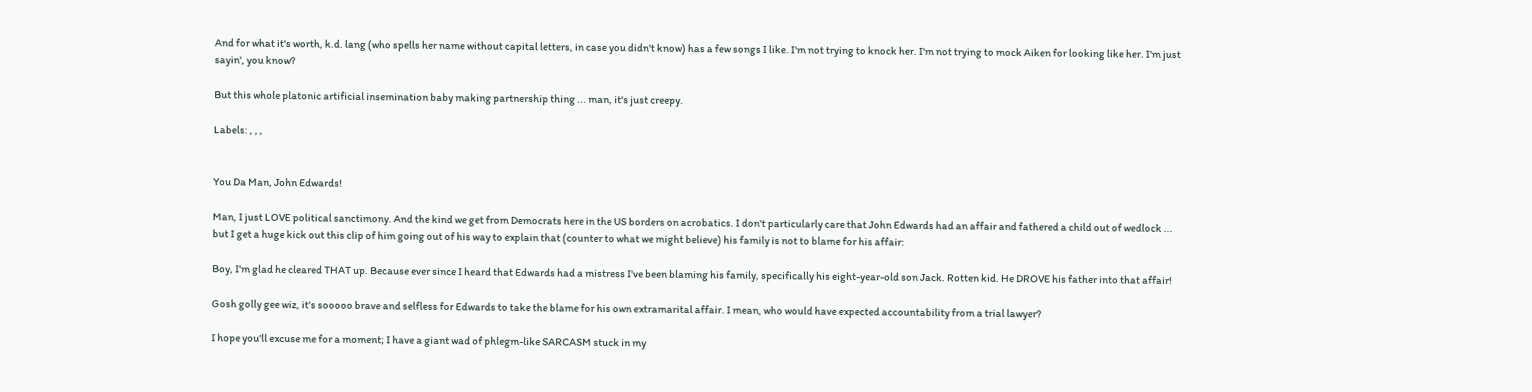And for what it's worth, k.d. lang (who spells her name without capital letters, in case you didn't know) has a few songs I like. I'm not trying to knock her. I'm not trying to mock Aiken for looking like her. I'm just sayin', you know?

But this whole platonic artificial insemination baby making partnership thing ... man, it's just creepy.

Labels: , , ,


You Da Man, John Edwards!

Man, I just LOVE political sanctimony. And the kind we get from Democrats here in the US borders on acrobatics. I don't particularly care that John Edwards had an affair and fathered a child out of wedlock ... but I get a huge kick out this clip of him going out of his way to explain that (counter to what we might believe) his family is not to blame for his affair:

Boy, I'm glad he cleared THAT up. Because ever since I heard that Edwards had a mistress I've been blaming his family, specifically his eight-year-old son Jack. Rotten kid. He DROVE his father into that affair!

Gosh golly gee wiz, it's sooooo brave and selfless for Edwards to take the blame for his own extramarital affair. I mean, who would have expected accountability from a trial lawyer?

I hope you'll excuse me for a moment; I have a giant wad of phlegm-like SARCASM stuck in my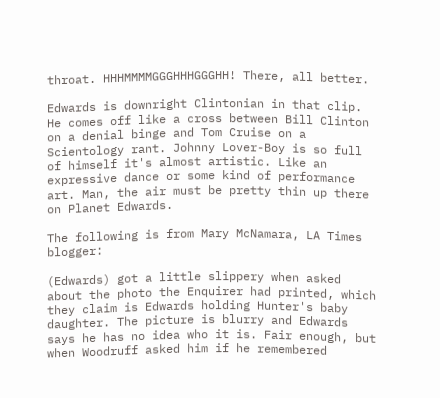throat. HHHMMMMGGGHHHGGGHH! There, all better.

Edwards is downright Clintonian in that clip. He comes off like a cross between Bill Clinton on a denial binge and Tom Cruise on a Scientology rant. Johnny Lover-Boy is so full of himself it's almost artistic. Like an expressive dance or some kind of performance art. Man, the air must be pretty thin up there on Planet Edwards.

The following is from Mary McNamara, LA Times blogger:

(Edwards) got a little slippery when asked about the photo the Enquirer had printed, which they claim is Edwards holding Hunter's baby daughter. The picture is blurry and Edwards says he has no idea who it is. Fair enough, but when Woodruff asked him if he remembered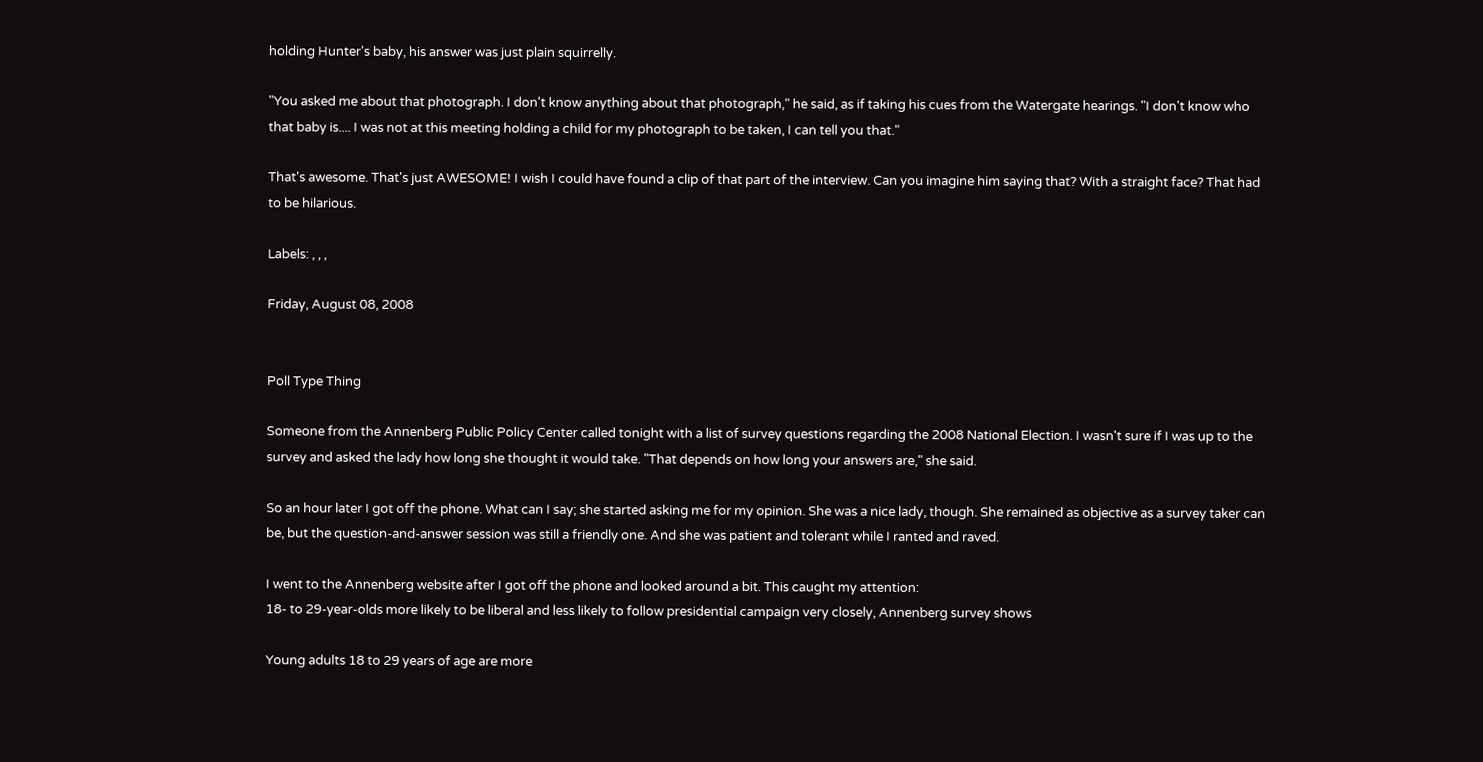holding Hunter's baby, his answer was just plain squirrelly.

"You asked me about that photograph. I don't know anything about that photograph," he said, as if taking his cues from the Watergate hearings. "I don't know who that baby is.... I was not at this meeting holding a child for my photograph to be taken, I can tell you that."

That's awesome. That's just AWESOME! I wish I could have found a clip of that part of the interview. Can you imagine him saying that? With a straight face? That had to be hilarious.

Labels: , , ,

Friday, August 08, 2008


Poll Type Thing

Someone from the Annenberg Public Policy Center called tonight with a list of survey questions regarding the 2008 National Election. I wasn't sure if I was up to the survey and asked the lady how long she thought it would take. "That depends on how long your answers are," she said.

So an hour later I got off the phone. What can I say; she started asking me for my opinion. She was a nice lady, though. She remained as objective as a survey taker can be, but the question-and-answer session was still a friendly one. And she was patient and tolerant while I ranted and raved.

I went to the Annenberg website after I got off the phone and looked around a bit. This caught my attention:
18- to 29-year-olds more likely to be liberal and less likely to follow presidential campaign very closely, Annenberg survey shows

Young adults 18 to 29 years of age are more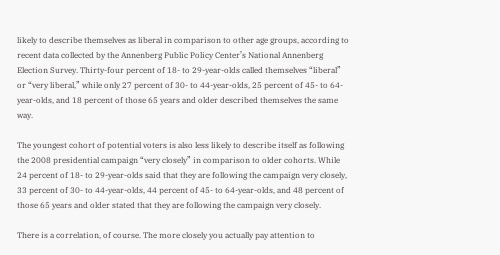likely to describe themselves as liberal in comparison to other age groups, according to recent data collected by the Annenberg Public Policy Center’s National Annenberg Election Survey. Thirty-four percent of 18- to 29-year-olds called themselves “liberal” or “very liberal,” while only 27 percent of 30- to 44-year-olds, 25 percent of 45- to 64-year-olds, and 18 percent of those 65 years and older described themselves the same way.

The youngest cohort of potential voters is also less likely to describe itself as following the 2008 presidential campaign “very closely” in comparison to older cohorts. While 24 percent of 18- to 29-year-olds said that they are following the campaign very closely, 33 percent of 30- to 44-year-olds, 44 percent of 45- to 64-year-olds, and 48 percent of those 65 years and older stated that they are following the campaign very closely.

There is a correlation, of course. The more closely you actually pay attention to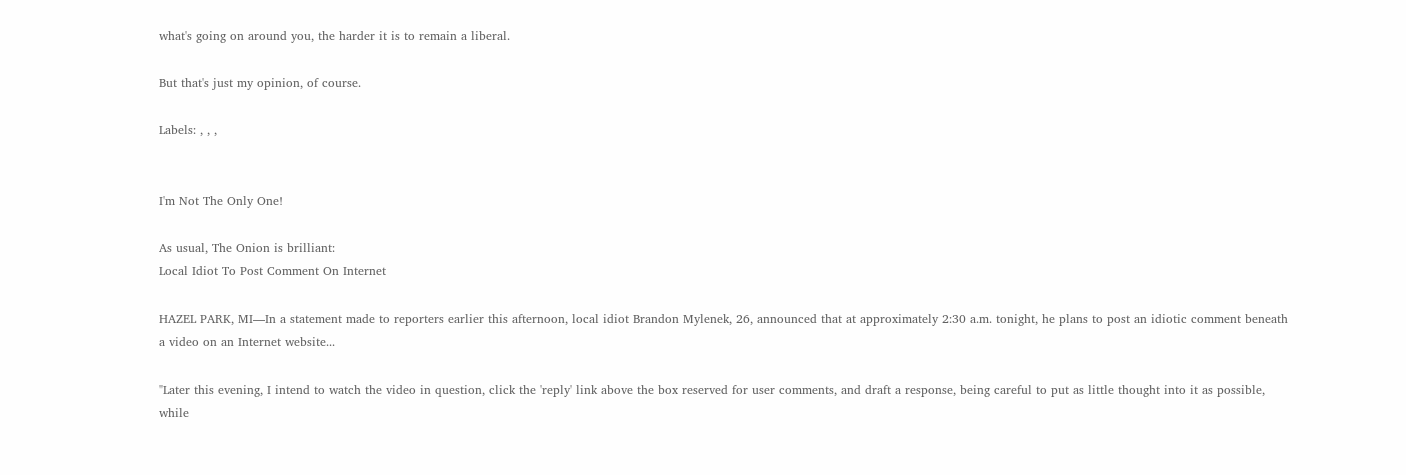what's going on around you, the harder it is to remain a liberal.

But that's just my opinion, of course.

Labels: , , ,


I'm Not The Only One!

As usual, The Onion is brilliant:
Local Idiot To Post Comment On Internet

HAZEL PARK, MI—In a statement made to reporters earlier this afternoon, local idiot Brandon Mylenek, 26, announced that at approximately 2:30 a.m. tonight, he plans to post an idiotic comment beneath a video on an Internet website...

"Later this evening, I intend to watch the video in question, click the 'reply' link above the box reserved for user comments, and draft a response, being careful to put as little thought into it as possible, while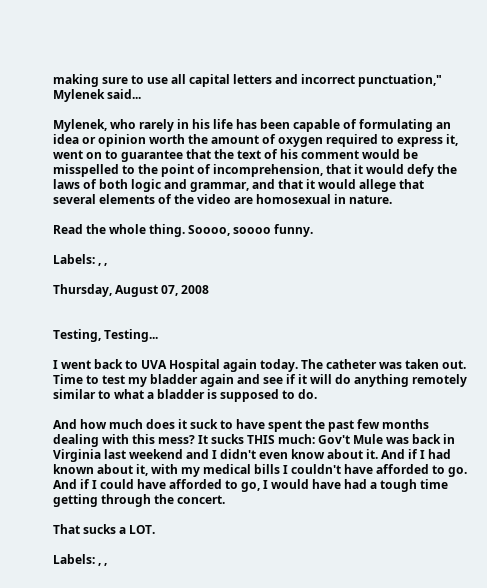making sure to use all capital letters and incorrect punctuation," Mylenek said...

Mylenek, who rarely in his life has been capable of formulating an idea or opinion worth the amount of oxygen required to express it, went on to guarantee that the text of his comment would be misspelled to the point of incomprehension, that it would defy the laws of both logic and grammar, and that it would allege that several elements of the video are homosexual in nature.

Read the whole thing. Soooo, soooo funny.

Labels: , ,

Thursday, August 07, 2008


Testing, Testing...

I went back to UVA Hospital again today. The catheter was taken out. Time to test my bladder again and see if it will do anything remotely similar to what a bladder is supposed to do.

And how much does it suck to have spent the past few months dealing with this mess? It sucks THIS much: Gov't Mule was back in Virginia last weekend and I didn't even know about it. And if I had known about it, with my medical bills I couldn't have afforded to go. And if I could have afforded to go, I would have had a tough time getting through the concert.

That sucks a LOT.

Labels: , ,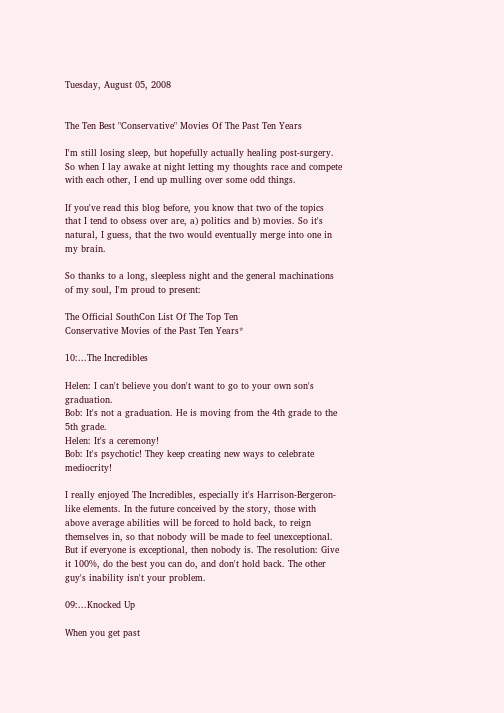Tuesday, August 05, 2008


The Ten Best "Conservative" Movies Of The Past Ten Years

I'm still losing sleep, but hopefully actually healing post-surgery. So when I lay awake at night letting my thoughts race and compete with each other, I end up mulling over some odd things.

If you've read this blog before, you know that two of the topics that I tend to obsess over are, a) politics and b) movies. So it's natural, I guess, that the two would eventually merge into one in my brain.

So thanks to a long, sleepless night and the general machinations of my soul, I'm proud to present:

The Official SouthCon List Of The Top Ten
Conservative Movies of the Past Ten Years*

10:...The Incredibles

Helen: I can't believe you don't want to go to your own son's graduation.
Bob: It's not a graduation. He is moving from the 4th grade to the 5th grade.
Helen: It's a ceremony!
Bob: It's psychotic! They keep creating new ways to celebrate mediocrity!

I really enjoyed The Incredibles, especially it's Harrison-Bergeron-like elements. In the future conceived by the story, those with above average abilities will be forced to hold back, to reign themselves in, so that nobody will be made to feel unexceptional. But if everyone is exceptional, then nobody is. The resolution: Give it 100%, do the best you can do, and don't hold back. The other guy's inability isn't your problem.

09:...Knocked Up

When you get past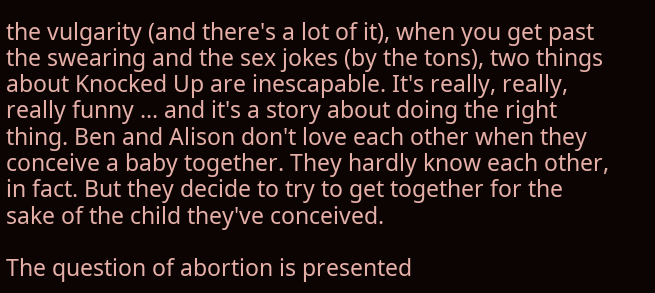the vulgarity (and there's a lot of it), when you get past the swearing and the sex jokes (by the tons), two things about Knocked Up are inescapable. It's really, really, really funny ... and it's a story about doing the right thing. Ben and Alison don't love each other when they conceive a baby together. They hardly know each other, in fact. But they decide to try to get together for the sake of the child they've conceived.

The question of abortion is presented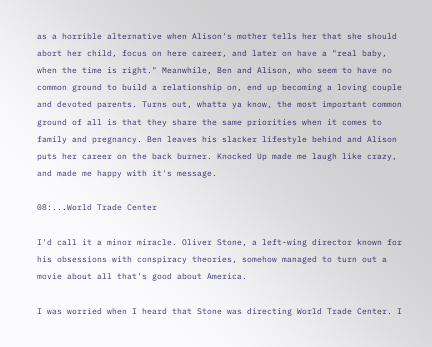as a horrible alternative when Alison's mother tells her that she should abort her child, focus on here career, and later on have a "real baby, when the time is right." Meanwhile, Ben and Alison, who seem to have no common ground to build a relationship on, end up becoming a loving couple and devoted parents. Turns out, whatta ya know, the most important common ground of all is that they share the same priorities when it comes to family and pregnancy. Ben leaves his slacker lifestyle behind and Alison puts her career on the back burner. Knocked Up made me laugh like crazy, and made me happy with it's message.

08:...World Trade Center

I'd call it a minor miracle. Oliver Stone, a left-wing director known for his obsessions with conspiracy theories, somehow managed to turn out a movie about all that's good about America.

I was worried when I heard that Stone was directing World Trade Center. I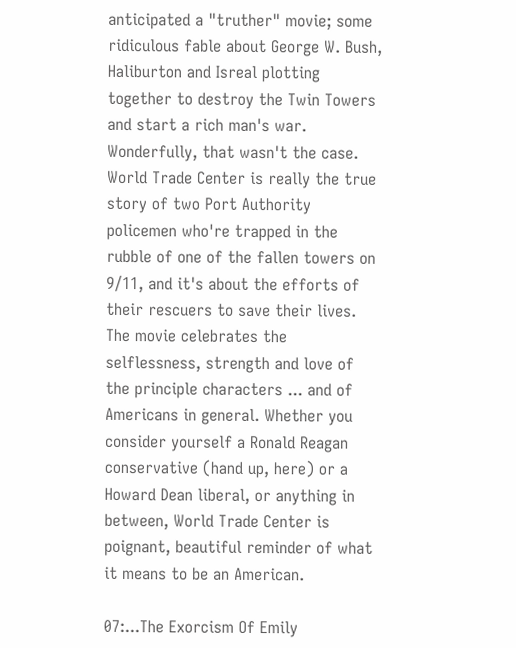anticipated a "truther" movie; some ridiculous fable about George W. Bush, Haliburton and Isreal plotting together to destroy the Twin Towers and start a rich man's war. Wonderfully, that wasn't the case. World Trade Center is really the true story of two Port Authority policemen who're trapped in the rubble of one of the fallen towers on 9/11, and it's about the efforts of their rescuers to save their lives. The movie celebrates the selflessness, strength and love of the principle characters ... and of Americans in general. Whether you consider yourself a Ronald Reagan conservative (hand up, here) or a Howard Dean liberal, or anything in between, World Trade Center is poignant, beautiful reminder of what it means to be an American.

07:...The Exorcism Of Emily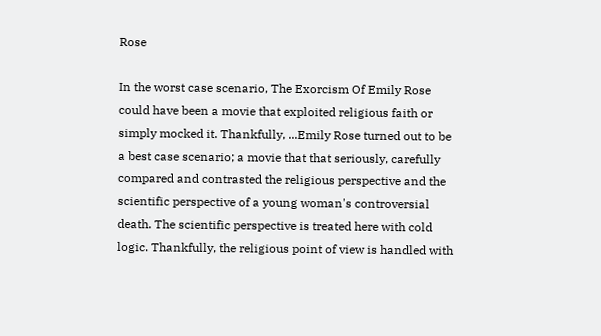Rose

In the worst case scenario, The Exorcism Of Emily Rose could have been a movie that exploited religious faith or simply mocked it. Thankfully, ...Emily Rose turned out to be a best case scenario; a movie that that seriously, carefully compared and contrasted the religious perspective and the scientific perspective of a young woman's controversial death. The scientific perspective is treated here with cold logic. Thankfully, the religious point of view is handled with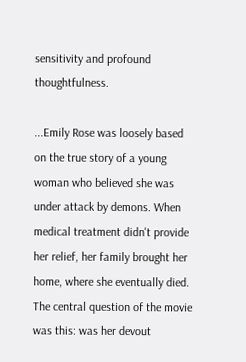sensitivity and profound thoughtfulness.

...Emily Rose was loosely based on the true story of a young woman who believed she was under attack by demons. When medical treatment didn't provide her relief, her family brought her home, where she eventually died. The central question of the movie was this: was her devout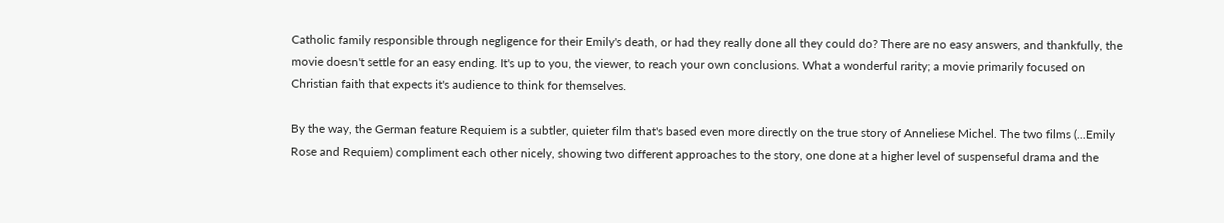Catholic family responsible through negligence for their Emily's death, or had they really done all they could do? There are no easy answers, and thankfully, the movie doesn't settle for an easy ending. It's up to you, the viewer, to reach your own conclusions. What a wonderful rarity; a movie primarily focused on Christian faith that expects it's audience to think for themselves.

By the way, the German feature Requiem is a subtler, quieter film that's based even more directly on the true story of Anneliese Michel. The two films (...Emily Rose and Requiem) compliment each other nicely, showing two different approaches to the story, one done at a higher level of suspenseful drama and the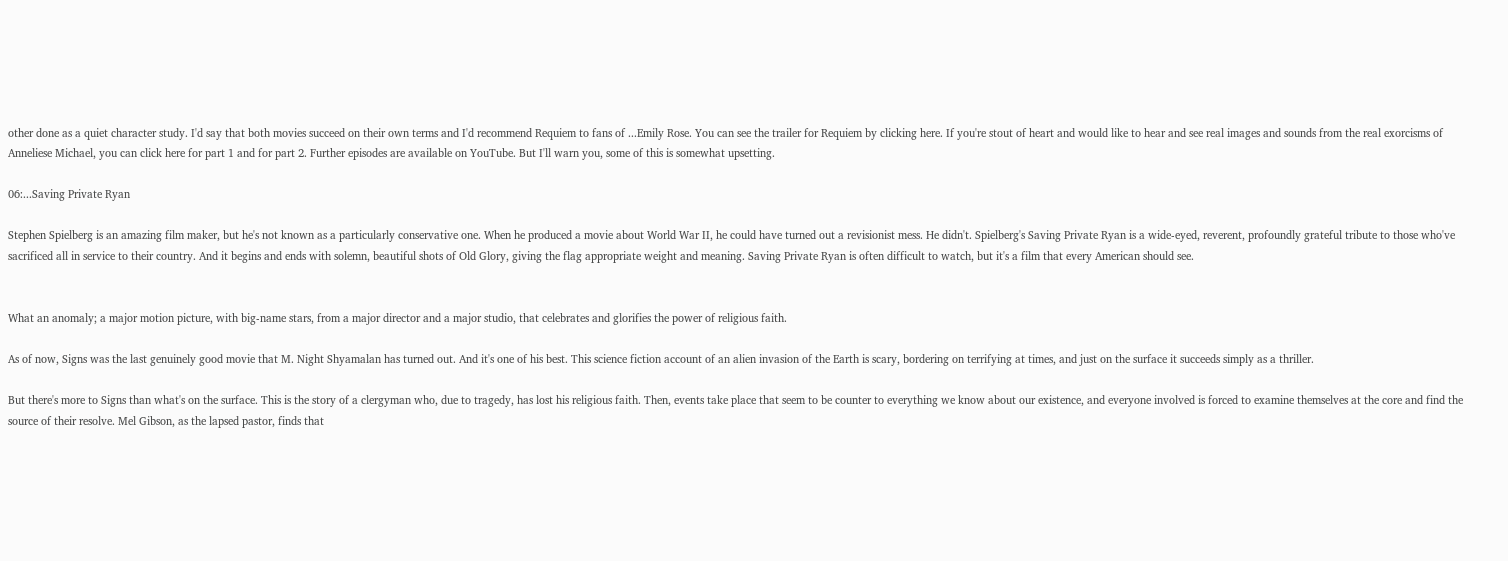other done as a quiet character study. I'd say that both movies succeed on their own terms and I'd recommend Requiem to fans of ...Emily Rose. You can see the trailer for Requiem by clicking here. If you're stout of heart and would like to hear and see real images and sounds from the real exorcisms of Anneliese Michael, you can click here for part 1 and for part 2. Further episodes are available on YouTube. But I'll warn you, some of this is somewhat upsetting.

06:...Saving Private Ryan

Stephen Spielberg is an amazing film maker, but he's not known as a particularly conservative one. When he produced a movie about World War II, he could have turned out a revisionist mess. He didn't. Spielberg's Saving Private Ryan is a wide-eyed, reverent, profoundly grateful tribute to those who've sacrificed all in service to their country. And it begins and ends with solemn, beautiful shots of Old Glory, giving the flag appropriate weight and meaning. Saving Private Ryan is often difficult to watch, but it's a film that every American should see.


What an anomaly; a major motion picture, with big-name stars, from a major director and a major studio, that celebrates and glorifies the power of religious faith.

As of now, Signs was the last genuinely good movie that M. Night Shyamalan has turned out. And it's one of his best. This science fiction account of an alien invasion of the Earth is scary, bordering on terrifying at times, and just on the surface it succeeds simply as a thriller.

But there's more to Signs than what's on the surface. This is the story of a clergyman who, due to tragedy, has lost his religious faith. Then, events take place that seem to be counter to everything we know about our existence, and everyone involved is forced to examine themselves at the core and find the source of their resolve. Mel Gibson, as the lapsed pastor, finds that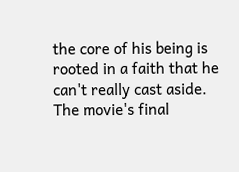the core of his being is rooted in a faith that he can't really cast aside. The movie's final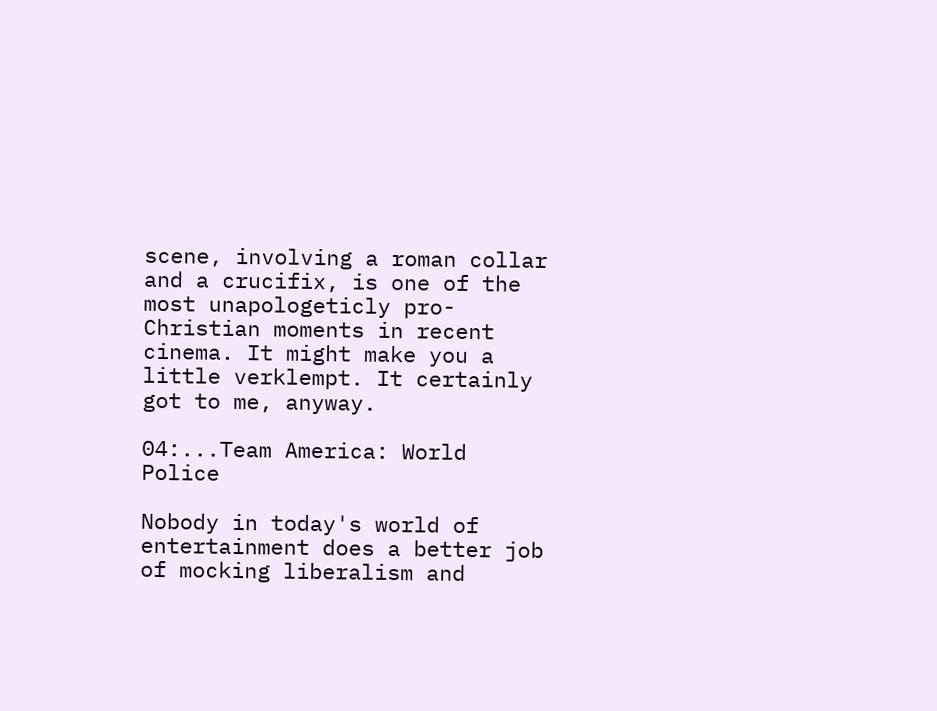scene, involving a roman collar and a crucifix, is one of the most unapologeticly pro-Christian moments in recent cinema. It might make you a little verklempt. It certainly got to me, anyway.

04:...Team America: World Police

Nobody in today's world of entertainment does a better job of mocking liberalism and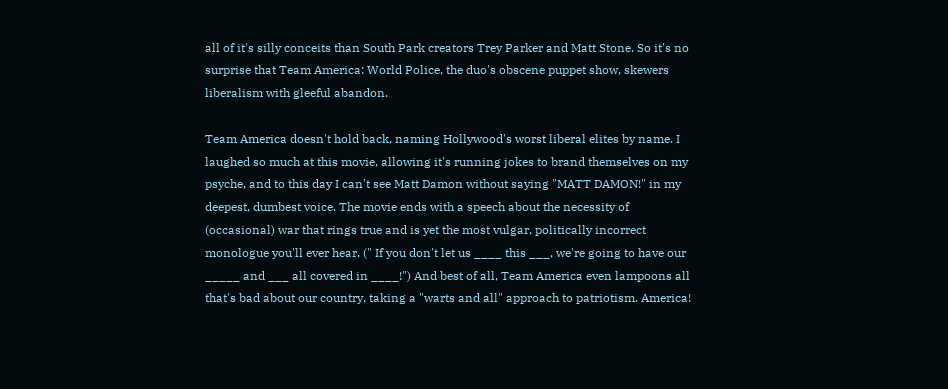all of it's silly conceits than South Park creators Trey Parker and Matt Stone. So it's no surprise that Team America: World Police, the duo's obscene puppet show, skewers liberalism with gleeful abandon.

Team America doesn't hold back, naming Hollywood's worst liberal elites by name. I laughed so much at this movie, allowing it's running jokes to brand themselves on my psyche, and to this day I can't see Matt Damon without saying "MATT DAMON!" in my deepest, dumbest voice. The movie ends with a speech about the necessity of (occasional) war that rings true and is yet the most vulgar, politically incorrect monologue you'll ever hear. (" If you don't let us ____ this ___, we're going to have our _____ and ___ all covered in ____!") And best of all, Team America even lampoons all that's bad about our country, taking a "warts and all" approach to patriotism. America!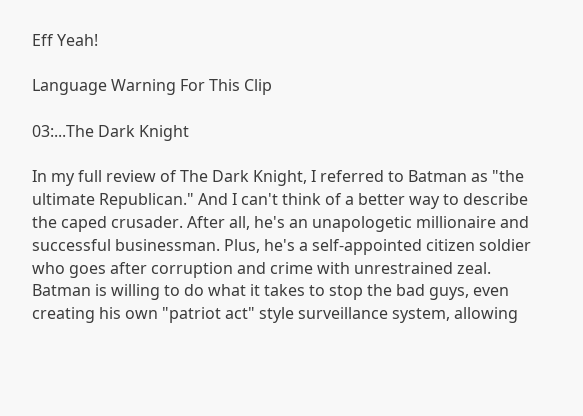Eff Yeah!

Language Warning For This Clip

03:...The Dark Knight

In my full review of The Dark Knight, I referred to Batman as "the ultimate Republican." And I can't think of a better way to describe the caped crusader. After all, he's an unapologetic millionaire and successful businessman. Plus, he's a self-appointed citizen soldier who goes after corruption and crime with unrestrained zeal. Batman is willing to do what it takes to stop the bad guys, even creating his own "patriot act" style surveillance system, allowing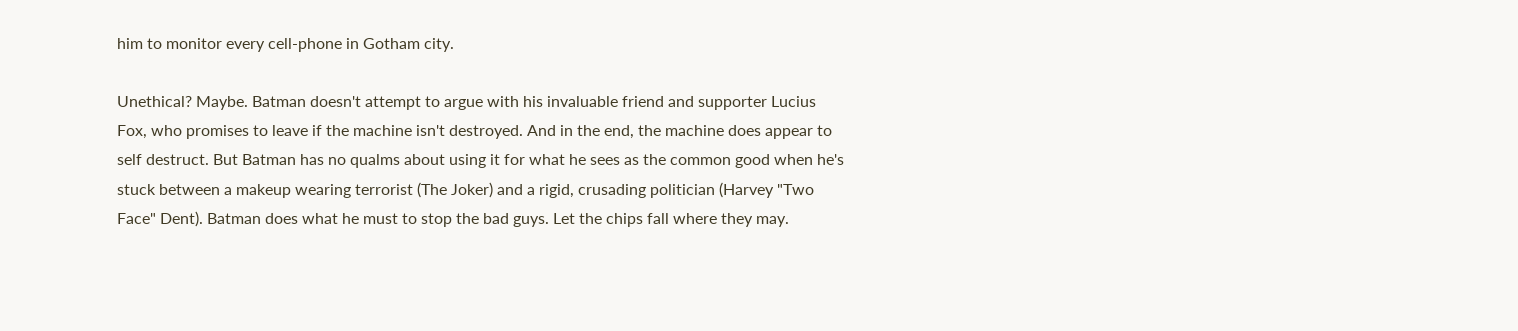him to monitor every cell-phone in Gotham city.

Unethical? Maybe. Batman doesn't attempt to argue with his invaluable friend and supporter Lucius Fox, who promises to leave if the machine isn't destroyed. And in the end, the machine does appear to self destruct. But Batman has no qualms about using it for what he sees as the common good when he's stuck between a makeup wearing terrorist (The Joker) and a rigid, crusading politician (Harvey "Two Face" Dent). Batman does what he must to stop the bad guys. Let the chips fall where they may.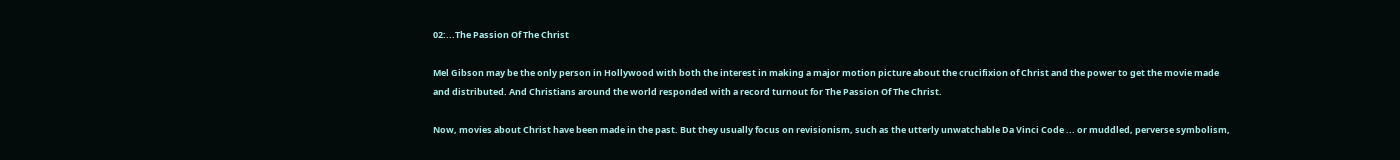02:...The Passion Of The Christ

Mel Gibson may be the only person in Hollywood with both the interest in making a major motion picture about the crucifixion of Christ and the power to get the movie made and distributed. And Christians around the world responded with a record turnout for The Passion Of The Christ.

Now, movies about Christ have been made in the past. But they usually focus on revisionism, such as the utterly unwatchable Da Vinci Code ... or muddled, perverse symbolism,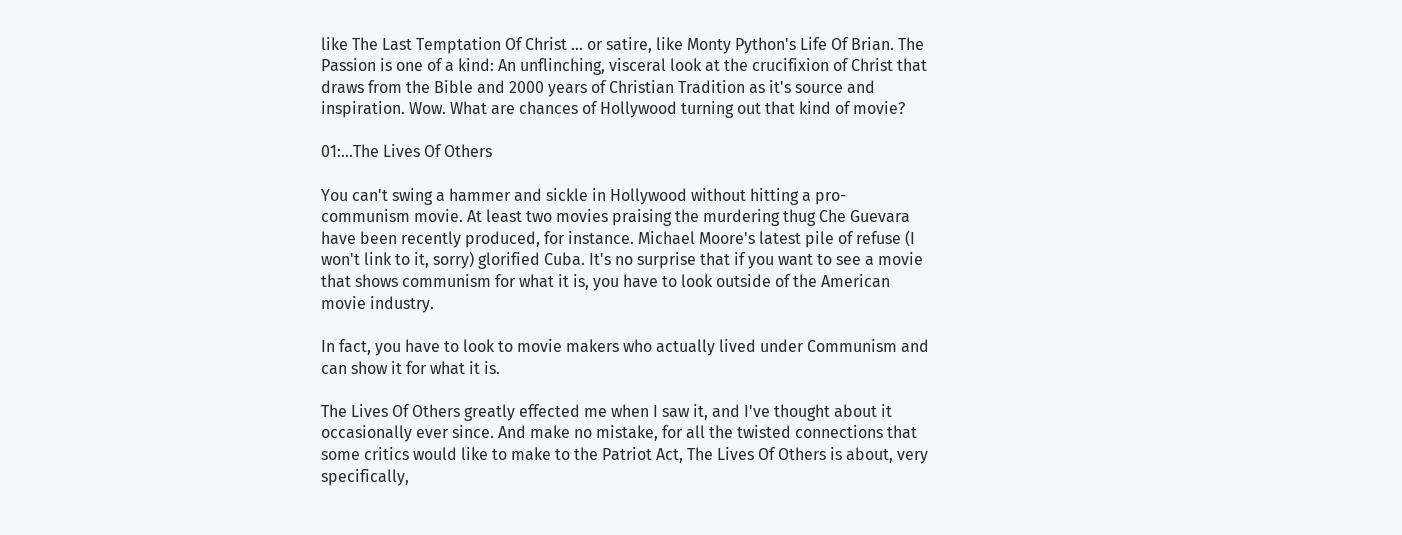like The Last Temptation Of Christ ... or satire, like Monty Python's Life Of Brian. The Passion is one of a kind: An unflinching, visceral look at the crucifixion of Christ that draws from the Bible and 2000 years of Christian Tradition as it's source and inspiration. Wow. What are chances of Hollywood turning out that kind of movie?

01:...The Lives Of Others

You can't swing a hammer and sickle in Hollywood without hitting a pro-communism movie. At least two movies praising the murdering thug Che Guevara have been recently produced, for instance. Michael Moore's latest pile of refuse (I won't link to it, sorry) glorified Cuba. It's no surprise that if you want to see a movie that shows communism for what it is, you have to look outside of the American movie industry.

In fact, you have to look to movie makers who actually lived under Communism and can show it for what it is.

The Lives Of Others greatly effected me when I saw it, and I've thought about it occasionally ever since. And make no mistake, for all the twisted connections that some critics would like to make to the Patriot Act, The Lives Of Others is about, very specifically,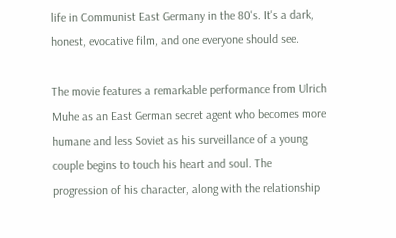life in Communist East Germany in the 80's. It's a dark, honest, evocative film, and one everyone should see.

The movie features a remarkable performance from Ulrich Muhe as an East German secret agent who becomes more humane and less Soviet as his surveillance of a young couple begins to touch his heart and soul. The progression of his character, along with the relationship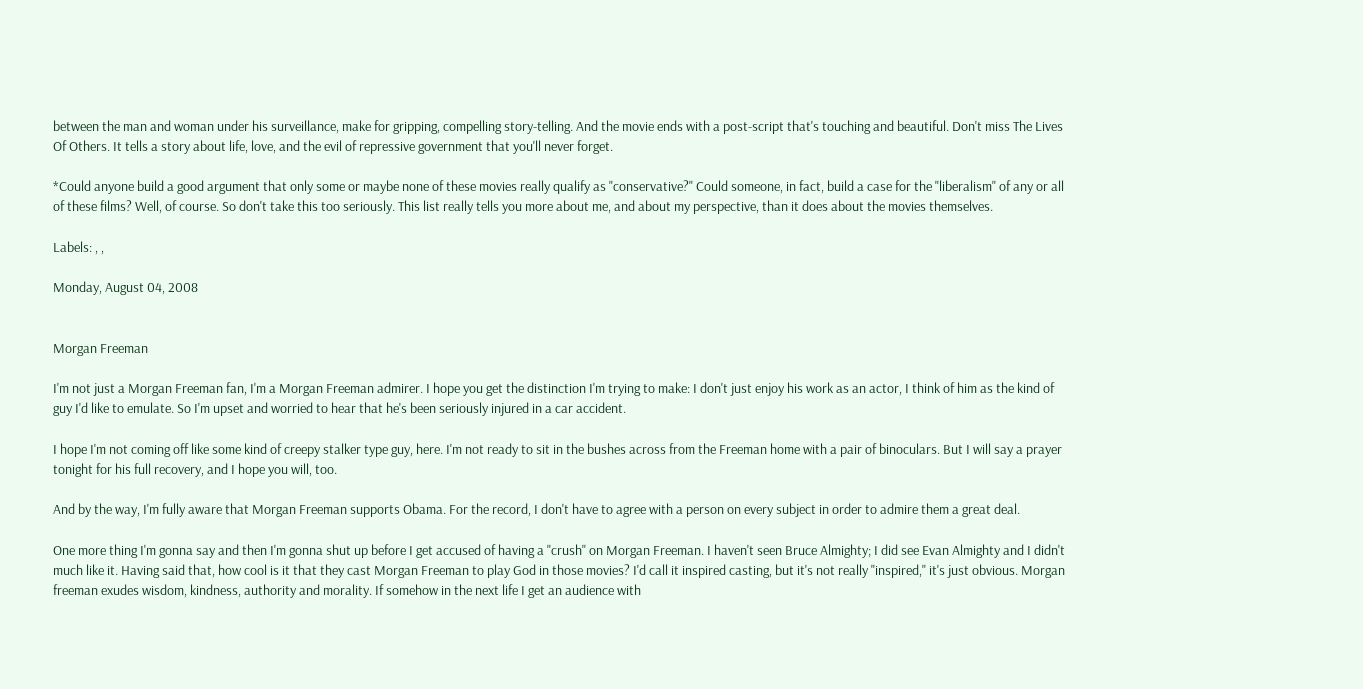between the man and woman under his surveillance, make for gripping, compelling story-telling. And the movie ends with a post-script that's touching and beautiful. Don't miss The Lives Of Others. It tells a story about life, love, and the evil of repressive government that you'll never forget.

*Could anyone build a good argument that only some or maybe none of these movies really qualify as "conservative?" Could someone, in fact, build a case for the "liberalism" of any or all of these films? Well, of course. So don't take this too seriously. This list really tells you more about me, and about my perspective, than it does about the movies themselves.

Labels: , ,

Monday, August 04, 2008


Morgan Freeman

I'm not just a Morgan Freeman fan, I'm a Morgan Freeman admirer. I hope you get the distinction I'm trying to make: I don't just enjoy his work as an actor, I think of him as the kind of guy I'd like to emulate. So I'm upset and worried to hear that he's been seriously injured in a car accident.

I hope I'm not coming off like some kind of creepy stalker type guy, here. I'm not ready to sit in the bushes across from the Freeman home with a pair of binoculars. But I will say a prayer tonight for his full recovery, and I hope you will, too.

And by the way, I'm fully aware that Morgan Freeman supports Obama. For the record, I don't have to agree with a person on every subject in order to admire them a great deal.

One more thing I'm gonna say and then I'm gonna shut up before I get accused of having a "crush" on Morgan Freeman. I haven't seen Bruce Almighty; I did see Evan Almighty and I didn't much like it. Having said that, how cool is it that they cast Morgan Freeman to play God in those movies? I'd call it inspired casting, but it's not really "inspired," it's just obvious. Morgan freeman exudes wisdom, kindness, authority and morality. If somehow in the next life I get an audience with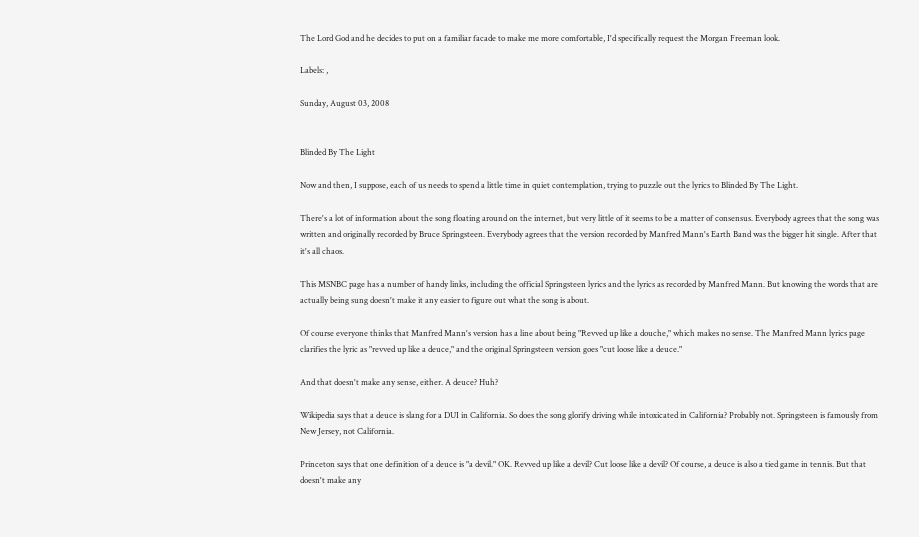The Lord God and he decides to put on a familiar facade to make me more comfortable, I'd specifically request the Morgan Freeman look.

Labels: ,

Sunday, August 03, 2008


Blinded By The Light

Now and then, I suppose, each of us needs to spend a little time in quiet contemplation, trying to puzzle out the lyrics to Blinded By The Light.

There's a lot of information about the song floating around on the internet, but very little of it seems to be a matter of consensus. Everybody agrees that the song was written and originally recorded by Bruce Springsteen. Everybody agrees that the version recorded by Manfred Mann's Earth Band was the bigger hit single. After that it's all chaos.

This MSNBC page has a number of handy links, including the official Springsteen lyrics and the lyrics as recorded by Manfred Mann. But knowing the words that are actually being sung doesn't make it any easier to figure out what the song is about.

Of course everyone thinks that Manfred Mann's version has a line about being "Revved up like a douche," which makes no sense. The Manfred Mann lyrics page clarifies the lyric as "revved up like a deuce," and the original Springsteen version goes "cut loose like a deuce."

And that doesn't make any sense, either. A deuce? Huh?

Wikipedia says that a deuce is slang for a DUI in California. So does the song glorify driving while intoxicated in California? Probably not. Springsteen is famously from New Jersey, not California.

Princeton says that one definition of a deuce is "a devil." OK. Revved up like a devil? Cut loose like a devil? Of course, a deuce is also a tied game in tennis. But that doesn't make any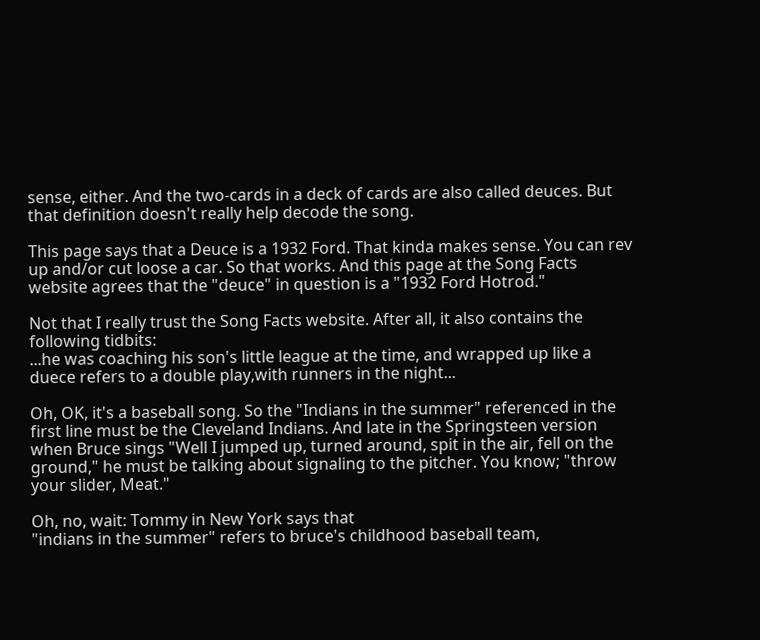sense, either. And the two-cards in a deck of cards are also called deuces. But that definition doesn't really help decode the song.

This page says that a Deuce is a 1932 Ford. That kinda makes sense. You can rev up and/or cut loose a car. So that works. And this page at the Song Facts website agrees that the "deuce" in question is a "1932 Ford Hotrod."

Not that I really trust the Song Facts website. After all, it also contains the following tidbits:
...he was coaching his son's little league at the time, and wrapped up like a duece refers to a double play,with runners in the night...

Oh, OK, it's a baseball song. So the "Indians in the summer" referenced in the first line must be the Cleveland Indians. And late in the Springsteen version when Bruce sings "Well I jumped up, turned around, spit in the air, fell on the ground," he must be talking about signaling to the pitcher. You know; "throw your slider, Meat."

Oh, no, wait: Tommy in New York says that
"indians in the summer" refers to bruce's childhood baseball team,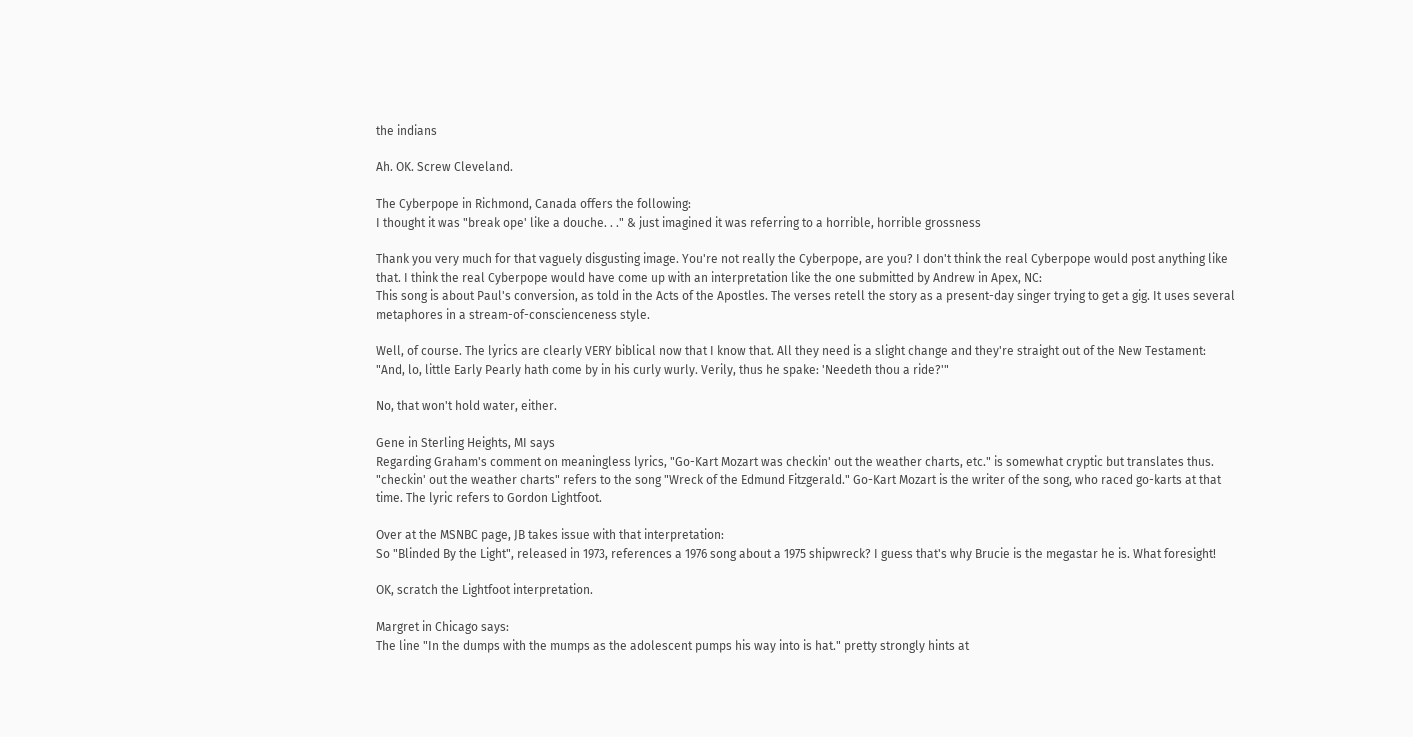the indians

Ah. OK. Screw Cleveland.

The Cyberpope in Richmond, Canada offers the following:
I thought it was "break ope' like a douche. . ." & just imagined it was referring to a horrible, horrible grossness

Thank you very much for that vaguely disgusting image. You're not really the Cyberpope, are you? I don't think the real Cyberpope would post anything like that. I think the real Cyberpope would have come up with an interpretation like the one submitted by Andrew in Apex, NC:
This song is about Paul's conversion, as told in the Acts of the Apostles. The verses retell the story as a present-day singer trying to get a gig. It uses several metaphores in a stream-of-conscienceness style.

Well, of course. The lyrics are clearly VERY biblical now that I know that. All they need is a slight change and they're straight out of the New Testament:
"And, lo, little Early Pearly hath come by in his curly wurly. Verily, thus he spake: 'Needeth thou a ride?'"

No, that won't hold water, either.

Gene in Sterling Heights, MI says
Regarding Graham's comment on meaningless lyrics, "Go-Kart Mozart was checkin' out the weather charts, etc." is somewhat cryptic but translates thus. "checkin' out the weather charts" refers to the song "Wreck of the Edmund Fitzgerald." Go-Kart Mozart is the writer of the song, who raced go-karts at that time. The lyric refers to Gordon Lightfoot.

Over at the MSNBC page, JB takes issue with that interpretation:
So "Blinded By the Light", released in 1973, references a 1976 song about a 1975 shipwreck? I guess that's why Brucie is the megastar he is. What foresight!

OK, scratch the Lightfoot interpretation.

Margret in Chicago says:
The line "In the dumps with the mumps as the adolescent pumps his way into is hat." pretty strongly hints at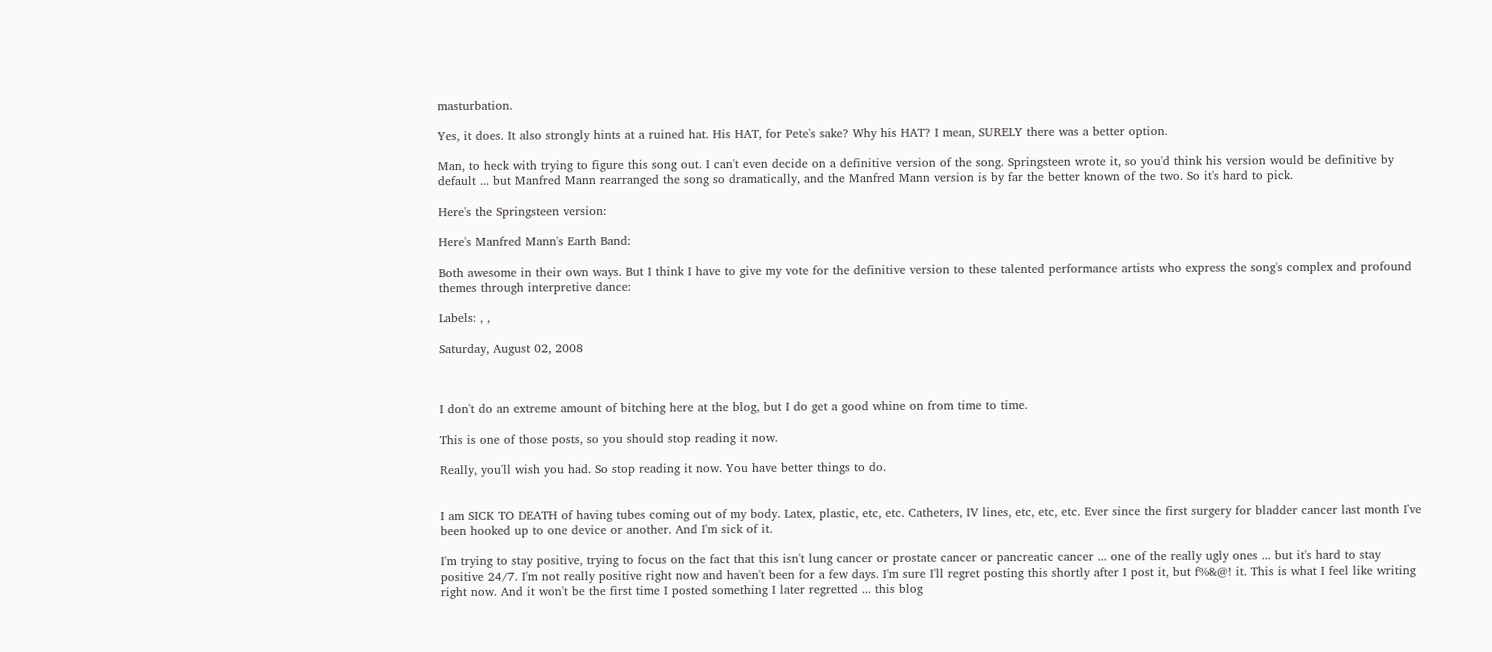masturbation.

Yes, it does. It also strongly hints at a ruined hat. His HAT, for Pete's sake? Why his HAT? I mean, SURELY there was a better option.

Man, to heck with trying to figure this song out. I can't even decide on a definitive version of the song. Springsteen wrote it, so you'd think his version would be definitive by default ... but Manfred Mann rearranged the song so dramatically, and the Manfred Mann version is by far the better known of the two. So it's hard to pick.

Here's the Springsteen version:

Here's Manfred Mann's Earth Band:

Both awesome in their own ways. But I think I have to give my vote for the definitive version to these talented performance artists who express the song's complex and profound themes through interpretive dance:

Labels: , ,

Saturday, August 02, 2008



I don't do an extreme amount of bitching here at the blog, but I do get a good whine on from time to time.

This is one of those posts, so you should stop reading it now.

Really, you'll wish you had. So stop reading it now. You have better things to do.


I am SICK TO DEATH of having tubes coming out of my body. Latex, plastic, etc, etc. Catheters, IV lines, etc, etc, etc. Ever since the first surgery for bladder cancer last month I've been hooked up to one device or another. And I'm sick of it.

I'm trying to stay positive, trying to focus on the fact that this isn't lung cancer or prostate cancer or pancreatic cancer ... one of the really ugly ones ... but it's hard to stay positive 24/7. I'm not really positive right now and haven't been for a few days. I'm sure I'll regret posting this shortly after I post it, but f%&@! it. This is what I feel like writing right now. And it won't be the first time I posted something I later regretted ... this blog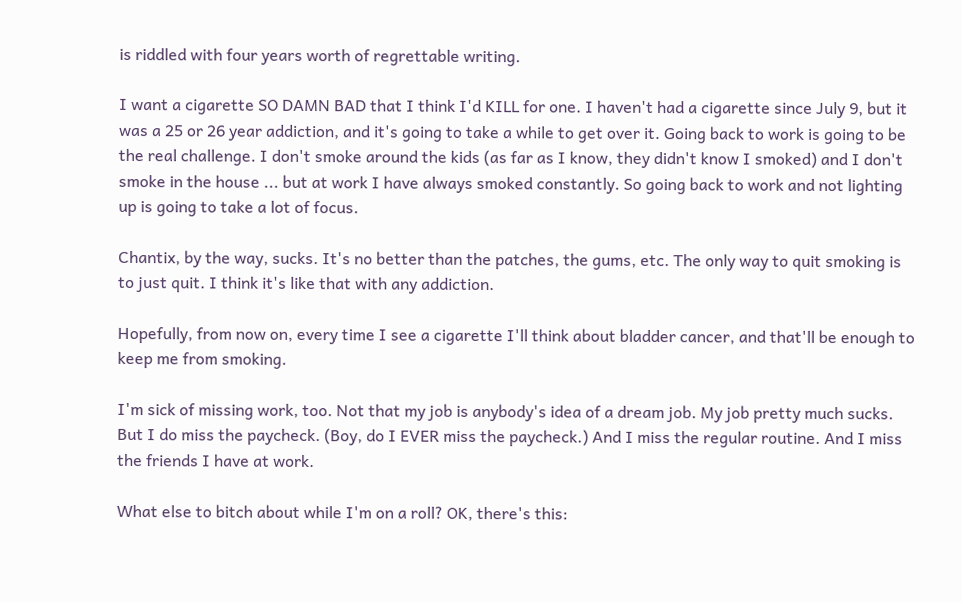is riddled with four years worth of regrettable writing.

I want a cigarette SO DAMN BAD that I think I'd KILL for one. I haven't had a cigarette since July 9, but it was a 25 or 26 year addiction, and it's going to take a while to get over it. Going back to work is going to be the real challenge. I don't smoke around the kids (as far as I know, they didn't know I smoked) and I don't smoke in the house ... but at work I have always smoked constantly. So going back to work and not lighting up is going to take a lot of focus.

Chantix, by the way, sucks. It's no better than the patches, the gums, etc. The only way to quit smoking is to just quit. I think it's like that with any addiction.

Hopefully, from now on, every time I see a cigarette I'll think about bladder cancer, and that'll be enough to keep me from smoking.

I'm sick of missing work, too. Not that my job is anybody's idea of a dream job. My job pretty much sucks. But I do miss the paycheck. (Boy, do I EVER miss the paycheck.) And I miss the regular routine. And I miss the friends I have at work.

What else to bitch about while I'm on a roll? OK, there's this: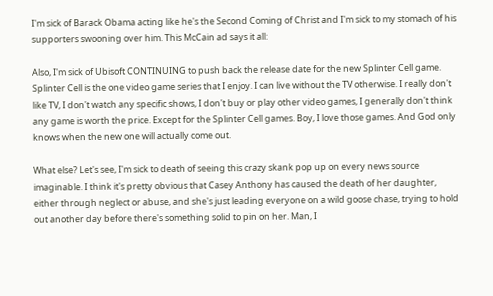I'm sick of Barack Obama acting like he's the Second Coming of Christ and I'm sick to my stomach of his supporters swooning over him. This McCain ad says it all:

Also, I'm sick of Ubisoft CONTINUING to push back the release date for the new Splinter Cell game. Splinter Cell is the one video game series that I enjoy. I can live without the TV otherwise. I really don't like TV, I don't watch any specific shows, I don't buy or play other video games, I generally don't think any game is worth the price. Except for the Splinter Cell games. Boy, I love those games. And God only knows when the new one will actually come out.

What else? Let's see, I'm sick to death of seeing this crazy skank pop up on every news source imaginable. I think it's pretty obvious that Casey Anthony has caused the death of her daughter, either through neglect or abuse, and she's just leading everyone on a wild goose chase, trying to hold out another day before there's something solid to pin on her. Man, I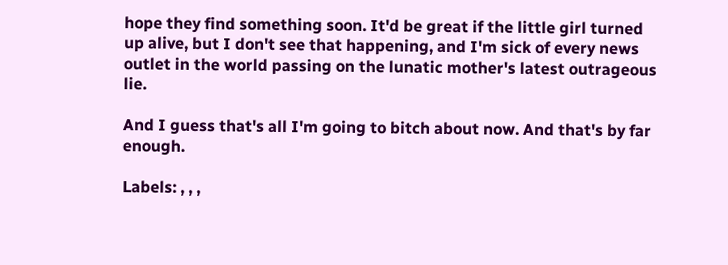hope they find something soon. It'd be great if the little girl turned up alive, but I don't see that happening, and I'm sick of every news outlet in the world passing on the lunatic mother's latest outrageous lie.

And I guess that's all I'm going to bitch about now. And that's by far enough.

Labels: , , ,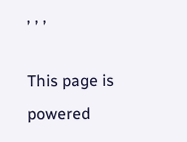, , ,

This page is powered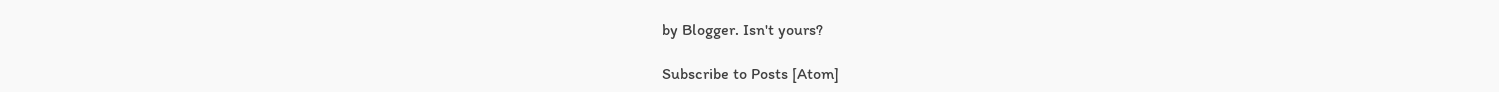by Blogger. Isn't yours?

Subscribe to Posts [Atom]